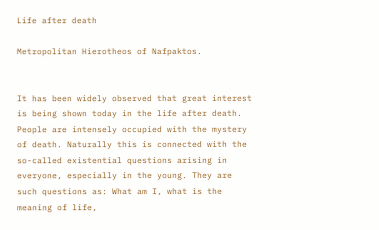Life after death

Metropolitan Hierotheos of Nafpaktos.


It has been widely observed that great interest is being shown today in the life after death. People are intensely occupied with the mystery of death. Naturally this is connected with the so-called existential questions arising in everyone, especially in the young. They are such questions as: What am I, what is the meaning of life,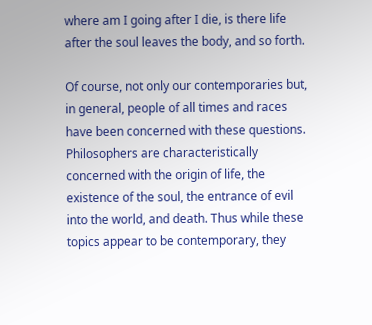where am I going after I die, is there life after the soul leaves the body, and so forth.

Of course, not only our contemporaries but, in general, people of all times and races have been concerned with these questions. Philosophers are characteristically concerned with the origin of life, the existence of the soul, the entrance of evil into the world, and death. Thus while these topics appear to be contemporary, they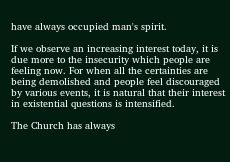have always occupied man's spirit.

If we observe an increasing interest today, it is due more to the insecurity which people are feeling now. For when all the certainties are being demolished and people feel discouraged by various events, it is natural that their interest in existential questions is intensified.

The Church has always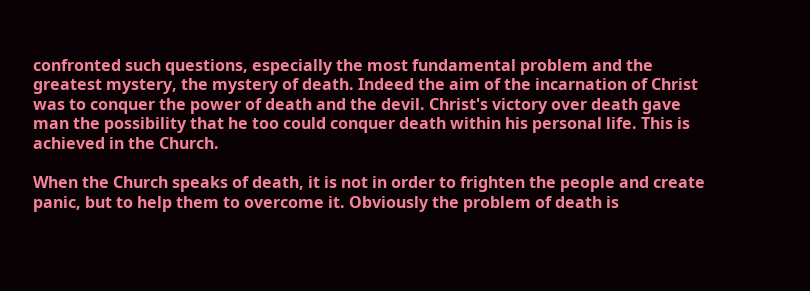confronted such questions, especially the most fundamental problem and the greatest mystery, the mystery of death. Indeed the aim of the incarnation of Christ was to conquer the power of death and the devil. Christ's victory over death gave man the possibility that he too could conquer death within his personal life. This is achieved in the Church.

When the Church speaks of death, it is not in order to frighten the people and create panic, but to help them to overcome it. Obviously the problem of death is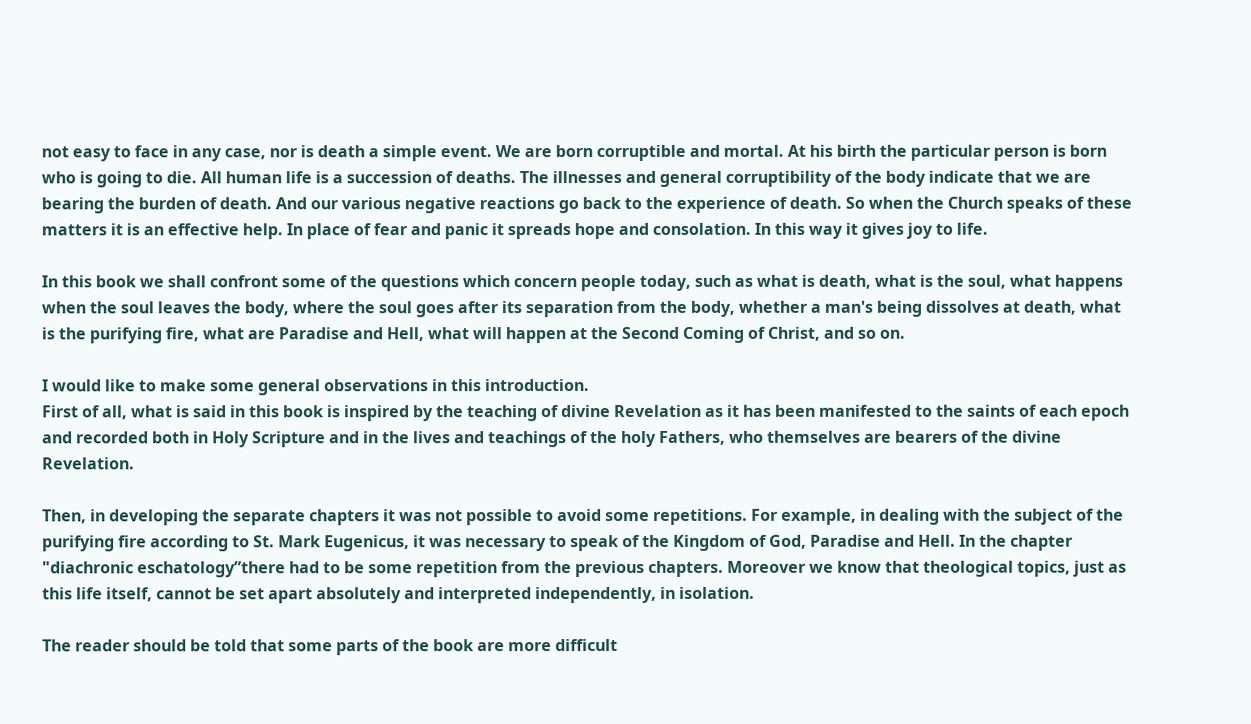not easy to face in any case, nor is death a simple event. We are born corruptible and mortal. At his birth the particular person is born who is going to die. All human life is a succession of deaths. The illnesses and general corruptibility of the body indicate that we are bearing the burden of death. And our various negative reactions go back to the experience of death. So when the Church speaks of these matters it is an effective help. In place of fear and panic it spreads hope and consolation. In this way it gives joy to life.

In this book we shall confront some of the questions which concern people today, such as what is death, what is the soul, what happens when the soul leaves the body, where the soul goes after its separation from the body, whether a man's being dissolves at death, what is the purifying fire, what are Paradise and Hell, what will happen at the Second Coming of Christ, and so on.

I would like to make some general observations in this introduction.
First of all, what is said in this book is inspired by the teaching of divine Revelation as it has been manifested to the saints of each epoch and recorded both in Holy Scripture and in the lives and teachings of the holy Fathers, who themselves are bearers of the divine Revelation.

Then, in developing the separate chapters it was not possible to avoid some repetitions. For example, in dealing with the subject of the purifying fire according to St. Mark Eugenicus, it was necessary to speak of the Kingdom of God, Paradise and Hell. In the chapter "diachronic eschatology”there had to be some repetition from the previous chapters. Moreover we know that theological topics, just as this life itself, cannot be set apart absolutely and interpreted independently, in isolation.

The reader should be told that some parts of the book are more difficult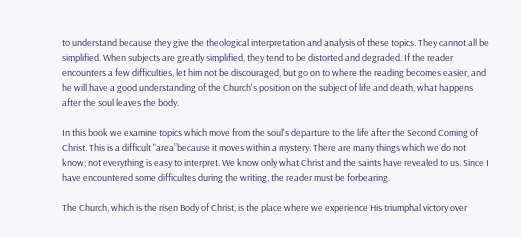to understand because they give the theological interpretation and analysis of these topics. They cannot all be simplified. When subjects are greatly simplified, they tend to be distorted and degraded. If the reader encounters a few difficulties, let him not be discouraged, but go on to where the reading becomes easier, and he will have a good understanding of the Church's position on the subject of life and death, what happens after the soul leaves the body.

In this book we examine topics which move from the soul's departure to the life after the Second Coming of Christ. This is a difficult "area”because it moves within a mystery. There are many things which we do not know; not everything is easy to interpret. We know only what Christ and the saints have revealed to us. Since I have encountered some difficultes during the writing, the reader must be forbearing.

The Church, which is the risen Body of Christ, is the place where we experience His triumphal victory over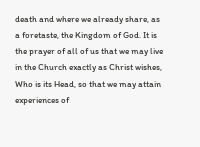death and where we already share, as a foretaste, the Kingdom of God. It is the prayer of all of us that we may live in the Church exactly as Christ wishes, Who is its Head, so that we may attain experiences of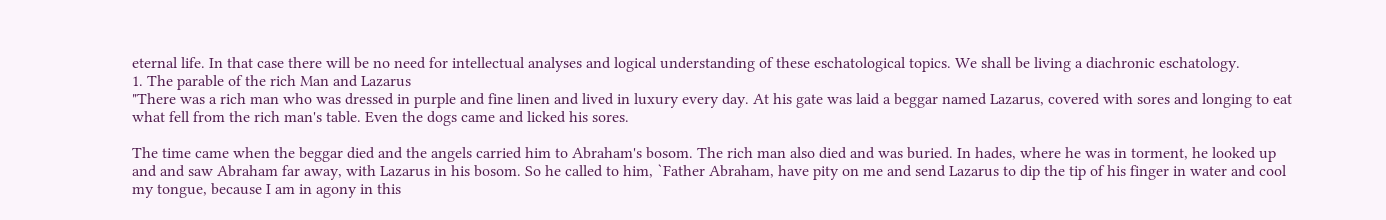eternal life. In that case there will be no need for intellectual analyses and logical understanding of these eschatological topics. We shall be living a diachronic eschatology.
1. The parable of the rich Man and Lazarus
"There was a rich man who was dressed in purple and fine linen and lived in luxury every day. At his gate was laid a beggar named Lazarus, covered with sores and longing to eat what fell from the rich man's table. Even the dogs came and licked his sores.

The time came when the beggar died and the angels carried him to Abraham's bosom. The rich man also died and was buried. In hades, where he was in torment, he looked up and and saw Abraham far away, with Lazarus in his bosom. So he called to him, `Father Abraham, have pity on me and send Lazarus to dip the tip of his finger in water and cool my tongue, because I am in agony in this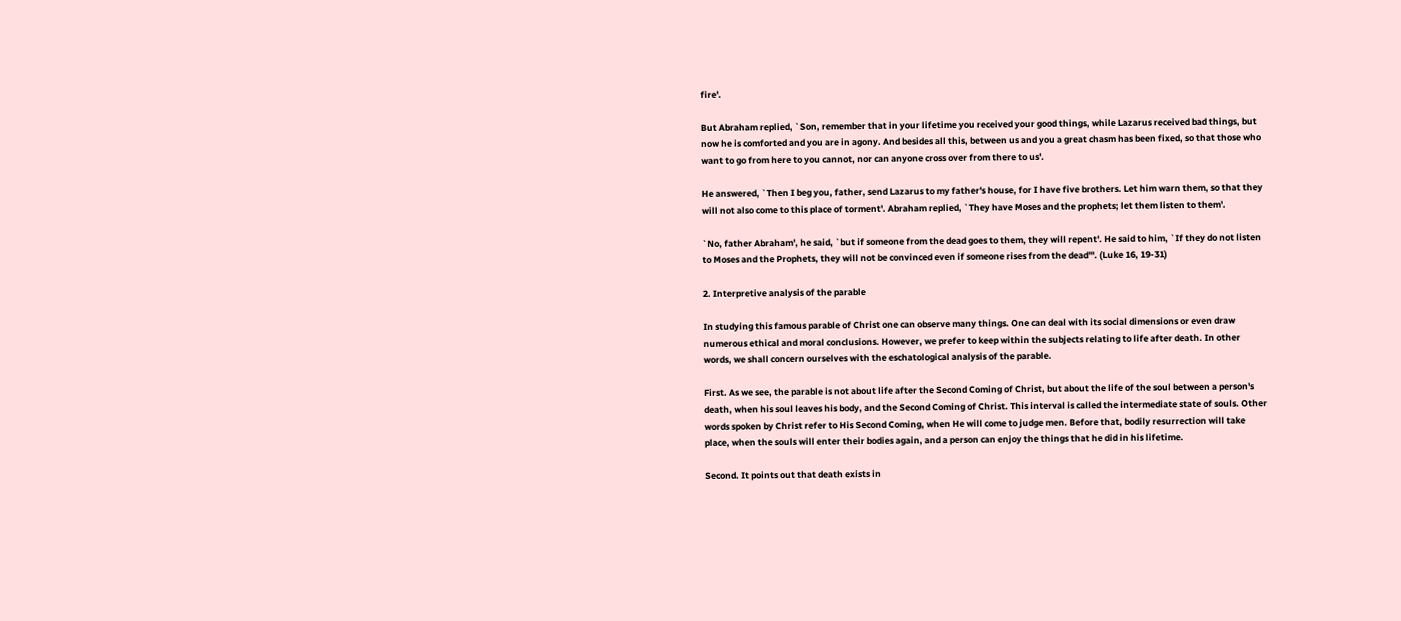fire'.

But Abraham replied, `Son, remember that in your lifetime you received your good things, while Lazarus received bad things, but now he is comforted and you are in agony. And besides all this, between us and you a great chasm has been fixed, so that those who want to go from here to you cannot, nor can anyone cross over from there to us'.

He answered, `Then I beg you, father, send Lazarus to my father's house, for I have five brothers. Let him warn them, so that they will not also come to this place of torment'. Abraham replied, `They have Moses and the prophets; let them listen to them'.

`No, father Abraham', he said, `but if someone from the dead goes to them, they will repent'. He said to him, `If they do not listen to Moses and the Prophets, they will not be convinced even if someone rises from the dead'". (Luke 16, 19-31)

2. Interpretive analysis of the parable

In studying this famous parable of Christ one can observe many things. One can deal with its social dimensions or even draw numerous ethical and moral conclusions. However, we prefer to keep within the subjects relating to life after death. In other words, we shall concern ourselves with the eschatological analysis of the parable.

First. As we see, the parable is not about life after the Second Coming of Christ, but about the life of the soul between a person's death, when his soul leaves his body, and the Second Coming of Christ. This interval is called the intermediate state of souls. Other words spoken by Christ refer to His Second Coming, when He will come to judge men. Before that, bodily resurrection will take place, when the souls will enter their bodies again, and a person can enjoy the things that he did in his lifetime.

Second. It points out that death exists in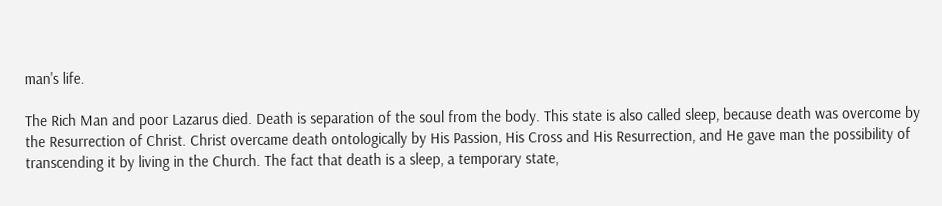man's life.

The Rich Man and poor Lazarus died. Death is separation of the soul from the body. This state is also called sleep, because death was overcome by the Resurrection of Christ. Christ overcame death ontologically by His Passion, His Cross and His Resurrection, and He gave man the possibility of transcending it by living in the Church. The fact that death is a sleep, a temporary state,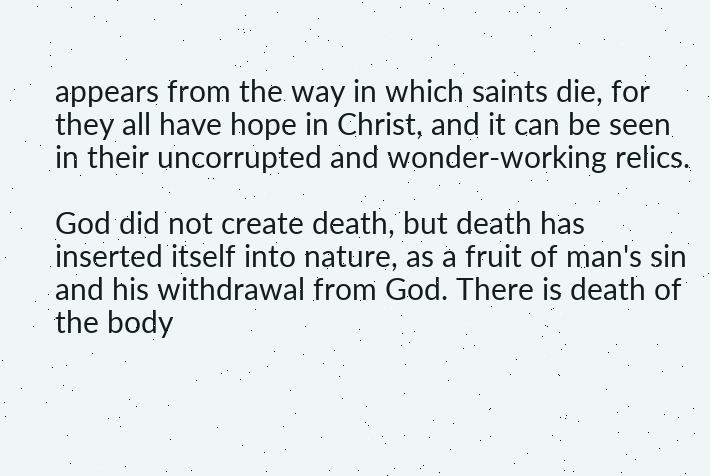appears from the way in which saints die, for they all have hope in Christ, and it can be seen in their uncorrupted and wonder-working relics.

God did not create death, but death has inserted itself into nature, as a fruit of man's sin and his withdrawal from God. There is death of the body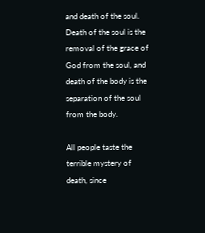and death of the soul. Death of the soul is the removal of the grace of God from the soul, and death of the body is the separation of the soul from the body.

All people taste the terrible mystery of death, since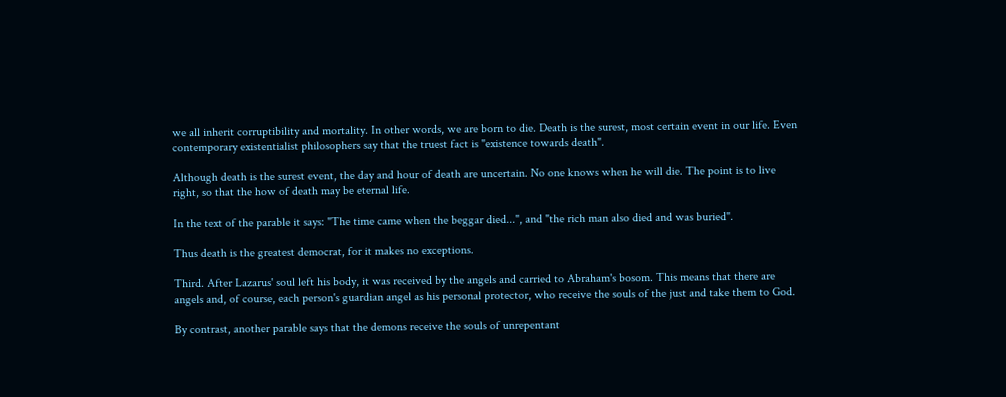we all inherit corruptibility and mortality. In other words, we are born to die. Death is the surest, most certain event in our life. Even contemporary existentialist philosophers say that the truest fact is "existence towards death".

Although death is the surest event, the day and hour of death are uncertain. No one knows when he will die. The point is to live right, so that the how of death may be eternal life.

In the text of the parable it says: "The time came when the beggar died...", and "the rich man also died and was buried".

Thus death is the greatest democrat, for it makes no exceptions.

Third. After Lazarus' soul left his body, it was received by the angels and carried to Abraham's bosom. This means that there are angels and, of course, each person's guardian angel as his personal protector, who receive the souls of the just and take them to God.

By contrast, another parable says that the demons receive the souls of unrepentant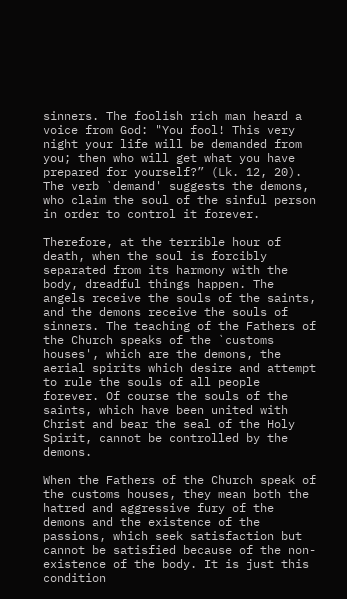sinners. The foolish rich man heard a voice from God: "You fool! This very night your life will be demanded from you; then who will get what you have prepared for yourself?” (Lk. 12, 20). The verb `demand' suggests the demons, who claim the soul of the sinful person in order to control it forever.

Therefore, at the terrible hour of death, when the soul is forcibly separated from its harmony with the body, dreadful things happen. The angels receive the souls of the saints, and the demons receive the souls of sinners. The teaching of the Fathers of the Church speaks of the `customs houses', which are the demons, the aerial spirits which desire and attempt to rule the souls of all people forever. Of course the souls of the saints, which have been united with Christ and bear the seal of the Holy Spirit, cannot be controlled by the demons.

When the Fathers of the Church speak of the customs houses, they mean both the hatred and aggressive fury of the demons and the existence of the passions, which seek satisfaction but cannot be satisfied because of the non-existence of the body. It is just this condition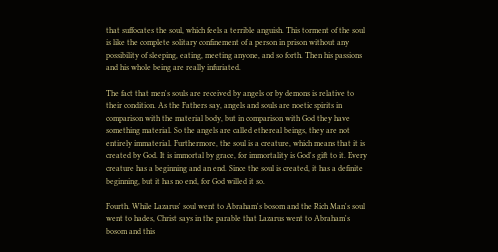that suffocates the soul, which feels a terrible anguish. This torment of the soul is like the complete solitary confinement of a person in prison without any possibility of sleeping, eating, meeting anyone, and so forth. Then his passions and his whole being are really infuriated.

The fact that men's souls are received by angels or by demons is relative to their condition. As the Fathers say, angels and souls are noetic spirits in comparison with the material body, but in comparison with God they have something material. So the angels are called ethereal beings, they are not entirely immaterial. Furthermore, the soul is a creature, which means that it is created by God. It is immortal by grace, for immortality is God's gift to it. Every creature has a beginning and an end. Since the soul is created, it has a definite beginning, but it has no end, for God willed it so.

Fourth. While Lazarus' soul went to Abraham's bosom and the Rich Man's soul went to hades, Christ says in the parable that Lazarus went to Abraham's bosom and this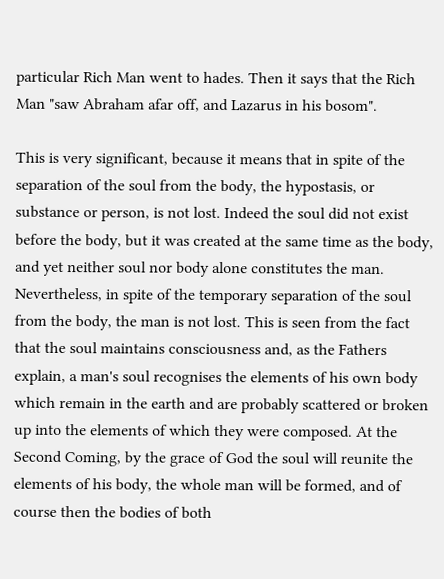particular Rich Man went to hades. Then it says that the Rich Man "saw Abraham afar off, and Lazarus in his bosom".

This is very significant, because it means that in spite of the separation of the soul from the body, the hypostasis, or substance or person, is not lost. Indeed the soul did not exist before the body, but it was created at the same time as the body, and yet neither soul nor body alone constitutes the man. Nevertheless, in spite of the temporary separation of the soul from the body, the man is not lost. This is seen from the fact that the soul maintains consciousness and, as the Fathers explain, a man's soul recognises the elements of his own body which remain in the earth and are probably scattered or broken up into the elements of which they were composed. At the Second Coming, by the grace of God the soul will reunite the elements of his body, the whole man will be formed, and of course then the bodies of both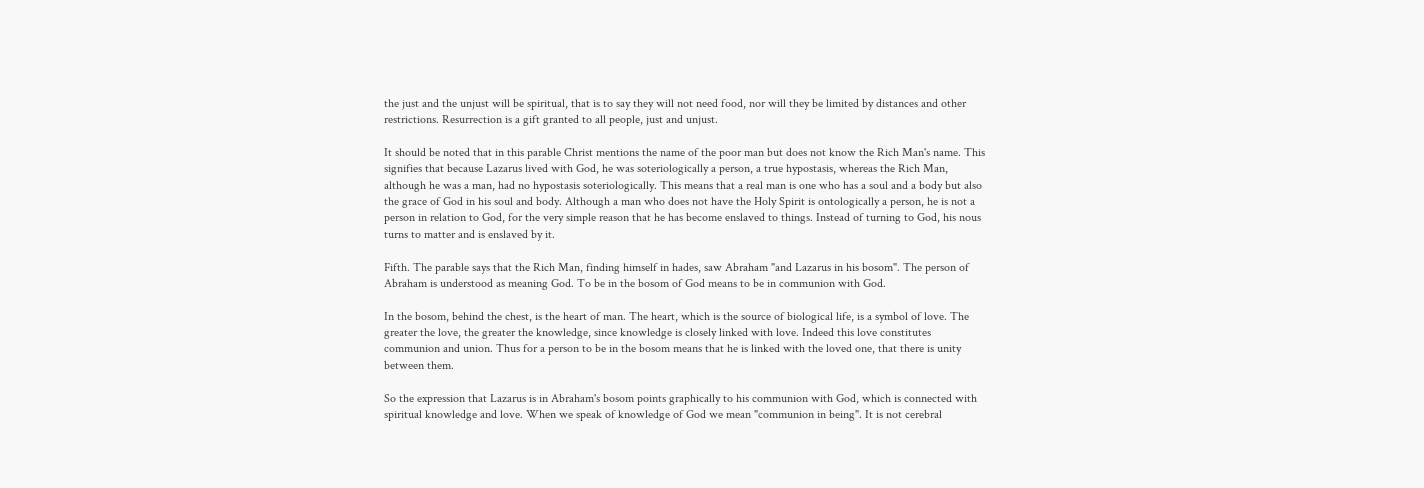the just and the unjust will be spiritual, that is to say they will not need food, nor will they be limited by distances and other restrictions. Resurrection is a gift granted to all people, just and unjust.

It should be noted that in this parable Christ mentions the name of the poor man but does not know the Rich Man's name. This signifies that because Lazarus lived with God, he was soteriologically a person, a true hypostasis, whereas the Rich Man, although he was a man, had no hypostasis soteriologically. This means that a real man is one who has a soul and a body but also the grace of God in his soul and body. Although a man who does not have the Holy Spirit is ontologically a person, he is not a person in relation to God, for the very simple reason that he has become enslaved to things. Instead of turning to God, his nous turns to matter and is enslaved by it.

Fifth. The parable says that the Rich Man, finding himself in hades, saw Abraham "and Lazarus in his bosom". The person of Abraham is understood as meaning God. To be in the bosom of God means to be in communion with God.

In the bosom, behind the chest, is the heart of man. The heart, which is the source of biological life, is a symbol of love. The greater the love, the greater the knowledge, since knowledge is closely linked with love. Indeed this love constitutes communion and union. Thus for a person to be in the bosom means that he is linked with the loved one, that there is unity between them.

So the expression that Lazarus is in Abraham's bosom points graphically to his communion with God, which is connected with spiritual knowledge and love. When we speak of knowledge of God we mean "communion in being". It is not cerebral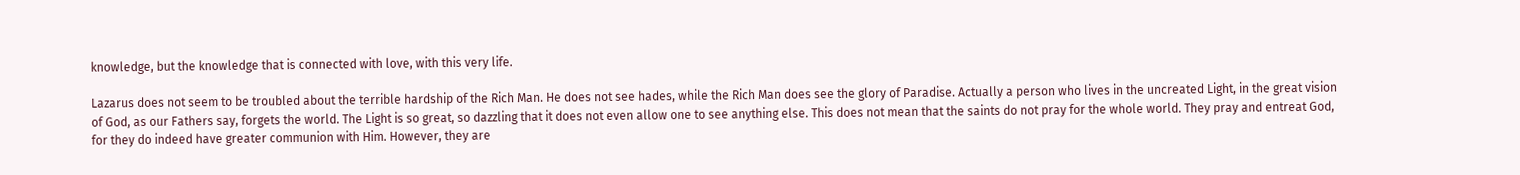knowledge, but the knowledge that is connected with love, with this very life.

Lazarus does not seem to be troubled about the terrible hardship of the Rich Man. He does not see hades, while the Rich Man does see the glory of Paradise. Actually a person who lives in the uncreated Light, in the great vision of God, as our Fathers say, forgets the world. The Light is so great, so dazzling that it does not even allow one to see anything else. This does not mean that the saints do not pray for the whole world. They pray and entreat God, for they do indeed have greater communion with Him. However, they are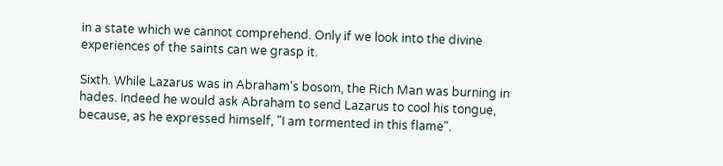in a state which we cannot comprehend. Only if we look into the divine experiences of the saints can we grasp it.

Sixth. While Lazarus was in Abraham's bosom, the Rich Man was burning in hades. Indeed he would ask Abraham to send Lazarus to cool his tongue, because, as he expressed himself, "I am tormented in this flame".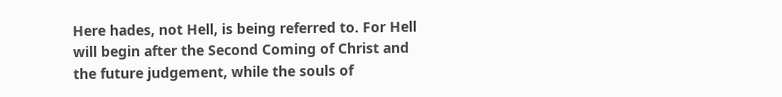Here hades, not Hell, is being referred to. For Hell will begin after the Second Coming of Christ and the future judgement, while the souls of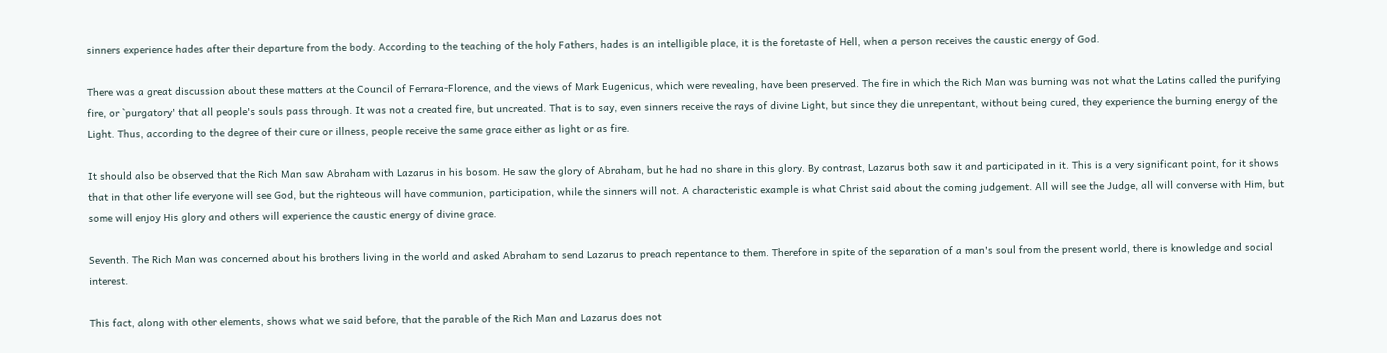sinners experience hades after their departure from the body. According to the teaching of the holy Fathers, hades is an intelligible place, it is the foretaste of Hell, when a person receives the caustic energy of God.

There was a great discussion about these matters at the Council of Ferrara-Florence, and the views of Mark Eugenicus, which were revealing, have been preserved. The fire in which the Rich Man was burning was not what the Latins called the purifying fire, or `purgatory' that all people's souls pass through. It was not a created fire, but uncreated. That is to say, even sinners receive the rays of divine Light, but since they die unrepentant, without being cured, they experience the burning energy of the Light. Thus, according to the degree of their cure or illness, people receive the same grace either as light or as fire.

It should also be observed that the Rich Man saw Abraham with Lazarus in his bosom. He saw the glory of Abraham, but he had no share in this glory. By contrast, Lazarus both saw it and participated in it. This is a very significant point, for it shows that in that other life everyone will see God, but the righteous will have communion, participation, while the sinners will not. A characteristic example is what Christ said about the coming judgement. All will see the Judge, all will converse with Him, but some will enjoy His glory and others will experience the caustic energy of divine grace.

Seventh. The Rich Man was concerned about his brothers living in the world and asked Abraham to send Lazarus to preach repentance to them. Therefore in spite of the separation of a man's soul from the present world, there is knowledge and social interest.

This fact, along with other elements, shows what we said before, that the parable of the Rich Man and Lazarus does not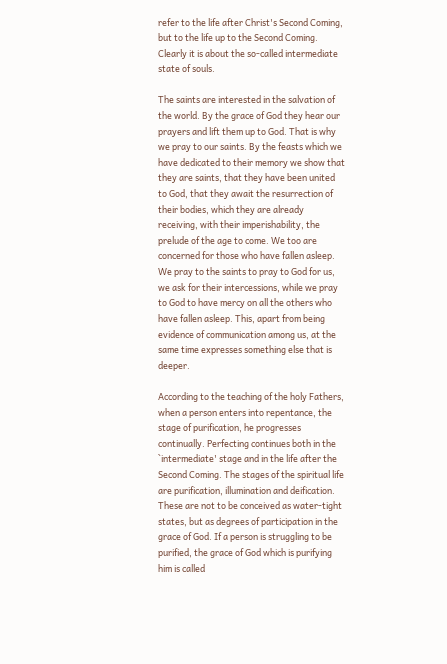refer to the life after Christ's Second Coming, but to the life up to the Second Coming. Clearly it is about the so-called intermediate state of souls.

The saints are interested in the salvation of the world. By the grace of God they hear our prayers and lift them up to God. That is why we pray to our saints. By the feasts which we have dedicated to their memory we show that they are saints, that they have been united to God, that they await the resurrection of their bodies, which they are already receiving, with their imperishability, the prelude of the age to come. We too are concerned for those who have fallen asleep. We pray to the saints to pray to God for us, we ask for their intercessions, while we pray to God to have mercy on all the others who have fallen asleep. This, apart from being evidence of communication among us, at the same time expresses something else that is deeper.

According to the teaching of the holy Fathers, when a person enters into repentance, the stage of purification, he progresses continually. Perfecting continues both in the `intermediate' stage and in the life after the Second Coming. The stages of the spiritual life are purification, illumination and deification. These are not to be conceived as water-tight states, but as degrees of participation in the grace of God. If a person is struggling to be purified, the grace of God which is purifying him is called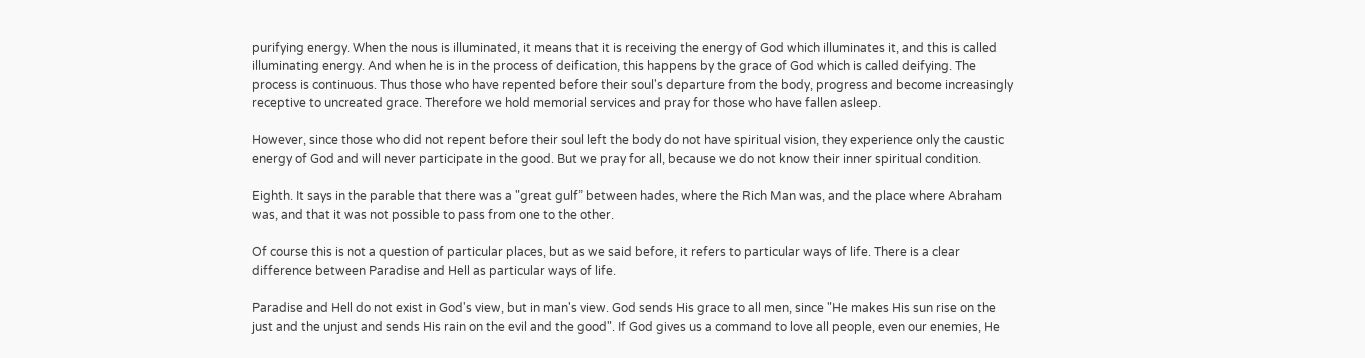purifying energy. When the nous is illuminated, it means that it is receiving the energy of God which illuminates it, and this is called illuminating energy. And when he is in the process of deification, this happens by the grace of God which is called deifying. The process is continuous. Thus those who have repented before their soul's departure from the body, progress and become increasingly receptive to uncreated grace. Therefore we hold memorial services and pray for those who have fallen asleep.

However, since those who did not repent before their soul left the body do not have spiritual vision, they experience only the caustic energy of God and will never participate in the good. But we pray for all, because we do not know their inner spiritual condition.

Eighth. It says in the parable that there was a "great gulf” between hades, where the Rich Man was, and the place where Abraham was, and that it was not possible to pass from one to the other.

Of course this is not a question of particular places, but as we said before, it refers to particular ways of life. There is a clear difference between Paradise and Hell as particular ways of life.

Paradise and Hell do not exist in God's view, but in man's view. God sends His grace to all men, since "He makes His sun rise on the just and the unjust and sends His rain on the evil and the good". If God gives us a command to love all people, even our enemies, He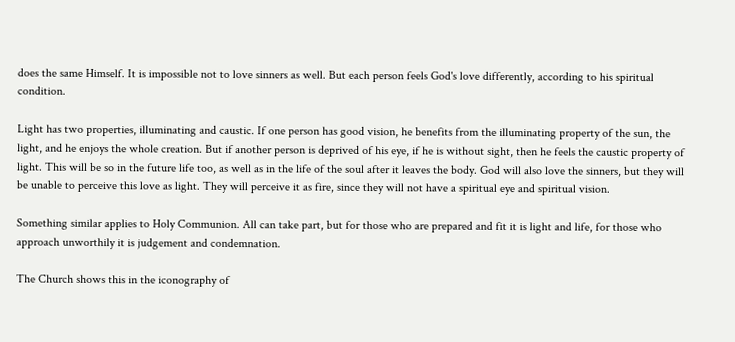does the same Himself. It is impossible not to love sinners as well. But each person feels God's love differently, according to his spiritual condition.

Light has two properties, illuminating and caustic. If one person has good vision, he benefits from the illuminating property of the sun, the light, and he enjoys the whole creation. But if another person is deprived of his eye, if he is without sight, then he feels the caustic property of light. This will be so in the future life too, as well as in the life of the soul after it leaves the body. God will also love the sinners, but they will be unable to perceive this love as light. They will perceive it as fire, since they will not have a spiritual eye and spiritual vision.

Something similar applies to Holy Communion. All can take part, but for those who are prepared and fit it is light and life, for those who approach unworthily it is judgement and condemnation.

The Church shows this in the iconography of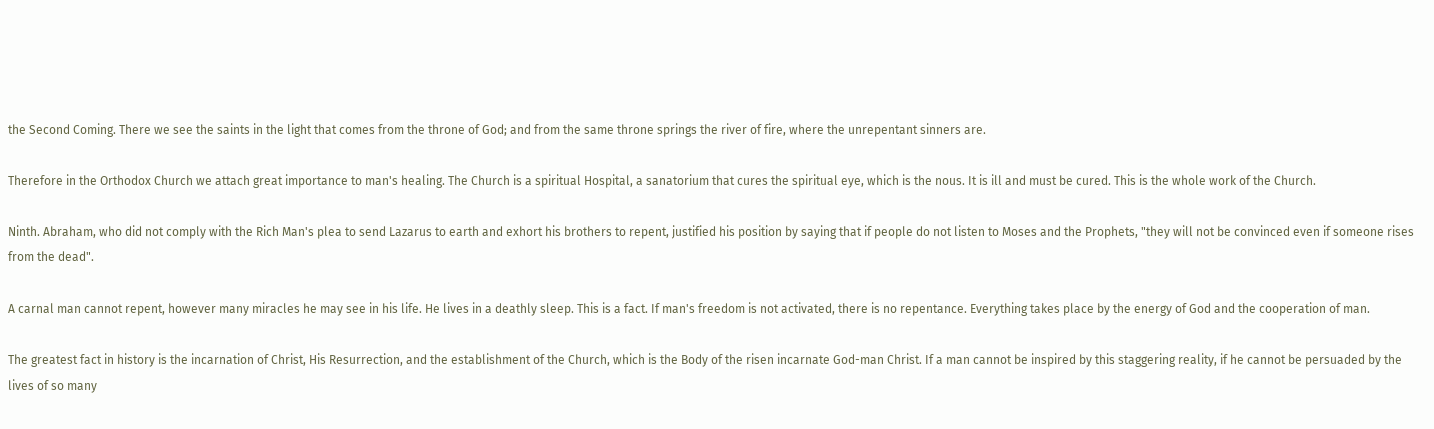the Second Coming. There we see the saints in the light that comes from the throne of God; and from the same throne springs the river of fire, where the unrepentant sinners are.

Therefore in the Orthodox Church we attach great importance to man's healing. The Church is a spiritual Hospital, a sanatorium that cures the spiritual eye, which is the nous. It is ill and must be cured. This is the whole work of the Church.

Ninth. Abraham, who did not comply with the Rich Man's plea to send Lazarus to earth and exhort his brothers to repent, justified his position by saying that if people do not listen to Moses and the Prophets, "they will not be convinced even if someone rises from the dead".

A carnal man cannot repent, however many miracles he may see in his life. He lives in a deathly sleep. This is a fact. If man's freedom is not activated, there is no repentance. Everything takes place by the energy of God and the cooperation of man.

The greatest fact in history is the incarnation of Christ, His Resurrection, and the establishment of the Church, which is the Body of the risen incarnate God-man Christ. If a man cannot be inspired by this staggering reality, if he cannot be persuaded by the lives of so many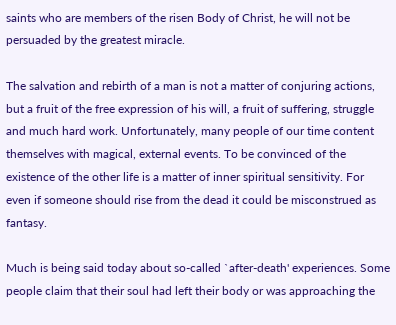saints who are members of the risen Body of Christ, he will not be persuaded by the greatest miracle.

The salvation and rebirth of a man is not a matter of conjuring actions, but a fruit of the free expression of his will, a fruit of suffering, struggle and much hard work. Unfortunately, many people of our time content themselves with magical, external events. To be convinced of the existence of the other life is a matter of inner spiritual sensitivity. For even if someone should rise from the dead it could be misconstrued as fantasy.

Much is being said today about so-called `after-death' experiences. Some people claim that their soul had left their body or was approaching the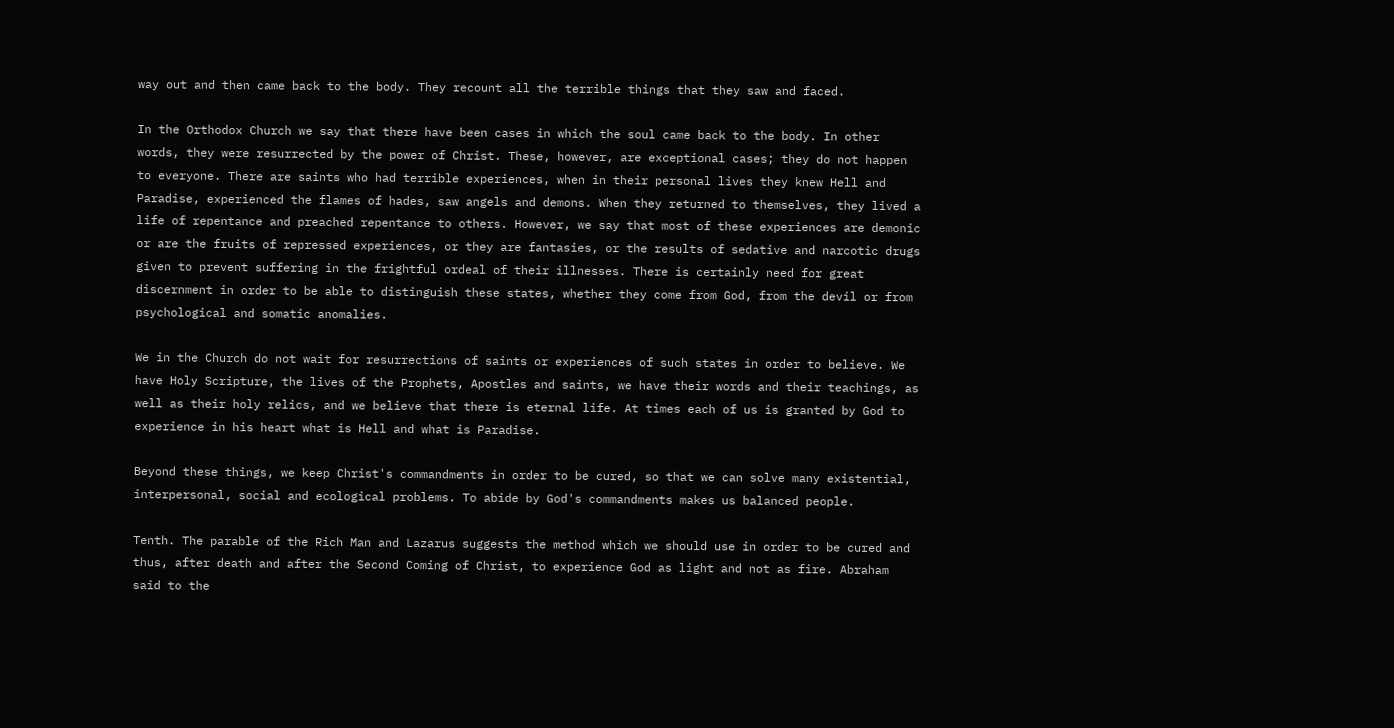way out and then came back to the body. They recount all the terrible things that they saw and faced.

In the Orthodox Church we say that there have been cases in which the soul came back to the body. In other words, they were resurrected by the power of Christ. These, however, are exceptional cases; they do not happen to everyone. There are saints who had terrible experiences, when in their personal lives they knew Hell and Paradise, experienced the flames of hades, saw angels and demons. When they returned to themselves, they lived a life of repentance and preached repentance to others. However, we say that most of these experiences are demonic or are the fruits of repressed experiences, or they are fantasies, or the results of sedative and narcotic drugs given to prevent suffering in the frightful ordeal of their illnesses. There is certainly need for great discernment in order to be able to distinguish these states, whether they come from God, from the devil or from psychological and somatic anomalies.

We in the Church do not wait for resurrections of saints or experiences of such states in order to believe. We have Holy Scripture, the lives of the Prophets, Apostles and saints, we have their words and their teachings, as well as their holy relics, and we believe that there is eternal life. At times each of us is granted by God to experience in his heart what is Hell and what is Paradise.

Beyond these things, we keep Christ's commandments in order to be cured, so that we can solve many existential, interpersonal, social and ecological problems. To abide by God's commandments makes us balanced people.

Tenth. The parable of the Rich Man and Lazarus suggests the method which we should use in order to be cured and thus, after death and after the Second Coming of Christ, to experience God as light and not as fire. Abraham said to the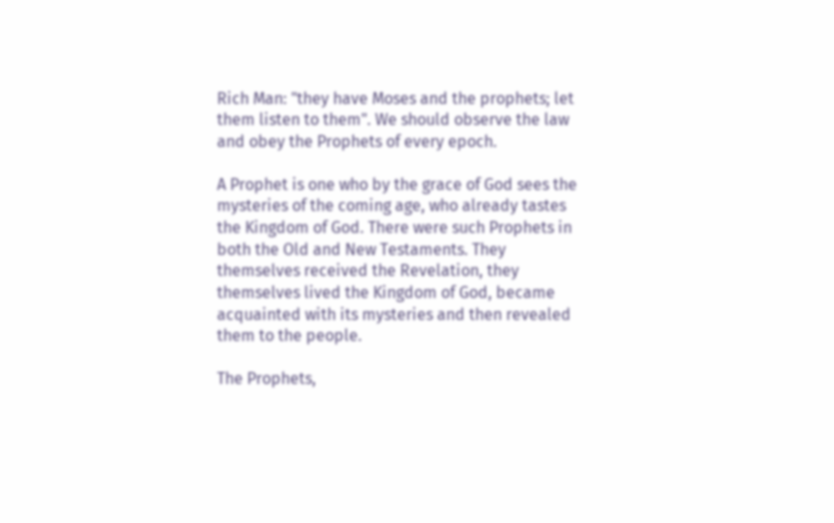Rich Man: "they have Moses and the prophets; let them listen to them". We should observe the law and obey the Prophets of every epoch.

A Prophet is one who by the grace of God sees the mysteries of the coming age, who already tastes the Kingdom of God. There were such Prophets in both the Old and New Testaments. They themselves received the Revelation, they themselves lived the Kingdom of God, became acquainted with its mysteries and then revealed them to the people.

The Prophets,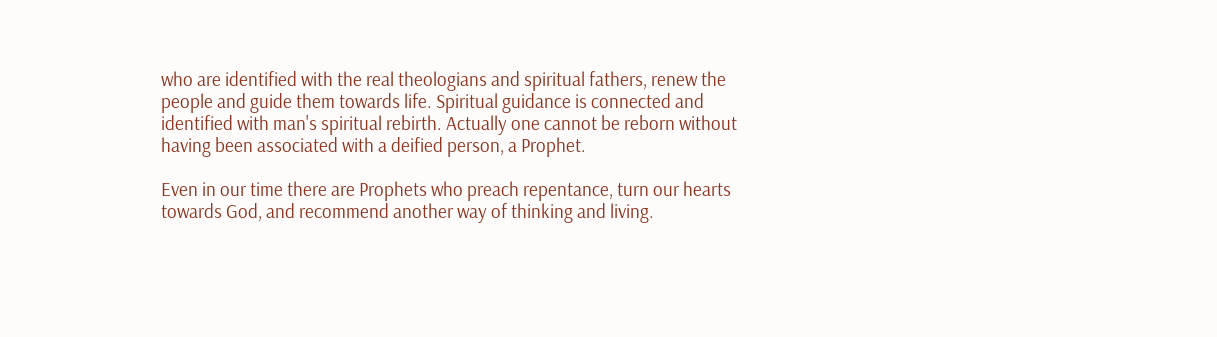who are identified with the real theologians and spiritual fathers, renew the people and guide them towards life. Spiritual guidance is connected and identified with man's spiritual rebirth. Actually one cannot be reborn without having been associated with a deified person, a Prophet.

Even in our time there are Prophets who preach repentance, turn our hearts towards God, and recommend another way of thinking and living.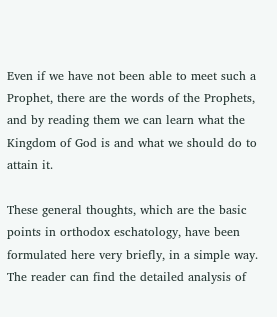Even if we have not been able to meet such a Prophet, there are the words of the Prophets, and by reading them we can learn what the Kingdom of God is and what we should do to attain it.

These general thoughts, which are the basic points in orthodox eschatology, have been formulated here very briefly, in a simple way. The reader can find the detailed analysis of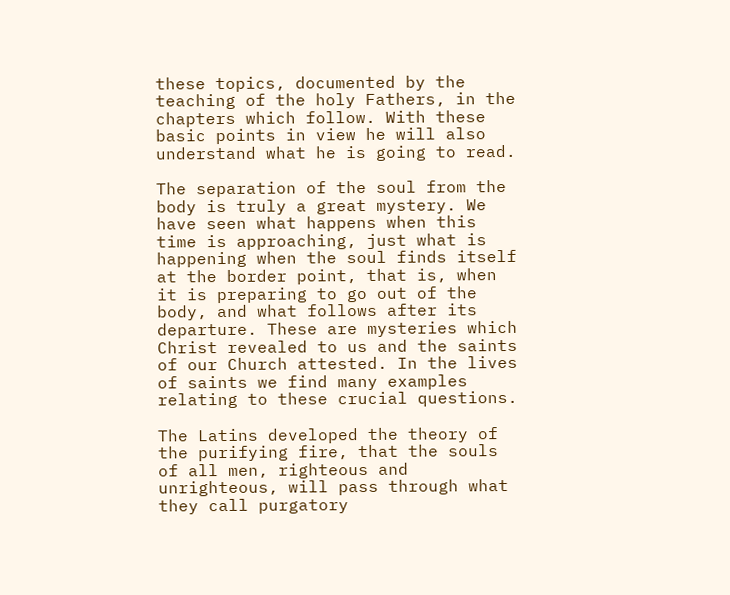these topics, documented by the teaching of the holy Fathers, in the chapters which follow. With these basic points in view he will also understand what he is going to read.

The separation of the soul from the body is truly a great mystery. We have seen what happens when this time is approaching, just what is happening when the soul finds itself at the border point, that is, when it is preparing to go out of the body, and what follows after its departure. These are mysteries which Christ revealed to us and the saints of our Church attested. In the lives of saints we find many examples relating to these crucial questions.

The Latins developed the theory of the purifying fire, that the souls of all men, righteous and unrighteous, will pass through what they call purgatory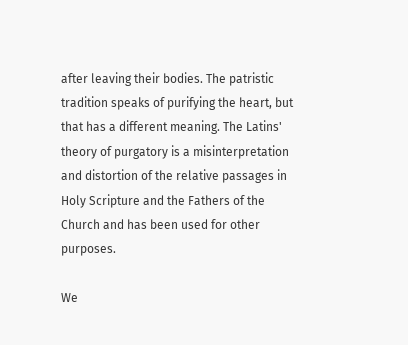after leaving their bodies. The patristic tradition speaks of purifying the heart, but that has a different meaning. The Latins' theory of purgatory is a misinterpretation and distortion of the relative passages in Holy Scripture and the Fathers of the Church and has been used for other purposes.

We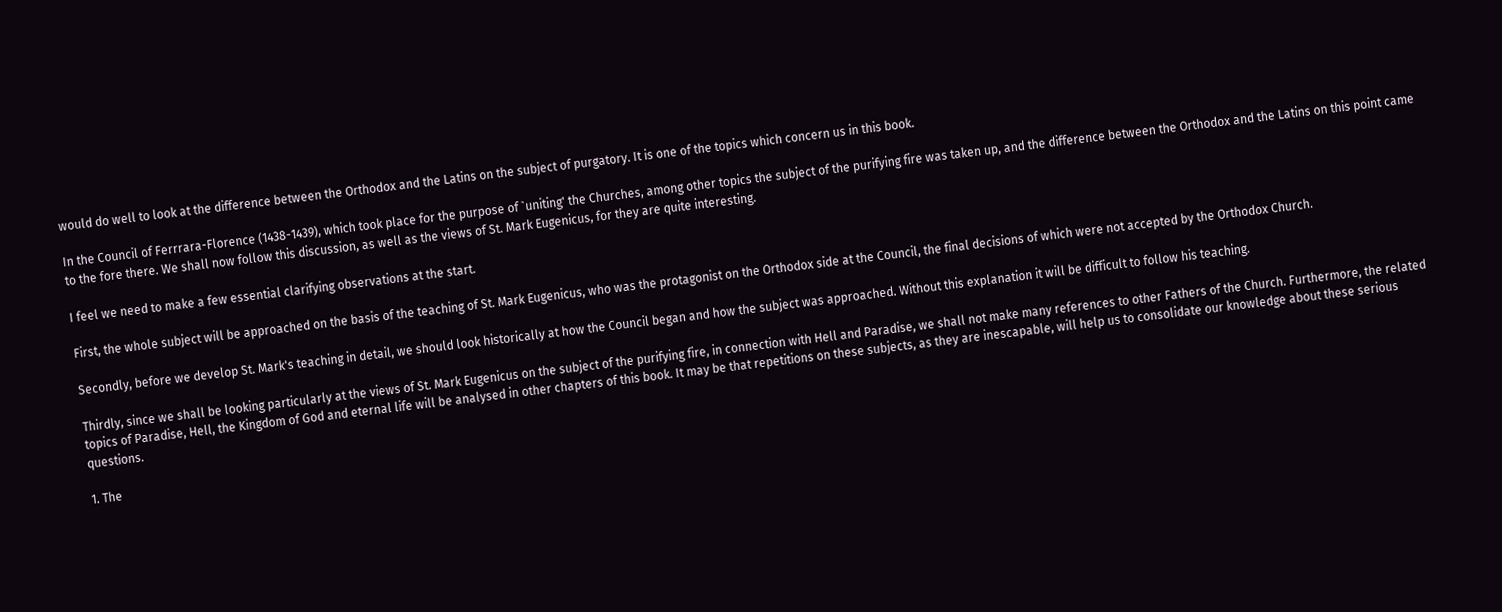would do well to look at the difference between the Orthodox and the Latins on the subject of purgatory. It is one of the topics which concern us in this book.

In the Council of Ferrrara-Florence (1438-1439), which took place for the purpose of `uniting' the Churches, among other topics the subject of the purifying fire was taken up, and the difference between the Orthodox and the Latins on this point came to the fore there. We shall now follow this discussion, as well as the views of St. Mark Eugenicus, for they are quite interesting.

I feel we need to make a few essential clarifying observations at the start.

First, the whole subject will be approached on the basis of the teaching of St. Mark Eugenicus, who was the protagonist on the Orthodox side at the Council, the final decisions of which were not accepted by the Orthodox Church.

Secondly, before we develop St. Mark's teaching in detail, we should look historically at how the Council began and how the subject was approached. Without this explanation it will be difficult to follow his teaching.

Thirdly, since we shall be looking particularly at the views of St. Mark Eugenicus on the subject of the purifying fire, in connection with Hell and Paradise, we shall not make many references to other Fathers of the Church. Furthermore, the related topics of Paradise, Hell, the Kingdom of God and eternal life will be analysed in other chapters of this book. It may be that repetitions on these subjects, as they are inescapable, will help us to consolidate our knowledge about these serious questions.

1. The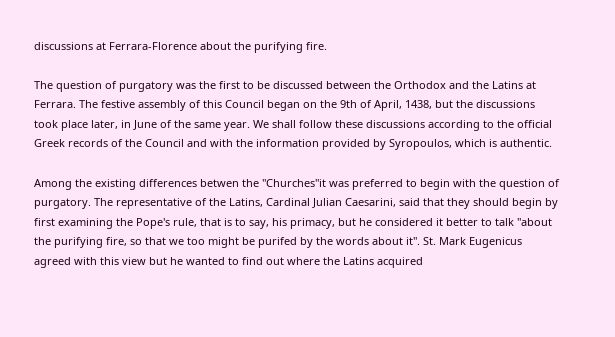discussions at Ferrara-Florence about the purifying fire.

The question of purgatory was the first to be discussed between the Orthodox and the Latins at Ferrara. The festive assembly of this Council began on the 9th of April, 1438, but the discussions took place later, in June of the same year. We shall follow these discussions according to the official Greek records of the Council and with the information provided by Syropoulos, which is authentic.

Among the existing differences betwen the "Churches"it was preferred to begin with the question of purgatory. The representative of the Latins, Cardinal Julian Caesarini, said that they should begin by first examining the Pope's rule, that is to say, his primacy, but he considered it better to talk "about the purifying fire, so that we too might be purifed by the words about it". St. Mark Eugenicus agreed with this view but he wanted to find out where the Latins acquired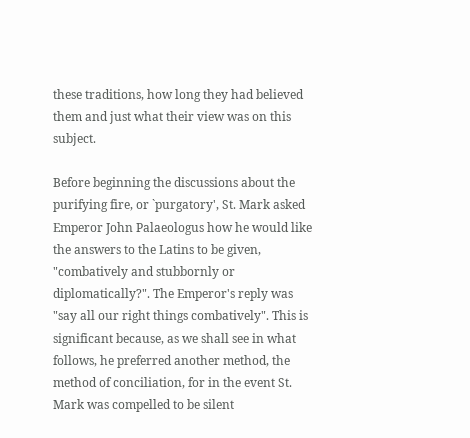these traditions, how long they had believed them and just what their view was on this subject.

Before beginning the discussions about the purifying fire, or `purgatory', St. Mark asked Emperor John Palaeologus how he would like the answers to the Latins to be given, "combatively and stubbornly or diplomatically?". The Emperor's reply was "say all our right things combatively". This is significant because, as we shall see in what follows, he preferred another method, the method of conciliation, for in the event St. Mark was compelled to be silent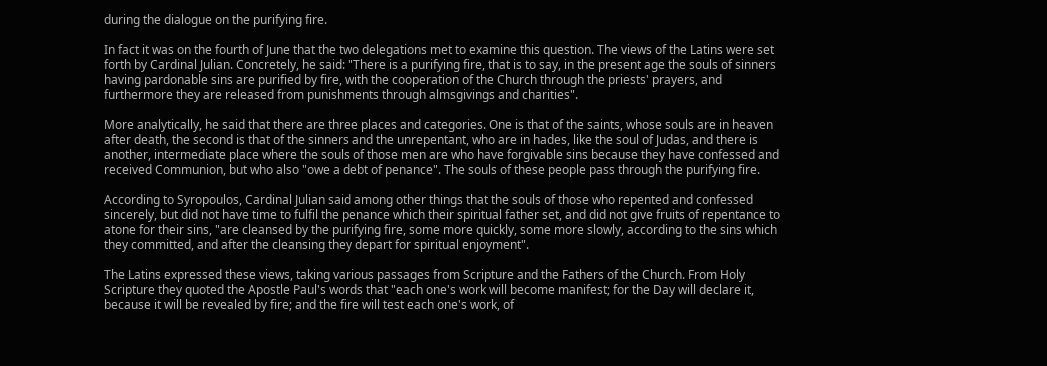during the dialogue on the purifying fire.

In fact it was on the fourth of June that the two delegations met to examine this question. The views of the Latins were set forth by Cardinal Julian. Concretely, he said: "There is a purifying fire, that is to say, in the present age the souls of sinners having pardonable sins are purified by fire, with the cooperation of the Church through the priests' prayers, and furthermore they are released from punishments through almsgivings and charities".

More analytically, he said that there are three places and categories. One is that of the saints, whose souls are in heaven after death, the second is that of the sinners and the unrepentant, who are in hades, like the soul of Judas, and there is another, intermediate place where the souls of those men are who have forgivable sins because they have confessed and received Communion, but who also "owe a debt of penance". The souls of these people pass through the purifying fire.

According to Syropoulos, Cardinal Julian said among other things that the souls of those who repented and confessed sincerely, but did not have time to fulfil the penance which their spiritual father set, and did not give fruits of repentance to atone for their sins, "are cleansed by the purifying fire, some more quickly, some more slowly, according to the sins which they committed, and after the cleansing they depart for spiritual enjoyment".

The Latins expressed these views, taking various passages from Scripture and the Fathers of the Church. From Holy Scripture they quoted the Apostle Paul's words that "each one's work will become manifest; for the Day will declare it, because it will be revealed by fire; and the fire will test each one's work, of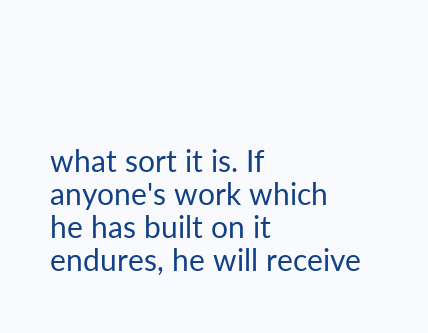what sort it is. If anyone's work which he has built on it endures, he will receive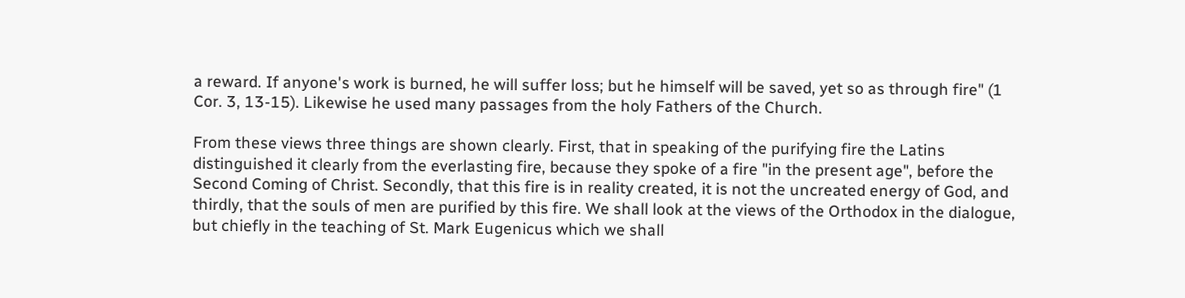a reward. If anyone's work is burned, he will suffer loss; but he himself will be saved, yet so as through fire" (1 Cor. 3, 13-15). Likewise he used many passages from the holy Fathers of the Church.

From these views three things are shown clearly. First, that in speaking of the purifying fire the Latins distinguished it clearly from the everlasting fire, because they spoke of a fire "in the present age", before the Second Coming of Christ. Secondly, that this fire is in reality created, it is not the uncreated energy of God, and thirdly, that the souls of men are purified by this fire. We shall look at the views of the Orthodox in the dialogue, but chiefly in the teaching of St. Mark Eugenicus which we shall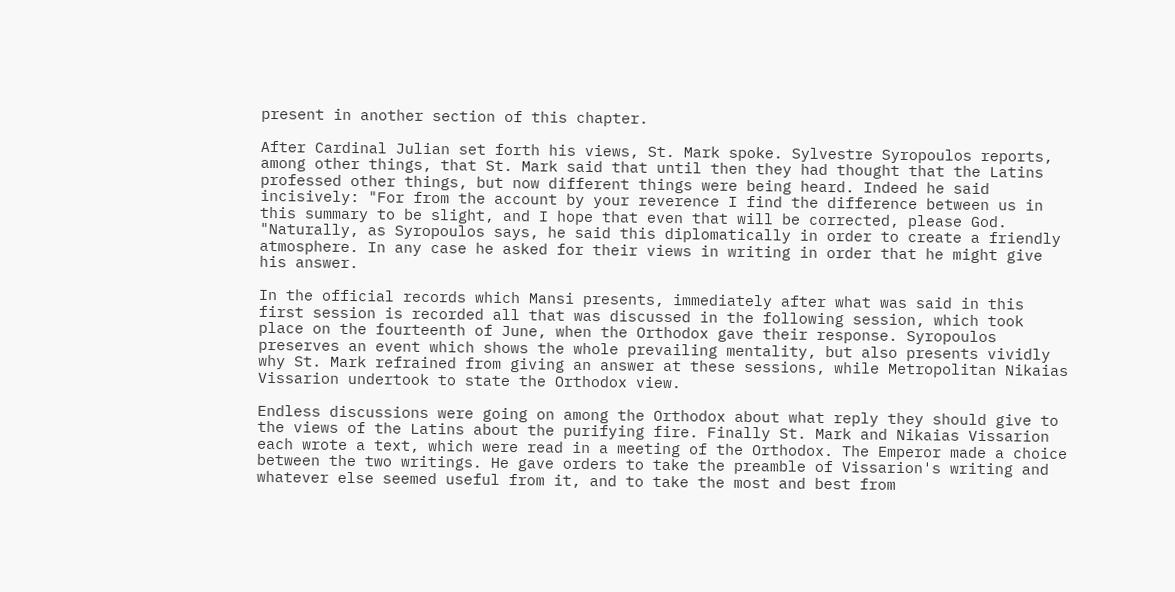present in another section of this chapter.

After Cardinal Julian set forth his views, St. Mark spoke. Sylvestre Syropoulos reports, among other things, that St. Mark said that until then they had thought that the Latins professed other things, but now different things were being heard. Indeed he said incisively: "For from the account by your reverence I find the difference between us in this summary to be slight, and I hope that even that will be corrected, please God. "Naturally, as Syropoulos says, he said this diplomatically in order to create a friendly atmosphere. In any case he asked for their views in writing in order that he might give his answer.

In the official records which Mansi presents, immediately after what was said in this first session is recorded all that was discussed in the following session, which took place on the fourteenth of June, when the Orthodox gave their response. Syropoulos preserves an event which shows the whole prevailing mentality, but also presents vividly why St. Mark refrained from giving an answer at these sessions, while Metropolitan Nikaias Vissarion undertook to state the Orthodox view.

Endless discussions were going on among the Orthodox about what reply they should give to the views of the Latins about the purifying fire. Finally St. Mark and Nikaias Vissarion each wrote a text, which were read in a meeting of the Orthodox. The Emperor made a choice between the two writings. He gave orders to take the preamble of Vissarion's writing and whatever else seemed useful from it, and to take the most and best from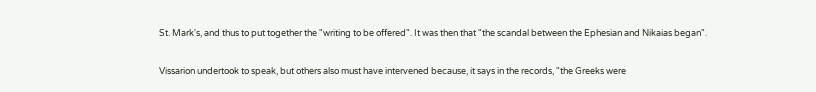St. Mark's, and thus to put together the "writing to be offered". It was then that "the scandal between the Ephesian and Nikaias began".

Vissarion undertook to speak, but others also must have intervened because, it says in the records, "the Greeks were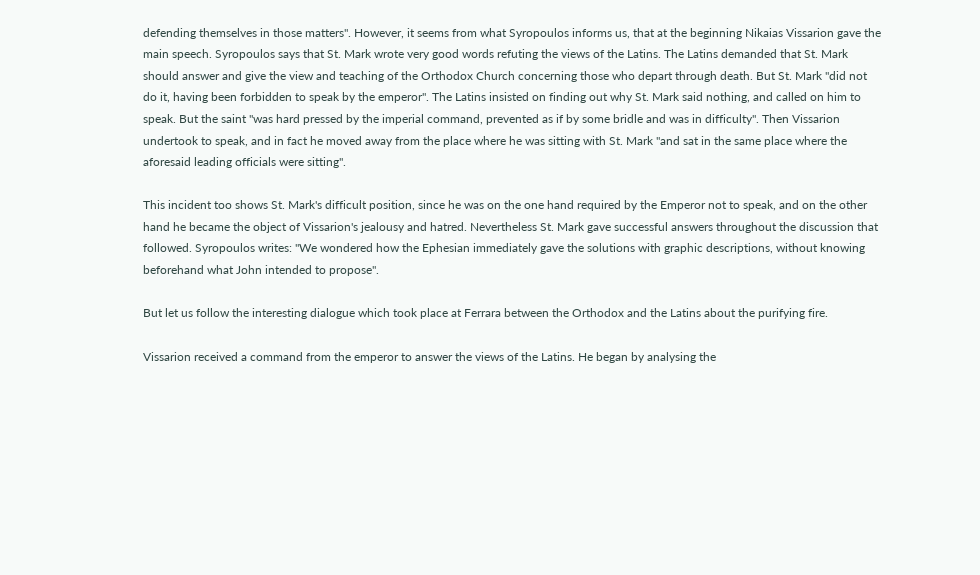defending themselves in those matters". However, it seems from what Syropoulos informs us, that at the beginning Nikaias Vissarion gave the main speech. Syropoulos says that St. Mark wrote very good words refuting the views of the Latins. The Latins demanded that St. Mark should answer and give the view and teaching of the Orthodox Church concerning those who depart through death. But St. Mark "did not do it, having been forbidden to speak by the emperor". The Latins insisted on finding out why St. Mark said nothing, and called on him to speak. But the saint "was hard pressed by the imperial command, prevented as if by some bridle and was in difficulty". Then Vissarion undertook to speak, and in fact he moved away from the place where he was sitting with St. Mark "and sat in the same place where the aforesaid leading officials were sitting".

This incident too shows St. Mark's difficult position, since he was on the one hand required by the Emperor not to speak, and on the other hand he became the object of Vissarion's jealousy and hatred. Nevertheless St. Mark gave successful answers throughout the discussion that followed. Syropoulos writes: "We wondered how the Ephesian immediately gave the solutions with graphic descriptions, without knowing beforehand what John intended to propose".

But let us follow the interesting dialogue which took place at Ferrara between the Orthodox and the Latins about the purifying fire.

Vissarion received a command from the emperor to answer the views of the Latins. He began by analysing the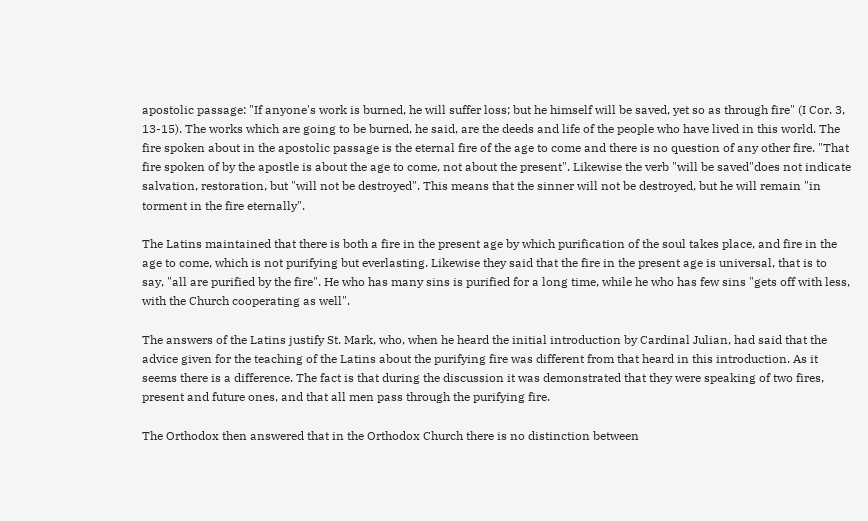apostolic passage: "If anyone's work is burned, he will suffer loss; but he himself will be saved, yet so as through fire" (I Cor. 3, 13-15). The works which are going to be burned, he said, are the deeds and life of the people who have lived in this world. The fire spoken about in the apostolic passage is the eternal fire of the age to come and there is no question of any other fire. "That fire spoken of by the apostle is about the age to come, not about the present". Likewise the verb "will be saved"does not indicate salvation, restoration, but "will not be destroyed". This means that the sinner will not be destroyed, but he will remain "in torment in the fire eternally".

The Latins maintained that there is both a fire in the present age by which purification of the soul takes place, and fire in the age to come, which is not purifying but everlasting. Likewise they said that the fire in the present age is universal, that is to say, "all are purified by the fire". He who has many sins is purified for a long time, while he who has few sins "gets off with less, with the Church cooperating as well".

The answers of the Latins justify St. Mark, who, when he heard the initial introduction by Cardinal Julian, had said that the advice given for the teaching of the Latins about the purifying fire was different from that heard in this introduction. As it seems there is a difference. The fact is that during the discussion it was demonstrated that they were speaking of two fires, present and future ones, and that all men pass through the purifying fire.

The Orthodox then answered that in the Orthodox Church there is no distinction between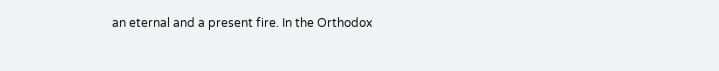an eternal and a present fire. In the Orthodox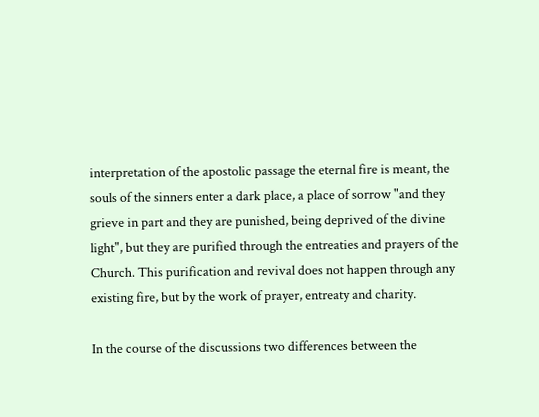interpretation of the apostolic passage the eternal fire is meant, the souls of the sinners enter a dark place, a place of sorrow "and they grieve in part and they are punished, being deprived of the divine light", but they are purified through the entreaties and prayers of the Church. This purification and revival does not happen through any existing fire, but by the work of prayer, entreaty and charity.

In the course of the discussions two differences between the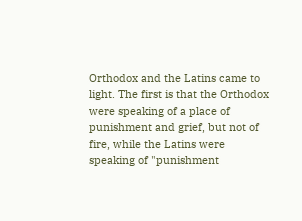Orthodox and the Latins came to light. The first is that the Orthodox were speaking of a place of punishment and grief, but not of fire, while the Latins were speaking of "punishment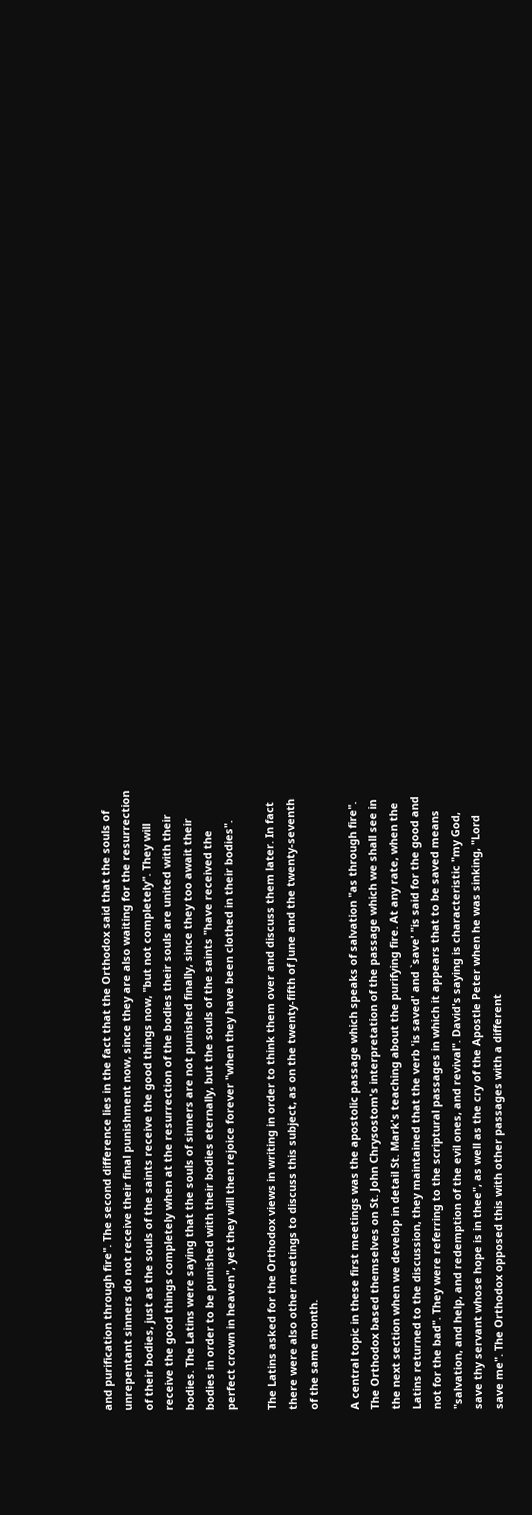and purification through fire". The second difference lies in the fact that the Orthodox said that the souls of unrepentant sinners do not receive their final punishment now, since they are also waiting for the resurrection of their bodies, just as the souls of the saints receive the good things now, "but not completely". They will receive the good things completely when at the resurrection of the bodies their souls are united with their bodies. The Latins were saying that the souls of sinners are not punished finally, since they too await their bodies in order to be punished with their bodies eternally, but the souls of the saints "have received the perfect crown in heaven", yet they will then rejoice forever "when they have been clothed in their bodies".

The Latins asked for the Orthodox views in writing in order to think them over and discuss them later. In fact there were also other meetings to discuss this subject, as on the twenty-fifth of June and the twenty-seventh of the same month.

A central topic in these first meetings was the apostolic passage which speaks of salvation "as through fire". The Orthodox based themselves on St. John Chrysostom's interpretation of the passage which we shall see in the next section when we develop in detail St. Mark's teaching about the purifying fire. At any rate, when the Latins returned to the discussion, they maintained that the verb 'is saved' and `save' "is said for the good and not for the bad". They were referring to the scriptural passages in which it appears that to be saved means "salvation, and help, and redemption of the evil ones, and revival". David's saying is characteristic "my God, save thy servant whose hope is in thee", as well as the cry of the Apostle Peter when he was sinking, "Lord save me". The Orthodox opposed this with other passages with a different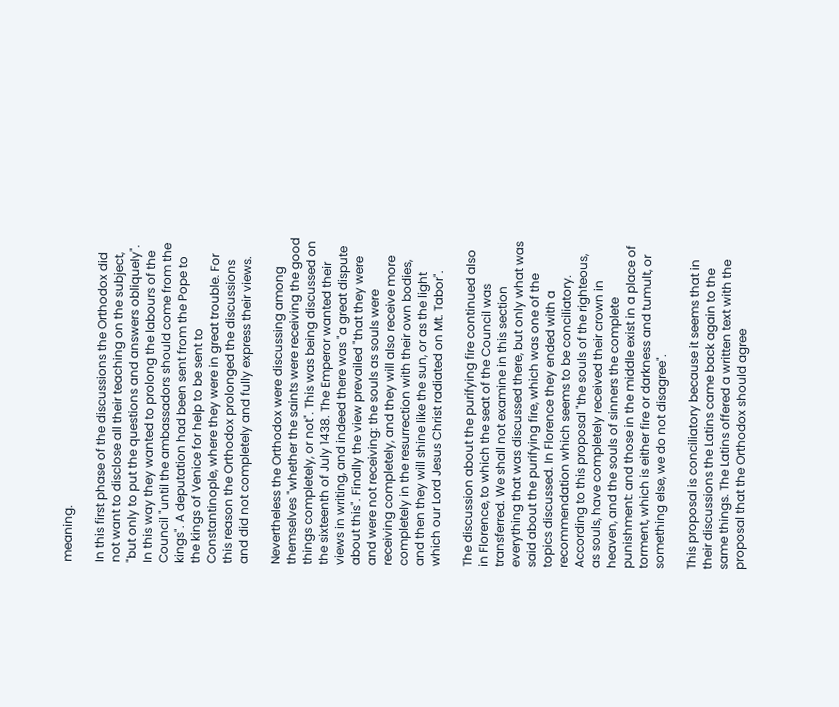meaning.

In this first phase of the discussions the Orthodox did not want to disclose all their teaching on the subject, "but only to put the questions and answers obliquely". In this way they wanted to prolong the labours of the Council "until the ambassadors should come from the kings". A deputation had been sent from the Pope to the kings of Venice for help to be sent to Constantinople, where they were in great trouble. For this reason the Orthodox prolonged the discussions and did not completely and fully express their views.

Nevertheless the Orthodox were discussing among themselves "whether the saints were receiving the good things completely, or not". This was being discussed on the sixteenth of July 1438. The Emperor wanted their views in writing, and indeed there was "a great dispute about this". Finally the view prevailed "that they were and were not receiving: the souls as souls were receiving completely, and they will also receive more completely in the resurrection with their own bodies, and then they will shine like the sun, or as the light which our Lord Jesus Christ radiated on Mt. Tabor".

The discussion about the purifying fire continued also in Florence, to which the seat of the Council was transferred. We shall not examine in this section everything that was discussed there, but only what was said about the purifying fire, which was one of the topics discussed. In Florence they ended with a recommendation which seems to be conciliatory. According to this proposal "the souls of the righteous, as souls, have completely received their crown in heaven, and the souls of sinners the complete punishment: and those in the middle exist in a place of torment, which is either fire or darkness and tumult, or something else, we do not disagree".

This proposal is conciliatory because it seems that in their discussions the Latins came back again to the same things. The Latins offered a written text with the proposal that the Orthodox should agree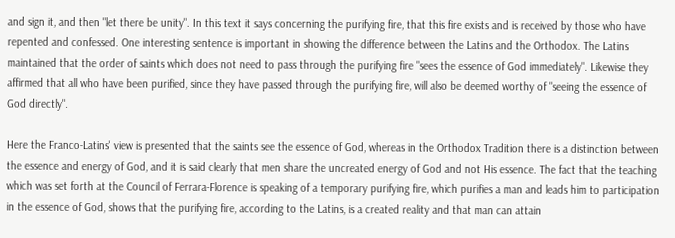and sign it, and then "let there be unity". In this text it says concerning the purifying fire, that this fire exists and is received by those who have repented and confessed. One interesting sentence is important in showing the difference between the Latins and the Orthodox. The Latins maintained that the order of saints which does not need to pass through the purifying fire "sees the essence of God immediately". Likewise they affirmed that all who have been purified, since they have passed through the purifying fire, will also be deemed worthy of "seeing the essence of God directly".

Here the Franco-Latins' view is presented that the saints see the essence of God, whereas in the Orthodox Tradition there is a distinction between the essence and energy of God, and it is said clearly that men share the uncreated energy of God and not His essence. The fact that the teaching which was set forth at the Council of Ferrara-Florence is speaking of a temporary purifying fire, which purifies a man and leads him to participation in the essence of God, shows that the purifying fire, according to the Latins, is a created reality and that man can attain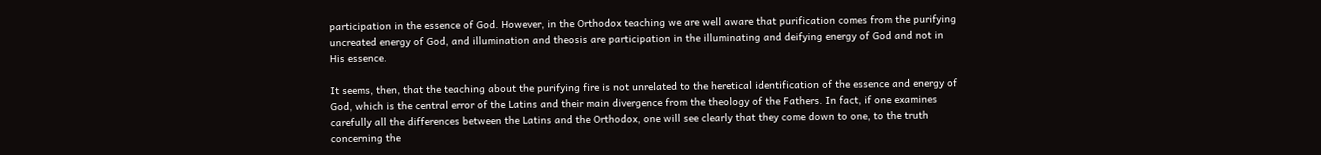participation in the essence of God. However, in the Orthodox teaching we are well aware that purification comes from the purifying uncreated energy of God, and illumination and theosis are participation in the illuminating and deifying energy of God and not in His essence.

It seems, then, that the teaching about the purifying fire is not unrelated to the heretical identification of the essence and energy of God, which is the central error of the Latins and their main divergence from the theology of the Fathers. In fact, if one examines carefully all the differences between the Latins and the Orthodox, one will see clearly that they come down to one, to the truth concerning the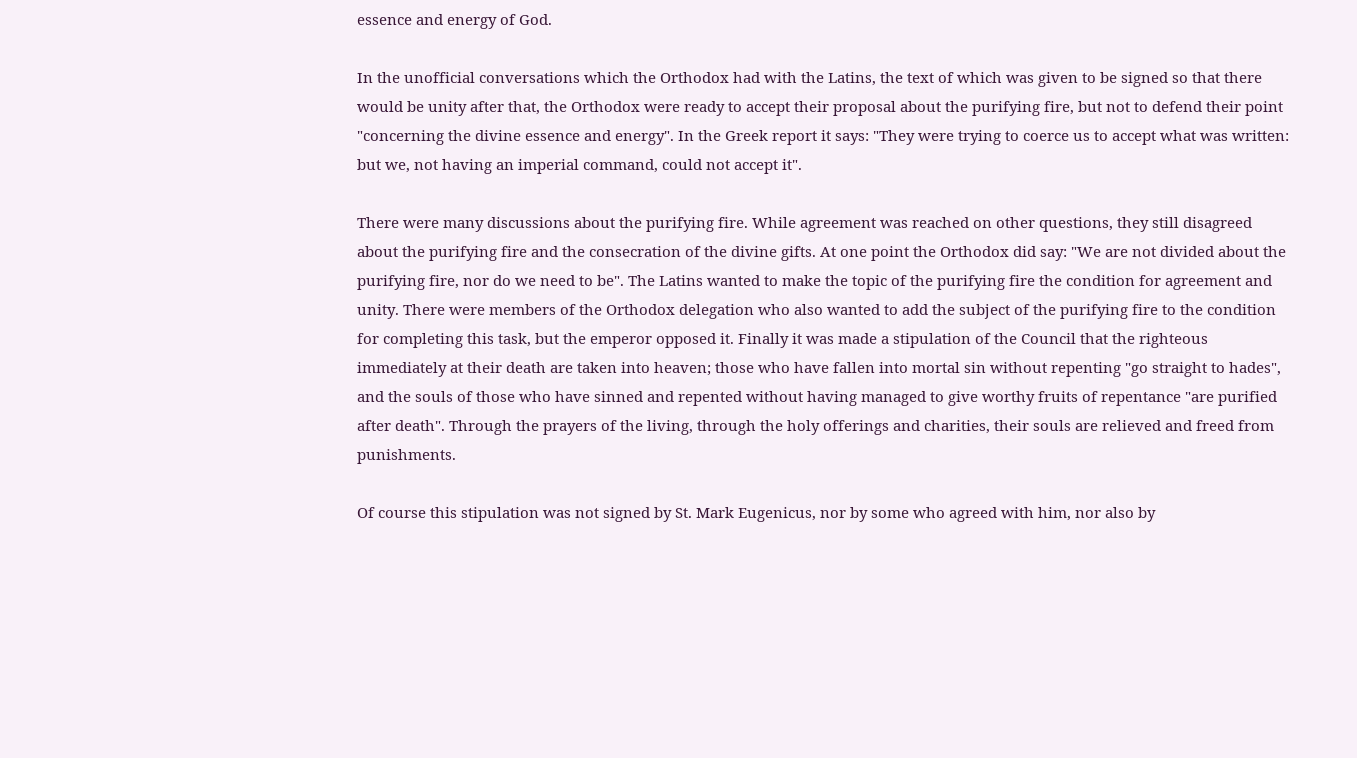essence and energy of God.

In the unofficial conversations which the Orthodox had with the Latins, the text of which was given to be signed so that there would be unity after that, the Orthodox were ready to accept their proposal about the purifying fire, but not to defend their point "concerning the divine essence and energy". In the Greek report it says: "They were trying to coerce us to accept what was written: but we, not having an imperial command, could not accept it".

There were many discussions about the purifying fire. While agreement was reached on other questions, they still disagreed about the purifying fire and the consecration of the divine gifts. At one point the Orthodox did say: "We are not divided about the purifying fire, nor do we need to be". The Latins wanted to make the topic of the purifying fire the condition for agreement and unity. There were members of the Orthodox delegation who also wanted to add the subject of the purifying fire to the condition for completing this task, but the emperor opposed it. Finally it was made a stipulation of the Council that the righteous immediately at their death are taken into heaven; those who have fallen into mortal sin without repenting "go straight to hades", and the souls of those who have sinned and repented without having managed to give worthy fruits of repentance "are purified after death". Through the prayers of the living, through the holy offerings and charities, their souls are relieved and freed from punishments.

Of course this stipulation was not signed by St. Mark Eugenicus, nor by some who agreed with him, nor also by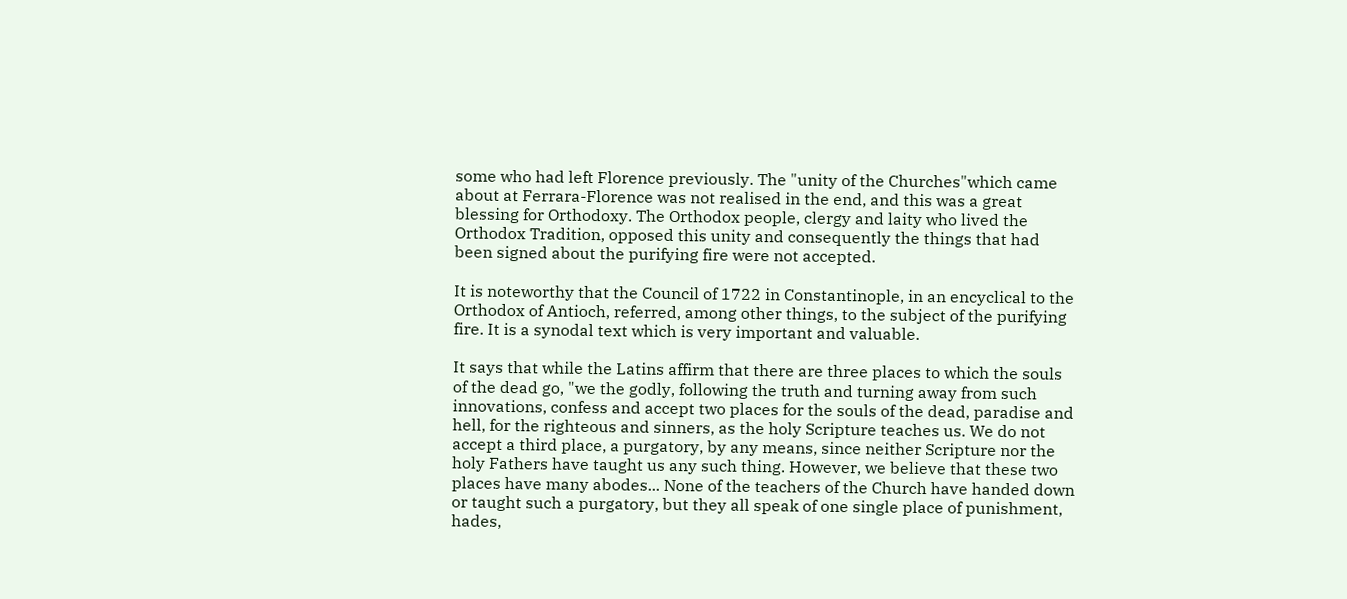some who had left Florence previously. The "unity of the Churches"which came about at Ferrara-Florence was not realised in the end, and this was a great blessing for Orthodoxy. The Orthodox people, clergy and laity who lived the Orthodox Tradition, opposed this unity and consequently the things that had been signed about the purifying fire were not accepted.

It is noteworthy that the Council of 1722 in Constantinople, in an encyclical to the Orthodox of Antioch, referred, among other things, to the subject of the purifying fire. It is a synodal text which is very important and valuable.

It says that while the Latins affirm that there are three places to which the souls of the dead go, "we the godly, following the truth and turning away from such innovations, confess and accept two places for the souls of the dead, paradise and hell, for the righteous and sinners, as the holy Scripture teaches us. We do not accept a third place, a purgatory, by any means, since neither Scripture nor the holy Fathers have taught us any such thing. However, we believe that these two places have many abodes... None of the teachers of the Church have handed down or taught such a purgatory, but they all speak of one single place of punishment, hades,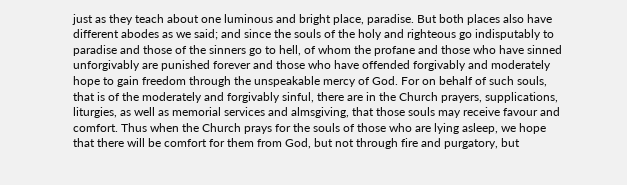just as they teach about one luminous and bright place, paradise. But both places also have different abodes as we said; and since the souls of the holy and righteous go indisputably to paradise and those of the sinners go to hell, of whom the profane and those who have sinned unforgivably are punished forever and those who have offended forgivably and moderately hope to gain freedom through the unspeakable mercy of God. For on behalf of such souls, that is of the moderately and forgivably sinful, there are in the Church prayers, supplications, liturgies, as well as memorial services and almsgiving, that those souls may receive favour and comfort. Thus when the Church prays for the souls of those who are lying asleep, we hope that there will be comfort for them from God, but not through fire and purgatory, but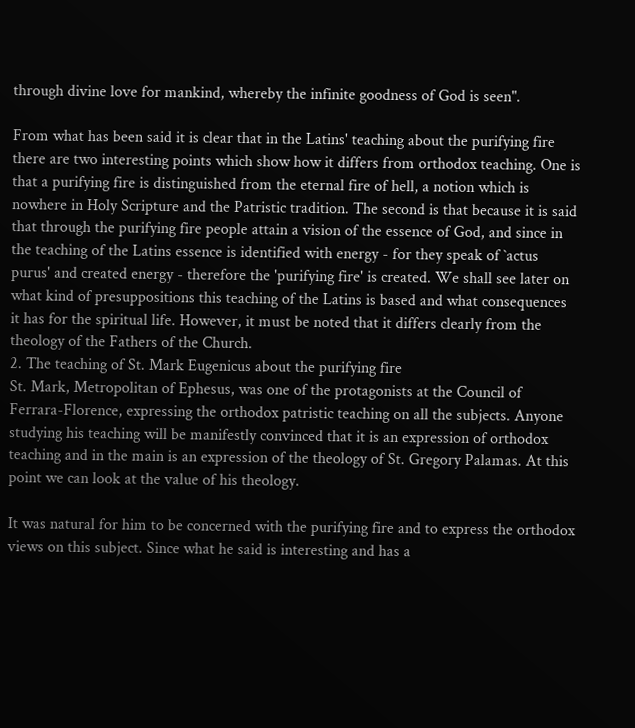through divine love for mankind, whereby the infinite goodness of God is seen".

From what has been said it is clear that in the Latins' teaching about the purifying fire there are two interesting points which show how it differs from orthodox teaching. One is that a purifying fire is distinguished from the eternal fire of hell, a notion which is nowhere in Holy Scripture and the Patristic tradition. The second is that because it is said that through the purifying fire people attain a vision of the essence of God, and since in the teaching of the Latins essence is identified with energy - for they speak of `actus purus' and created energy - therefore the 'purifying fire' is created. We shall see later on what kind of presuppositions this teaching of the Latins is based and what consequences it has for the spiritual life. However, it must be noted that it differs clearly from the theology of the Fathers of the Church.
2. The teaching of St. Mark Eugenicus about the purifying fire
St. Mark, Metropolitan of Ephesus, was one of the protagonists at the Council of Ferrara-Florence, expressing the orthodox patristic teaching on all the subjects. Anyone studying his teaching will be manifestly convinced that it is an expression of orthodox teaching and in the main is an expression of the theology of St. Gregory Palamas. At this point we can look at the value of his theology.

It was natural for him to be concerned with the purifying fire and to express the orthodox views on this subject. Since what he said is interesting and has a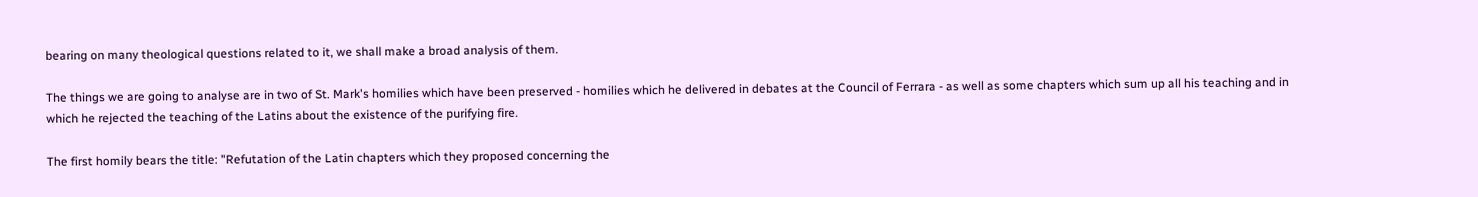bearing on many theological questions related to it, we shall make a broad analysis of them.

The things we are going to analyse are in two of St. Mark's homilies which have been preserved - homilies which he delivered in debates at the Council of Ferrara - as well as some chapters which sum up all his teaching and in which he rejected the teaching of the Latins about the existence of the purifying fire.

The first homily bears the title: "Refutation of the Latin chapters which they proposed concerning the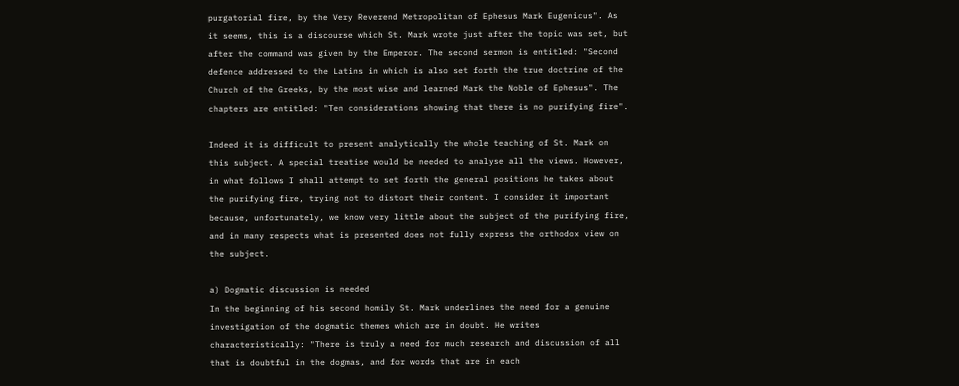purgatorial fire, by the Very Reverend Metropolitan of Ephesus Mark Eugenicus". As it seems, this is a discourse which St. Mark wrote just after the topic was set, but after the command was given by the Emperor. The second sermon is entitled: "Second defence addressed to the Latins in which is also set forth the true doctrine of the Church of the Greeks, by the most wise and learned Mark the Noble of Ephesus". The chapters are entitled: "Ten considerations showing that there is no purifying fire".

Indeed it is difficult to present analytically the whole teaching of St. Mark on this subject. A special treatise would be needed to analyse all the views. However, in what follows I shall attempt to set forth the general positions he takes about the purifying fire, trying not to distort their content. I consider it important because, unfortunately, we know very little about the subject of the purifying fire, and in many respects what is presented does not fully express the orthodox view on the subject.

a) Dogmatic discussion is needed
In the beginning of his second homily St. Mark underlines the need for a genuine investigation of the dogmatic themes which are in doubt. He writes characteristically: "There is truly a need for much research and discussion of all that is doubtful in the dogmas, and for words that are in each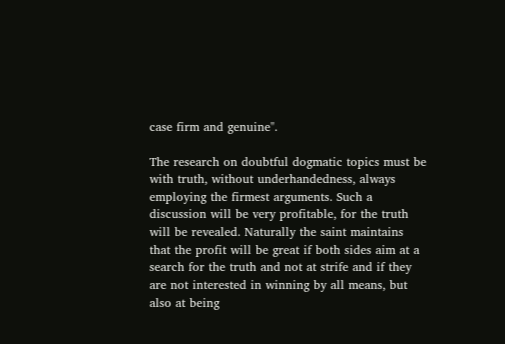case firm and genuine".

The research on doubtful dogmatic topics must be with truth, without underhandedness, always employing the firmest arguments. Such a discussion will be very profitable, for the truth will be revealed. Naturally the saint maintains that the profit will be great if both sides aim at a search for the truth and not at strife and if they are not interested in winning by all means, but also at being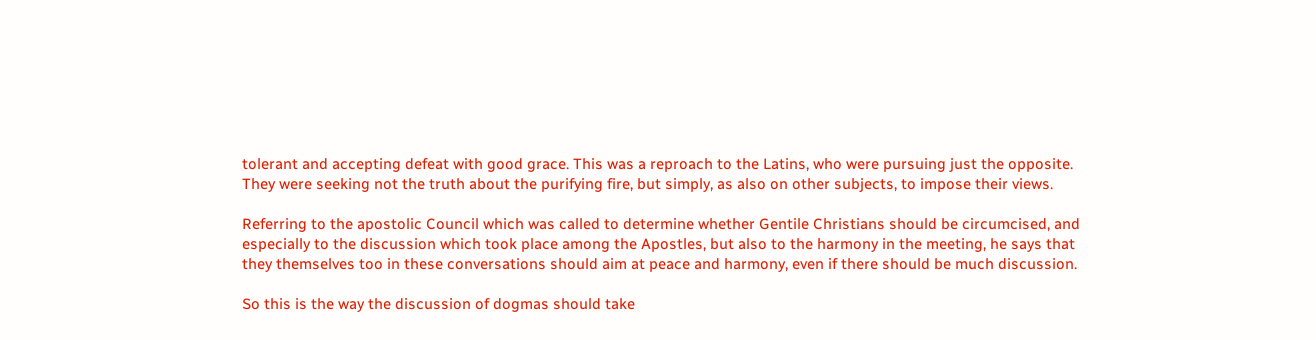tolerant and accepting defeat with good grace. This was a reproach to the Latins, who were pursuing just the opposite. They were seeking not the truth about the purifying fire, but simply, as also on other subjects, to impose their views.

Referring to the apostolic Council which was called to determine whether Gentile Christians should be circumcised, and especially to the discussion which took place among the Apostles, but also to the harmony in the meeting, he says that they themselves too in these conversations should aim at peace and harmony, even if there should be much discussion.

So this is the way the discussion of dogmas should take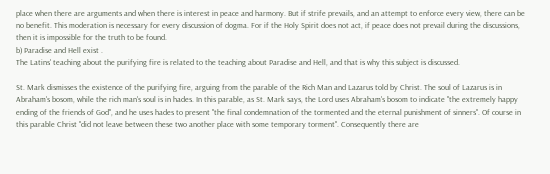place when there are arguments and when there is interest in peace and harmony. But if strife prevails, and an attempt to enforce every view, there can be no benefit. This moderation is necessary for every discussion of dogma. For if the Holy Spirit does not act, if peace does not prevail during the discussions, then it is impossible for the truth to be found.
b) Paradise and Hell exist .
The Latins' teaching about the purifying fire is related to the teaching about Paradise and Hell, and that is why this subject is discussed.

St. Mark dismisses the existence of the purifying fire, arguing from the parable of the Rich Man and Lazarus told by Christ. The soul of Lazarus is in Abraham's bosom, while the rich man's soul is in hades. In this parable, as St. Mark says, the Lord uses Abraham's bosom to indicate "the extremely happy ending of the friends of God", and he uses hades to present "the final condemnation of the tormented and the eternal punishment of sinners". Of course in this parable Christ "did not leave between these two another place with some temporary torment". Consequently there are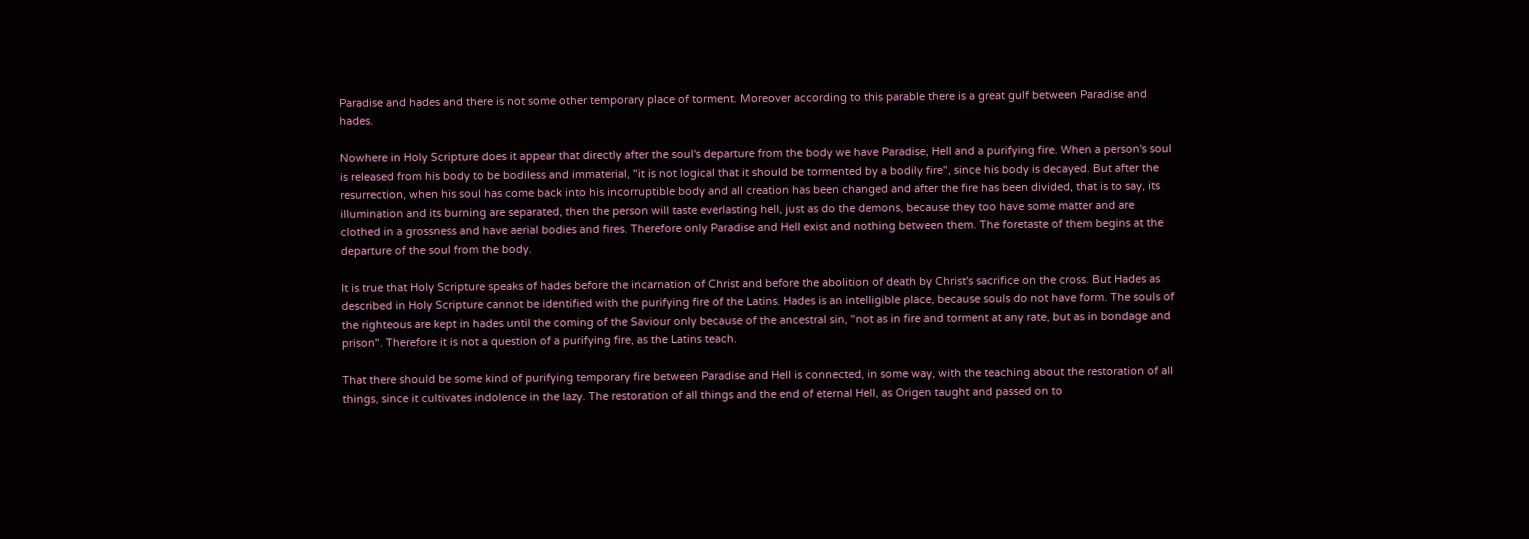Paradise and hades and there is not some other temporary place of torment. Moreover according to this parable there is a great gulf between Paradise and hades.

Nowhere in Holy Scripture does it appear that directly after the soul's departure from the body we have Paradise, Hell and a purifying fire. When a person's soul is released from his body to be bodiless and immaterial, "it is not logical that it should be tormented by a bodily fire", since his body is decayed. But after the resurrection, when his soul has come back into his incorruptible body and all creation has been changed and after the fire has been divided, that is to say, its illumination and its burning are separated, then the person will taste everlasting hell, just as do the demons, because they too have some matter and are clothed in a grossness and have aerial bodies and fires. Therefore only Paradise and Hell exist and nothing between them. The foretaste of them begins at the departure of the soul from the body.

It is true that Holy Scripture speaks of hades before the incarnation of Christ and before the abolition of death by Christ's sacrifice on the cross. But Hades as described in Holy Scripture cannot be identified with the purifying fire of the Latins. Hades is an intelligible place, because souls do not have form. The souls of the righteous are kept in hades until the coming of the Saviour only because of the ancestral sin, "not as in fire and torment at any rate, but as in bondage and prison". Therefore it is not a question of a purifying fire, as the Latins teach.

That there should be some kind of purifying temporary fire between Paradise and Hell is connected, in some way, with the teaching about the restoration of all things, since it cultivates indolence in the lazy. The restoration of all things and the end of eternal Hell, as Origen taught and passed on to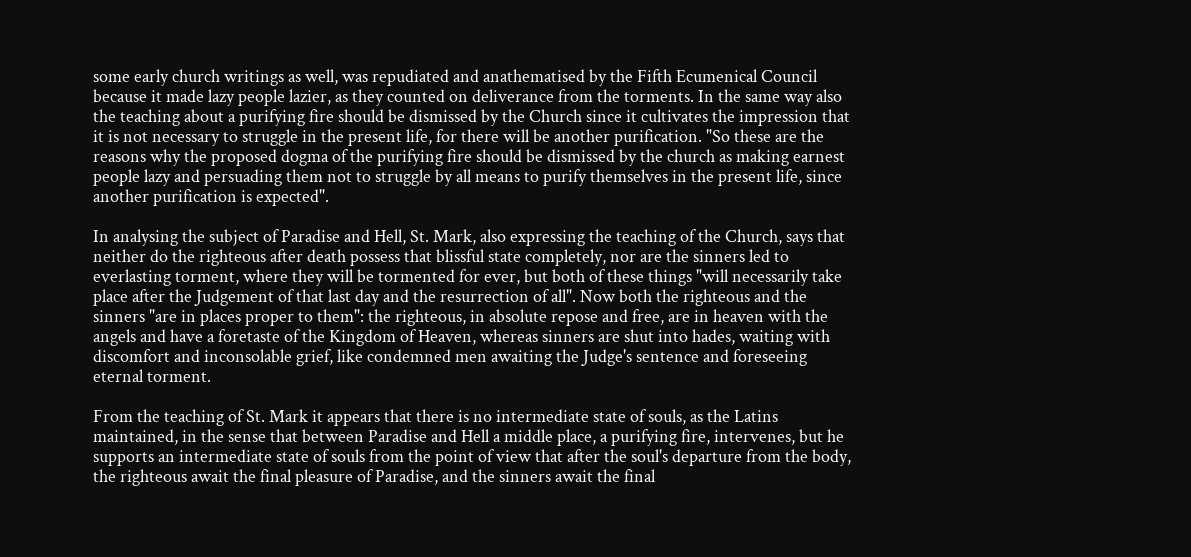some early church writings as well, was repudiated and anathematised by the Fifth Ecumenical Council because it made lazy people lazier, as they counted on deliverance from the torments. In the same way also the teaching about a purifying fire should be dismissed by the Church since it cultivates the impression that it is not necessary to struggle in the present life, for there will be another purification. "So these are the reasons why the proposed dogma of the purifying fire should be dismissed by the church as making earnest people lazy and persuading them not to struggle by all means to purify themselves in the present life, since another purification is expected".

In analysing the subject of Paradise and Hell, St. Mark, also expressing the teaching of the Church, says that neither do the righteous after death possess that blissful state completely, nor are the sinners led to everlasting torment, where they will be tormented for ever, but both of these things "will necessarily take place after the Judgement of that last day and the resurrection of all". Now both the righteous and the sinners "are in places proper to them": the righteous, in absolute repose and free, are in heaven with the angels and have a foretaste of the Kingdom of Heaven, whereas sinners are shut into hades, waiting with discomfort and inconsolable grief, like condemned men awaiting the Judge's sentence and foreseeing eternal torment.

From the teaching of St. Mark it appears that there is no intermediate state of souls, as the Latins maintained, in the sense that between Paradise and Hell a middle place, a purifying fire, intervenes, but he supports an intermediate state of souls from the point of view that after the soul's departure from the body, the righteous await the final pleasure of Paradise, and the sinners await the final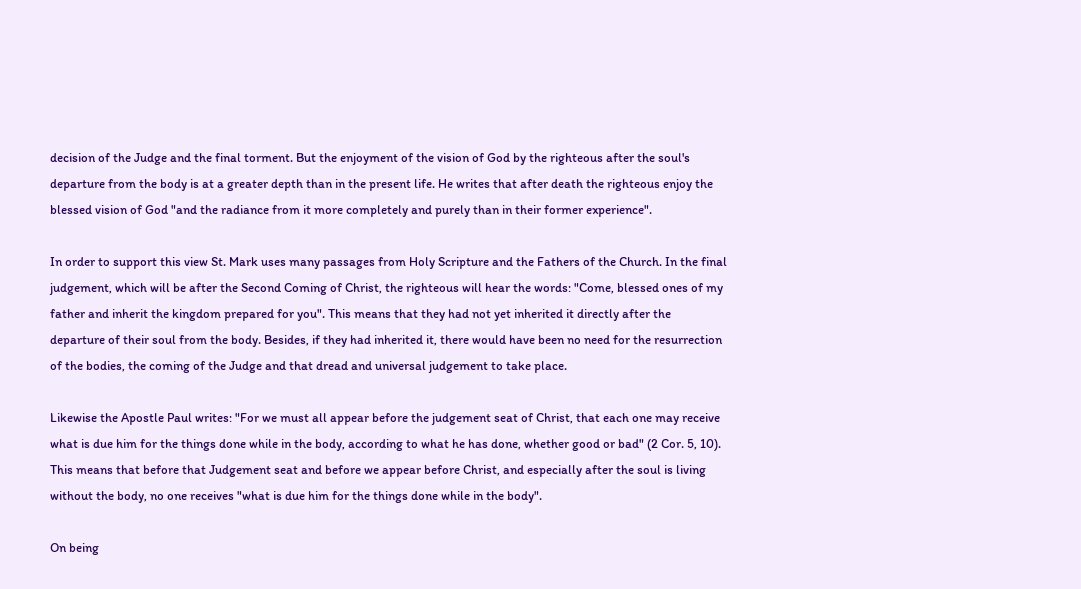decision of the Judge and the final torment. But the enjoyment of the vision of God by the righteous after the soul's departure from the body is at a greater depth than in the present life. He writes that after death the righteous enjoy the blessed vision of God "and the radiance from it more completely and purely than in their former experience".

In order to support this view St. Mark uses many passages from Holy Scripture and the Fathers of the Church. In the final judgement, which will be after the Second Coming of Christ, the righteous will hear the words: "Come, blessed ones of my father and inherit the kingdom prepared for you". This means that they had not yet inherited it directly after the departure of their soul from the body. Besides, if they had inherited it, there would have been no need for the resurrection of the bodies, the coming of the Judge and that dread and universal judgement to take place.

Likewise the Apostle Paul writes: "For we must all appear before the judgement seat of Christ, that each one may receive what is due him for the things done while in the body, according to what he has done, whether good or bad" (2 Cor. 5, 10). This means that before that Judgement seat and before we appear before Christ, and especially after the soul is living without the body, no one receives "what is due him for the things done while in the body".

On being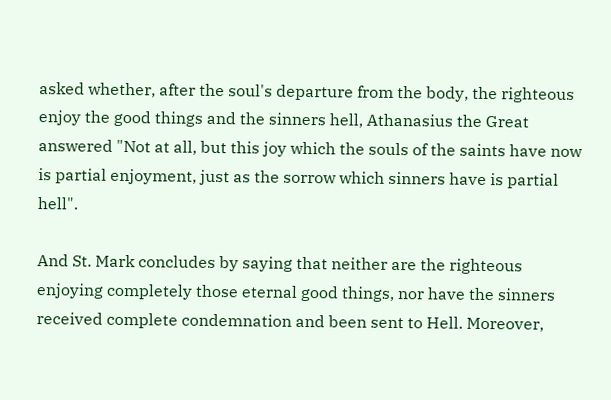asked whether, after the soul's departure from the body, the righteous enjoy the good things and the sinners hell, Athanasius the Great answered "Not at all, but this joy which the souls of the saints have now is partial enjoyment, just as the sorrow which sinners have is partial hell".

And St. Mark concludes by saying that neither are the righteous enjoying completely those eternal good things, nor have the sinners received complete condemnation and been sent to Hell. Moreover,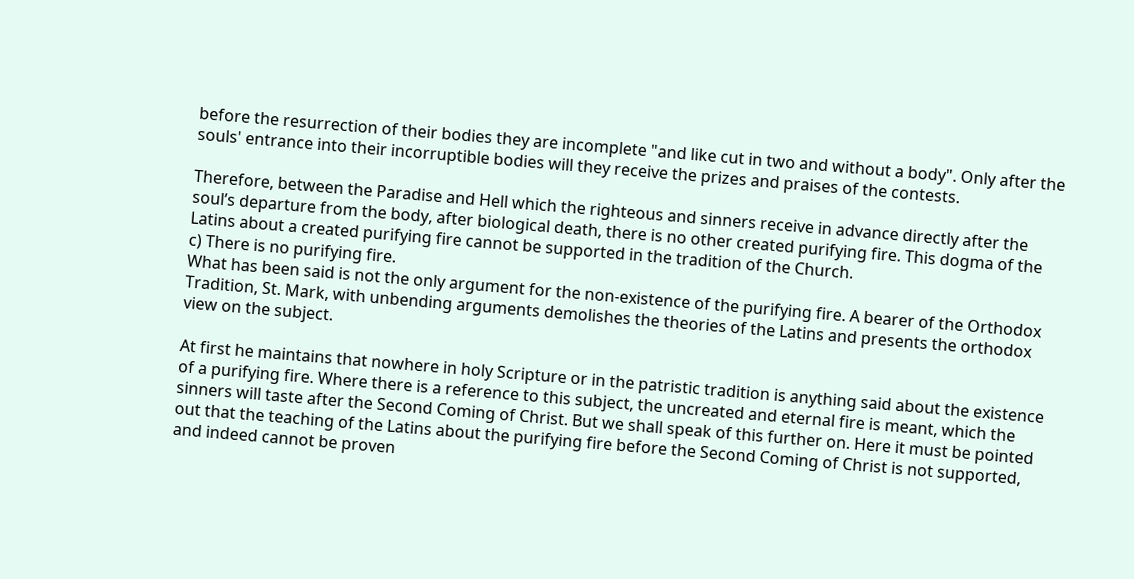before the resurrection of their bodies they are incomplete "and like cut in two and without a body". Only after the souls' entrance into their incorruptible bodies will they receive the prizes and praises of the contests.

Therefore, between the Paradise and Hell which the righteous and sinners receive in advance directly after the soul’s departure from the body, after biological death, there is no other created purifying fire. This dogma of the Latins about a created purifying fire cannot be supported in the tradition of the Church.
c) There is no purifying fire.
What has been said is not the only argument for the non-existence of the purifying fire. A bearer of the Orthodox Tradition, St. Mark, with unbending arguments demolishes the theories of the Latins and presents the orthodox view on the subject.

At first he maintains that nowhere in holy Scripture or in the patristic tradition is anything said about the existence of a purifying fire. Where there is a reference to this subject, the uncreated and eternal fire is meant, which the sinners will taste after the Second Coming of Christ. But we shall speak of this further on. Here it must be pointed out that the teaching of the Latins about the purifying fire before the Second Coming of Christ is not supported, and indeed cannot be proven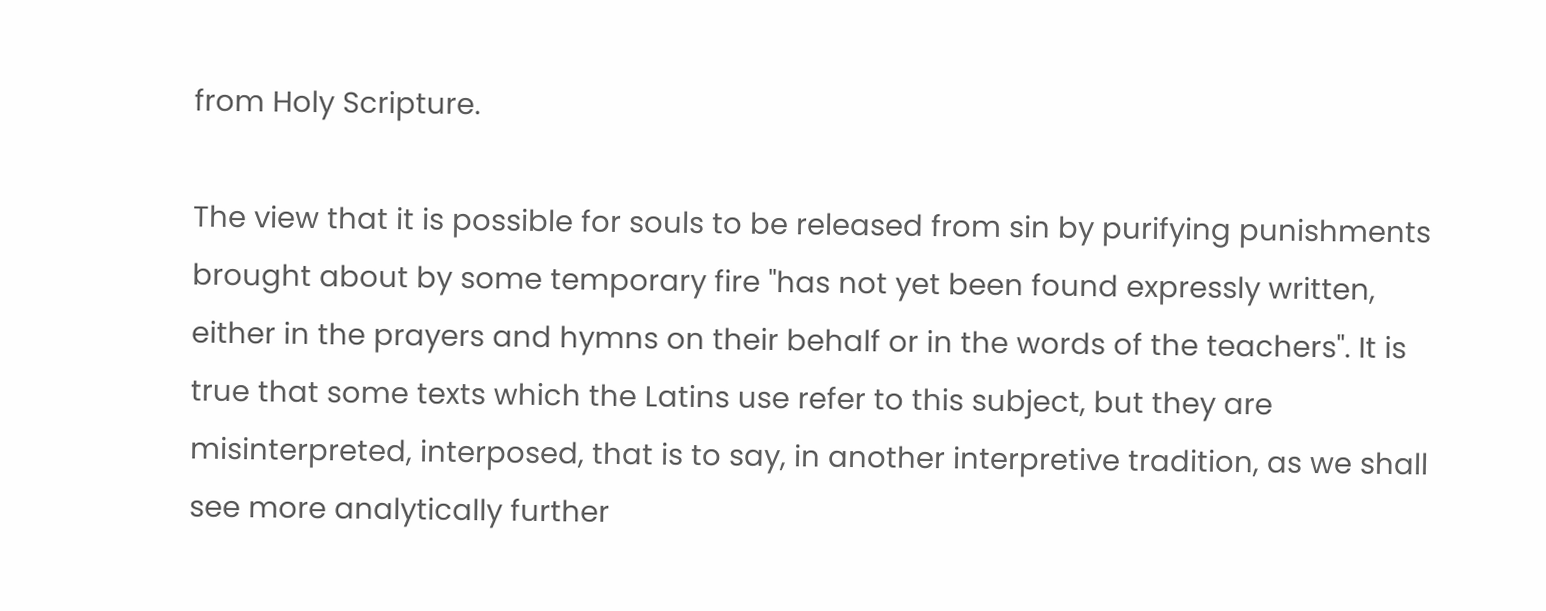from Holy Scripture.

The view that it is possible for souls to be released from sin by purifying punishments brought about by some temporary fire "has not yet been found expressly written, either in the prayers and hymns on their behalf or in the words of the teachers". It is true that some texts which the Latins use refer to this subject, but they are misinterpreted, interposed, that is to say, in another interpretive tradition, as we shall see more analytically further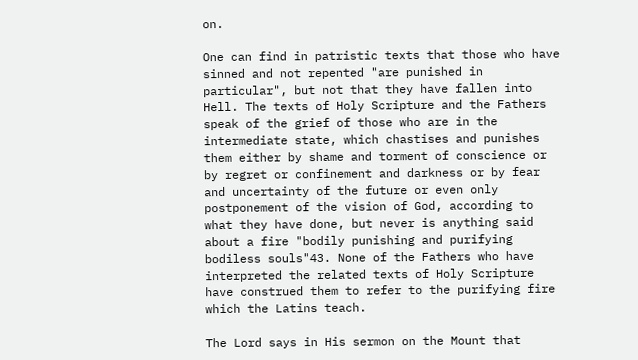on.

One can find in patristic texts that those who have sinned and not repented "are punished in particular", but not that they have fallen into Hell. The texts of Holy Scripture and the Fathers speak of the grief of those who are in the intermediate state, which chastises and punishes them either by shame and torment of conscience or by regret or confinement and darkness or by fear and uncertainty of the future or even only postponement of the vision of God, according to what they have done, but never is anything said about a fire "bodily punishing and purifying bodiless souls"43. None of the Fathers who have interpreted the related texts of Holy Scripture have construed them to refer to the purifying fire which the Latins teach.

The Lord says in His sermon on the Mount that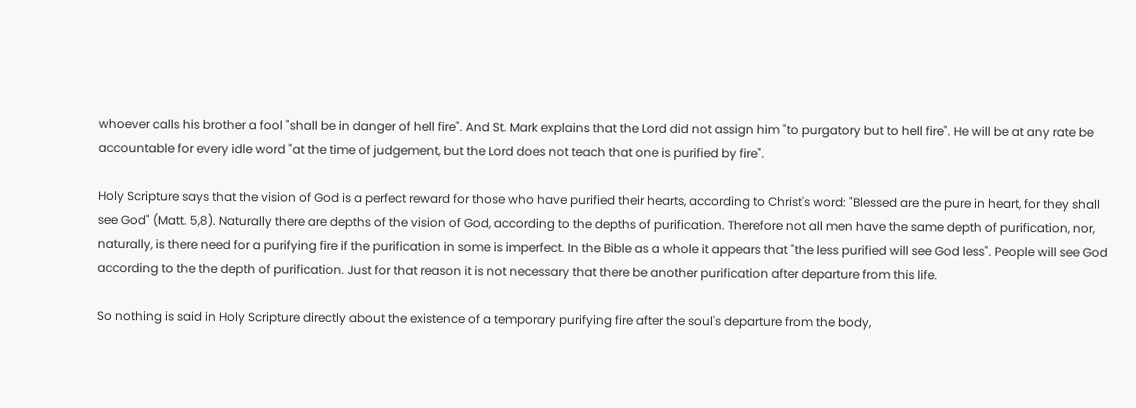whoever calls his brother a fool "shall be in danger of hell fire". And St. Mark explains that the Lord did not assign him "to purgatory but to hell fire". He will be at any rate be accountable for every idle word "at the time of judgement, but the Lord does not teach that one is purified by fire".

Holy Scripture says that the vision of God is a perfect reward for those who have purified their hearts, according to Christ's word: "Blessed are the pure in heart, for they shall see God" (Matt. 5,8). Naturally there are depths of the vision of God, according to the depths of purification. Therefore not all men have the same depth of purification, nor, naturally, is there need for a purifying fire if the purification in some is imperfect. In the Bible as a whole it appears that "the less purified will see God less". People will see God according to the the depth of purification. Just for that reason it is not necessary that there be another purification after departure from this life.

So nothing is said in Holy Scripture directly about the existence of a temporary purifying fire after the soul's departure from the body,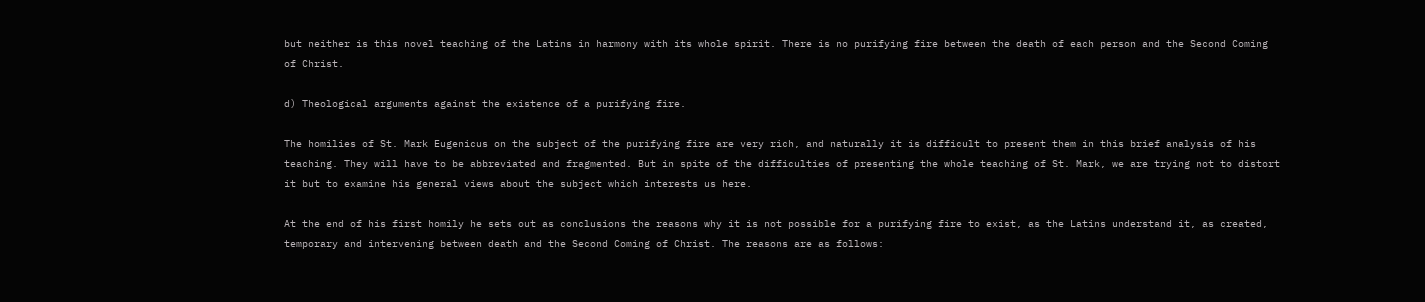but neither is this novel teaching of the Latins in harmony with its whole spirit. There is no purifying fire between the death of each person and the Second Coming of Christ.

d) Theological arguments against the existence of a purifying fire.

The homilies of St. Mark Eugenicus on the subject of the purifying fire are very rich, and naturally it is difficult to present them in this brief analysis of his teaching. They will have to be abbreviated and fragmented. But in spite of the difficulties of presenting the whole teaching of St. Mark, we are trying not to distort it but to examine his general views about the subject which interests us here.

At the end of his first homily he sets out as conclusions the reasons why it is not possible for a purifying fire to exist, as the Latins understand it, as created, temporary and intervening between death and the Second Coming of Christ. The reasons are as follows: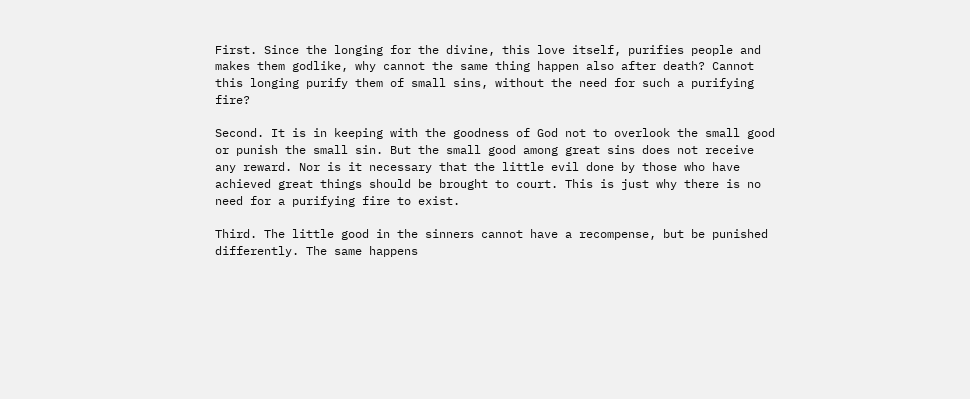First. Since the longing for the divine, this love itself, purifies people and makes them godlike, why cannot the same thing happen also after death? Cannot this longing purify them of small sins, without the need for such a purifying fire?

Second. It is in keeping with the goodness of God not to overlook the small good or punish the small sin. But the small good among great sins does not receive any reward. Nor is it necessary that the little evil done by those who have achieved great things should be brought to court. This is just why there is no need for a purifying fire to exist.

Third. The little good in the sinners cannot have a recompense, but be punished differently. The same happens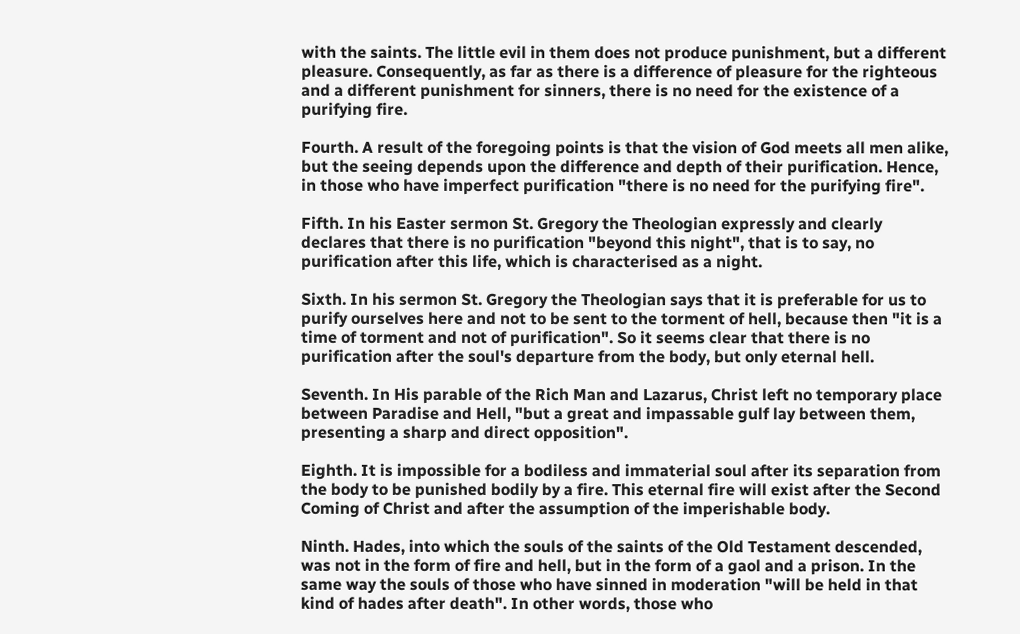with the saints. The little evil in them does not produce punishment, but a different pleasure. Consequently, as far as there is a difference of pleasure for the righteous and a different punishment for sinners, there is no need for the existence of a purifying fire.

Fourth. A result of the foregoing points is that the vision of God meets all men alike, but the seeing depends upon the difference and depth of their purification. Hence, in those who have imperfect purification "there is no need for the purifying fire".

Fifth. In his Easter sermon St. Gregory the Theologian expressly and clearly declares that there is no purification "beyond this night", that is to say, no purification after this life, which is characterised as a night.

Sixth. In his sermon St. Gregory the Theologian says that it is preferable for us to purify ourselves here and not to be sent to the torment of hell, because then "it is a time of torment and not of purification". So it seems clear that there is no purification after the soul's departure from the body, but only eternal hell.

Seventh. In His parable of the Rich Man and Lazarus, Christ left no temporary place between Paradise and Hell, "but a great and impassable gulf lay between them, presenting a sharp and direct opposition".

Eighth. It is impossible for a bodiless and immaterial soul after its separation from the body to be punished bodily by a fire. This eternal fire will exist after the Second Coming of Christ and after the assumption of the imperishable body.

Ninth. Hades, into which the souls of the saints of the Old Testament descended, was not in the form of fire and hell, but in the form of a gaol and a prison. In the same way the souls of those who have sinned in moderation "will be held in that kind of hades after death". In other words, those who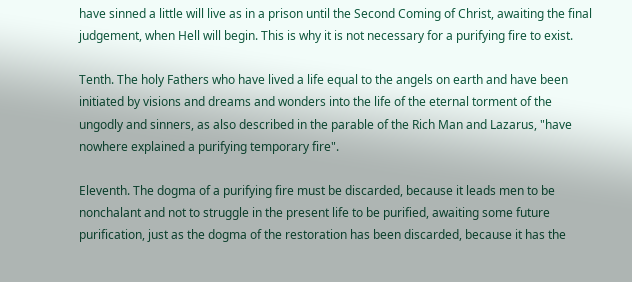have sinned a little will live as in a prison until the Second Coming of Christ, awaiting the final judgement, when Hell will begin. This is why it is not necessary for a purifying fire to exist.

Tenth. The holy Fathers who have lived a life equal to the angels on earth and have been initiated by visions and dreams and wonders into the life of the eternal torment of the ungodly and sinners, as also described in the parable of the Rich Man and Lazarus, "have nowhere explained a purifying temporary fire".

Eleventh. The dogma of a purifying fire must be discarded, because it leads men to be nonchalant and not to struggle in the present life to be purified, awaiting some future purification, just as the dogma of the restoration has been discarded, because it has the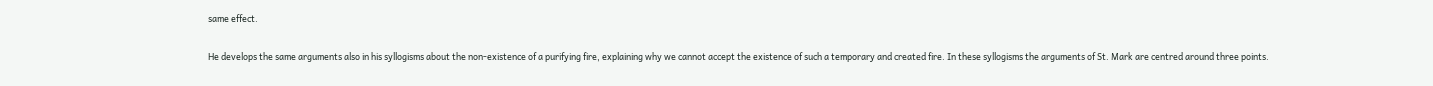same effect.

He develops the same arguments also in his syllogisms about the non-existence of a purifying fire, explaining why we cannot accept the existence of such a temporary and created fire. In these syllogisms the arguments of St. Mark are centred around three points.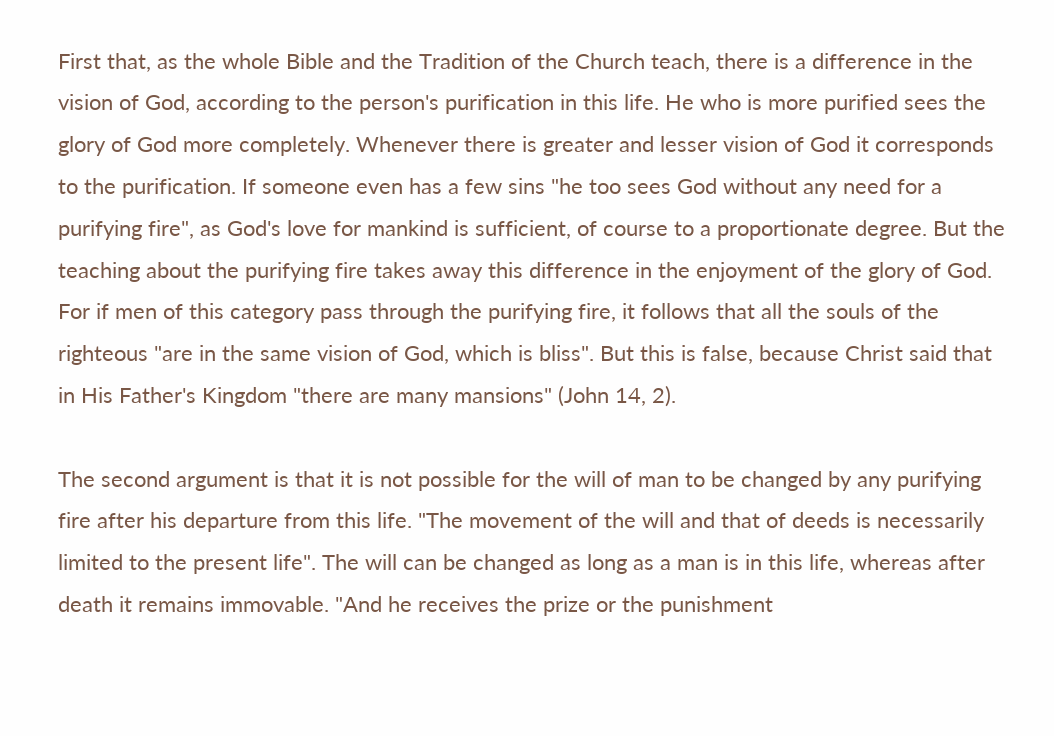First that, as the whole Bible and the Tradition of the Church teach, there is a difference in the vision of God, according to the person's purification in this life. He who is more purified sees the glory of God more completely. Whenever there is greater and lesser vision of God it corresponds to the purification. If someone even has a few sins "he too sees God without any need for a purifying fire", as God's love for mankind is sufficient, of course to a proportionate degree. But the teaching about the purifying fire takes away this difference in the enjoyment of the glory of God. For if men of this category pass through the purifying fire, it follows that all the souls of the righteous "are in the same vision of God, which is bliss". But this is false, because Christ said that in His Father's Kingdom "there are many mansions" (John 14, 2).

The second argument is that it is not possible for the will of man to be changed by any purifying fire after his departure from this life. "The movement of the will and that of deeds is necessarily limited to the present life". The will can be changed as long as a man is in this life, whereas after death it remains immovable. "And he receives the prize or the punishment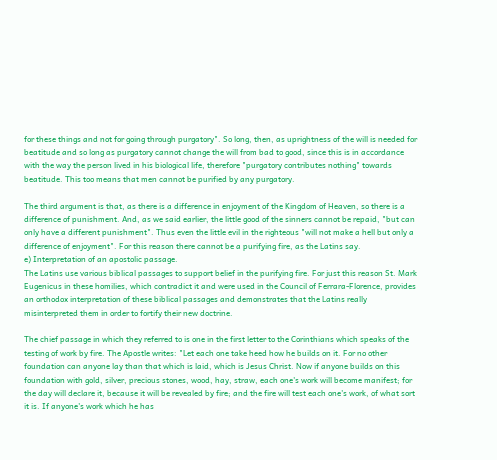for these things and not for going through purgatory". So long, then, as uprightness of the will is needed for beatitude and so long as purgatory cannot change the will from bad to good, since this is in accordance with the way the person lived in his biological life, therefore "purgatory contributes nothing" towards beatitude. This too means that men cannot be purified by any purgatory.

The third argument is that, as there is a difference in enjoyment of the Kingdom of Heaven, so there is a difference of punishment. And, as we said earlier, the little good of the sinners cannot be repaid, "but can only have a different punishment". Thus even the little evil in the righteous "will not make a hell but only a difference of enjoyment". For this reason there cannot be a purifying fire, as the Latins say.
e) Interpretation of an apostolic passage.
The Latins use various biblical passages to support belief in the purifying fire. For just this reason St. Mark Eugenicus in these homilies, which contradict it and were used in the Council of Ferrara-Florence, provides an orthodox interpretation of these biblical passages and demonstrates that the Latins really misinterpreted them in order to fortify their new doctrine.

The chief passage in which they referred to is one in the first letter to the Corinthians which speaks of the testing of work by fire. The Apostle writes: "Let each one take heed how he builds on it. For no other foundation can anyone lay than that which is laid, which is Jesus Christ. Now if anyone builds on this foundation with gold, silver, precious stones, wood, hay, straw, each one's work will become manifest; for the day will declare it, because it will be revealed by fire; and the fire will test each one's work, of what sort it is. If anyone's work which he has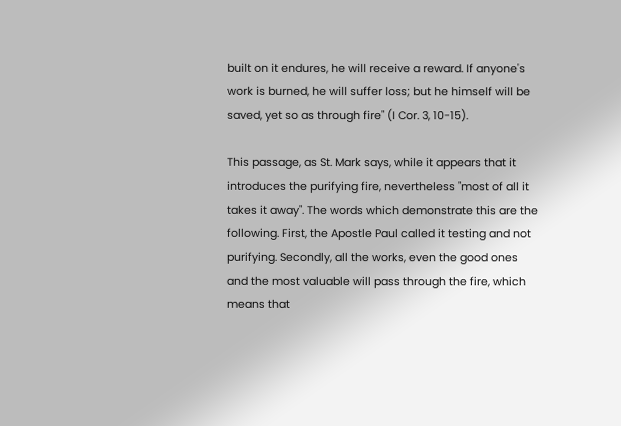built on it endures, he will receive a reward. If anyone's work is burned, he will suffer loss; but he himself will be saved, yet so as through fire" (I Cor. 3, 10-15).

This passage, as St. Mark says, while it appears that it introduces the purifying fire, nevertheless "most of all it takes it away". The words which demonstrate this are the following. First, the Apostle Paul called it testing and not purifying. Secondly, all the works, even the good ones and the most valuable will pass through the fire, which means that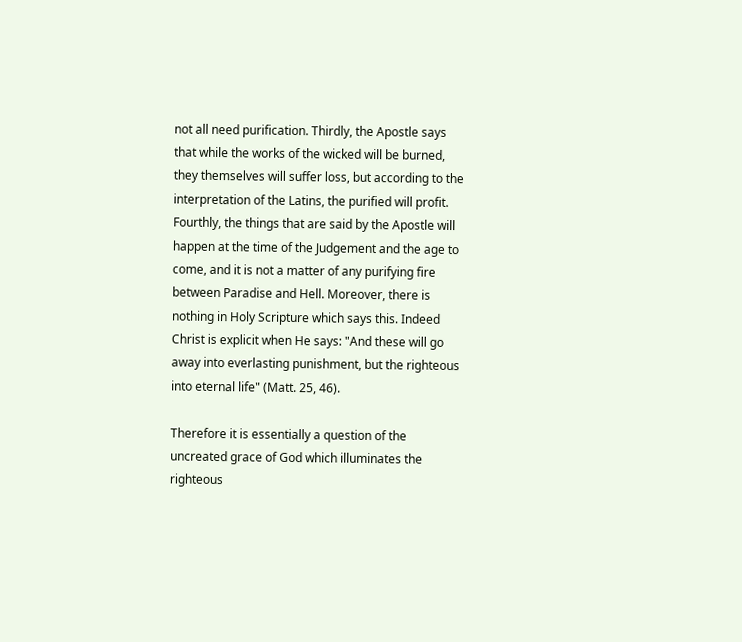not all need purification. Thirdly, the Apostle says that while the works of the wicked will be burned, they themselves will suffer loss, but according to the interpretation of the Latins, the purified will profit. Fourthly, the things that are said by the Apostle will happen at the time of the Judgement and the age to come, and it is not a matter of any purifying fire between Paradise and Hell. Moreover, there is nothing in Holy Scripture which says this. Indeed Christ is explicit when He says: "And these will go away into everlasting punishment, but the righteous into eternal life" (Matt. 25, 46).

Therefore it is essentially a question of the uncreated grace of God which illuminates the righteous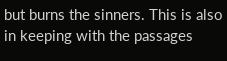but burns the sinners. This is also in keeping with the passages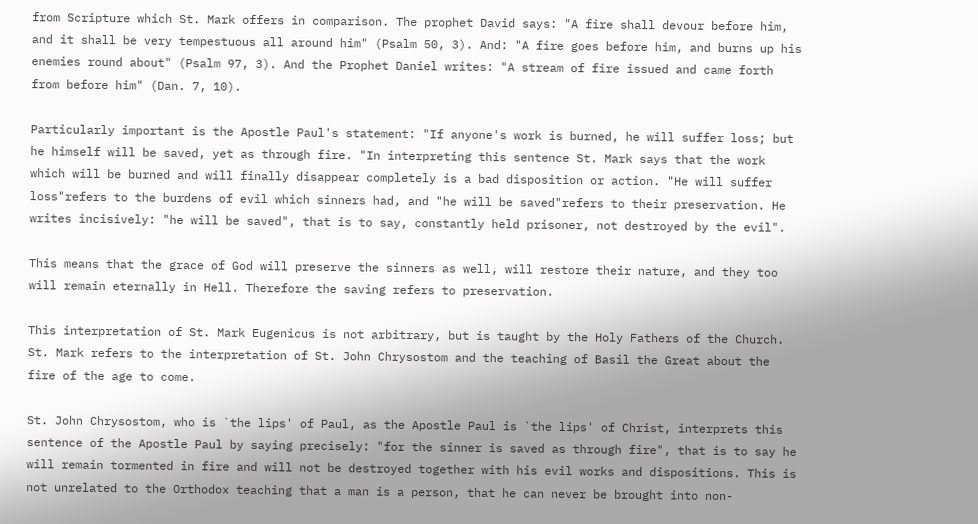from Scripture which St. Mark offers in comparison. The prophet David says: "A fire shall devour before him, and it shall be very tempestuous all around him" (Psalm 50, 3). And: "A fire goes before him, and burns up his enemies round about" (Psalm 97, 3). And the Prophet Daniel writes: "A stream of fire issued and came forth from before him" (Dan. 7, 10).

Particularly important is the Apostle Paul's statement: "If anyone's work is burned, he will suffer loss; but he himself will be saved, yet as through fire. "In interpreting this sentence St. Mark says that the work which will be burned and will finally disappear completely is a bad disposition or action. "He will suffer loss"refers to the burdens of evil which sinners had, and "he will be saved"refers to their preservation. He writes incisively: "he will be saved", that is to say, constantly held prisoner, not destroyed by the evil".

This means that the grace of God will preserve the sinners as well, will restore their nature, and they too will remain eternally in Hell. Therefore the saving refers to preservation.

This interpretation of St. Mark Eugenicus is not arbitrary, but is taught by the Holy Fathers of the Church. St. Mark refers to the interpretation of St. John Chrysostom and the teaching of Basil the Great about the fire of the age to come.

St. John Chrysostom, who is `the lips' of Paul, as the Apostle Paul is `the lips' of Christ, interprets this sentence of the Apostle Paul by saying precisely: "for the sinner is saved as through fire", that is to say he will remain tormented in fire and will not be destroyed together with his evil works and dispositions. This is not unrelated to the Orthodox teaching that a man is a person, that he can never be brought into non-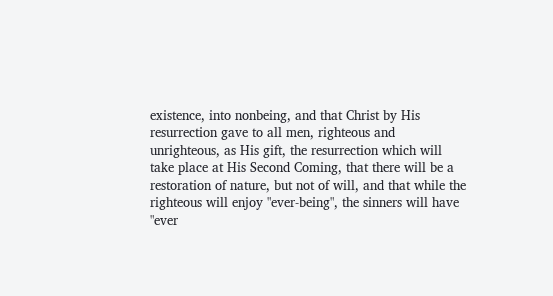existence, into nonbeing, and that Christ by His resurrection gave to all men, righteous and unrighteous, as His gift, the resurrection which will take place at His Second Coming, that there will be a restoration of nature, but not of will, and that while the righteous will enjoy "ever-being", the sinners will have "ever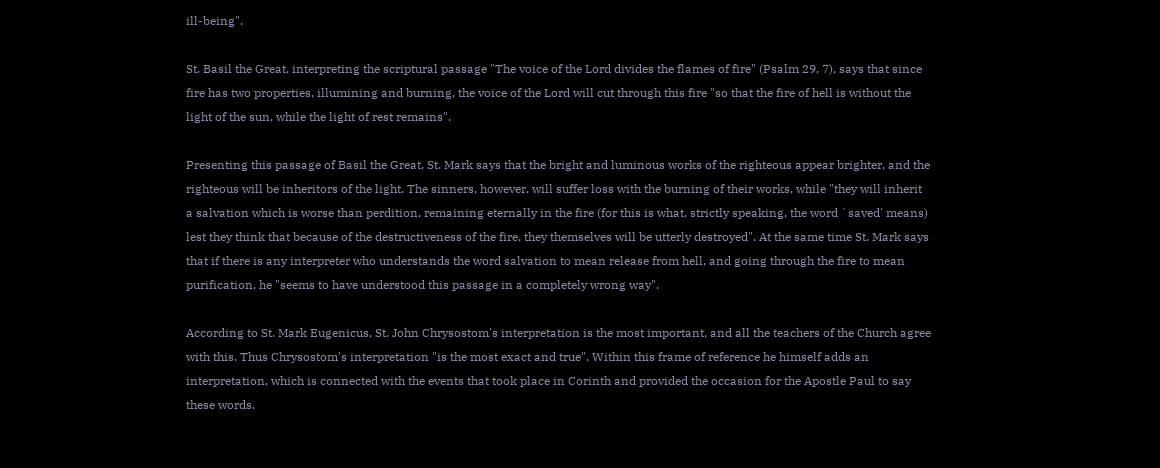ill-being".

St. Basil the Great, interpreting the scriptural passage "The voice of the Lord divides the flames of fire" (Psalm 29, 7), says that since fire has two properties, illumining and burning, the voice of the Lord will cut through this fire "so that the fire of hell is without the light of the sun, while the light of rest remains".

Presenting this passage of Basil the Great, St. Mark says that the bright and luminous works of the righteous appear brighter, and the righteous will be inheritors of the light. The sinners, however, will suffer loss with the burning of their works, while "they will inherit a salvation which is worse than perdition, remaining eternally in the fire (for this is what, strictly speaking, the word `saved' means) lest they think that because of the destructiveness of the fire, they themselves will be utterly destroyed". At the same time St. Mark says that if there is any interpreter who understands the word salvation to mean release from hell, and going through the fire to mean purification, he "seems to have understood this passage in a completely wrong way".

According to St. Mark Eugenicus, St. John Chrysostom's interpretation is the most important, and all the teachers of the Church agree with this. Thus Chrysostom's interpretation "is the most exact and true". Within this frame of reference he himself adds an interpretation, which is connected with the events that took place in Corinth and provided the occasion for the Apostle Paul to say these words.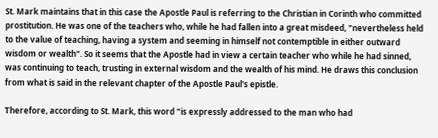St. Mark maintains that in this case the Apostle Paul is referring to the Christian in Corinth who committed prostitution. He was one of the teachers who, while he had fallen into a great misdeed, "nevertheless held to the value of teaching, having a system and seeming in himself not contemptible in either outward wisdom or wealth". So it seems that the Apostle had in view a certain teacher who while he had sinned, was continuing to teach, trusting in external wisdom and the wealth of his mind. He draws this conclusion from what is said in the relevant chapter of the Apostle Paul's epistle.

Therefore, according to St. Mark, this word "is expressly addressed to the man who had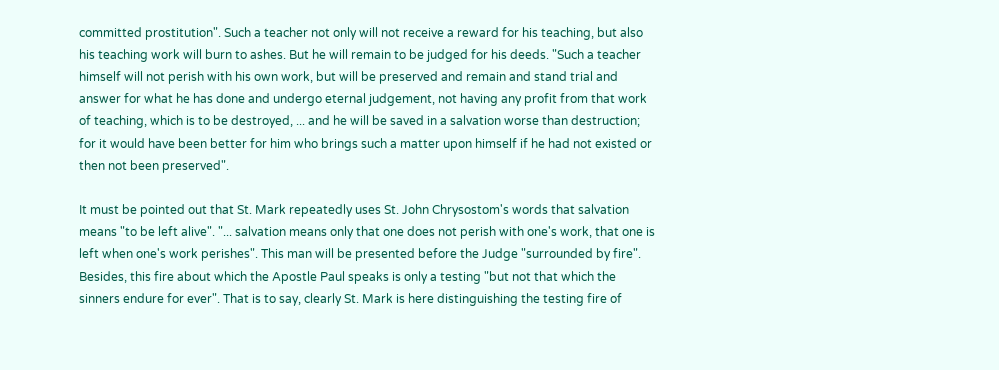committed prostitution". Such a teacher not only will not receive a reward for his teaching, but also his teaching work will burn to ashes. But he will remain to be judged for his deeds. "Such a teacher himself will not perish with his own work, but will be preserved and remain and stand trial and answer for what he has done and undergo eternal judgement, not having any profit from that work of teaching, which is to be destroyed, ... and he will be saved in a salvation worse than destruction; for it would have been better for him who brings such a matter upon himself if he had not existed or then not been preserved".

It must be pointed out that St. Mark repeatedly uses St. John Chrysostom's words that salvation means "to be left alive". "... salvation means only that one does not perish with one's work, that one is left when one's work perishes". This man will be presented before the Judge "surrounded by fire". Besides, this fire about which the Apostle Paul speaks is only a testing "but not that which the sinners endure for ever". That is to say, clearly St. Mark is here distinguishing the testing fire of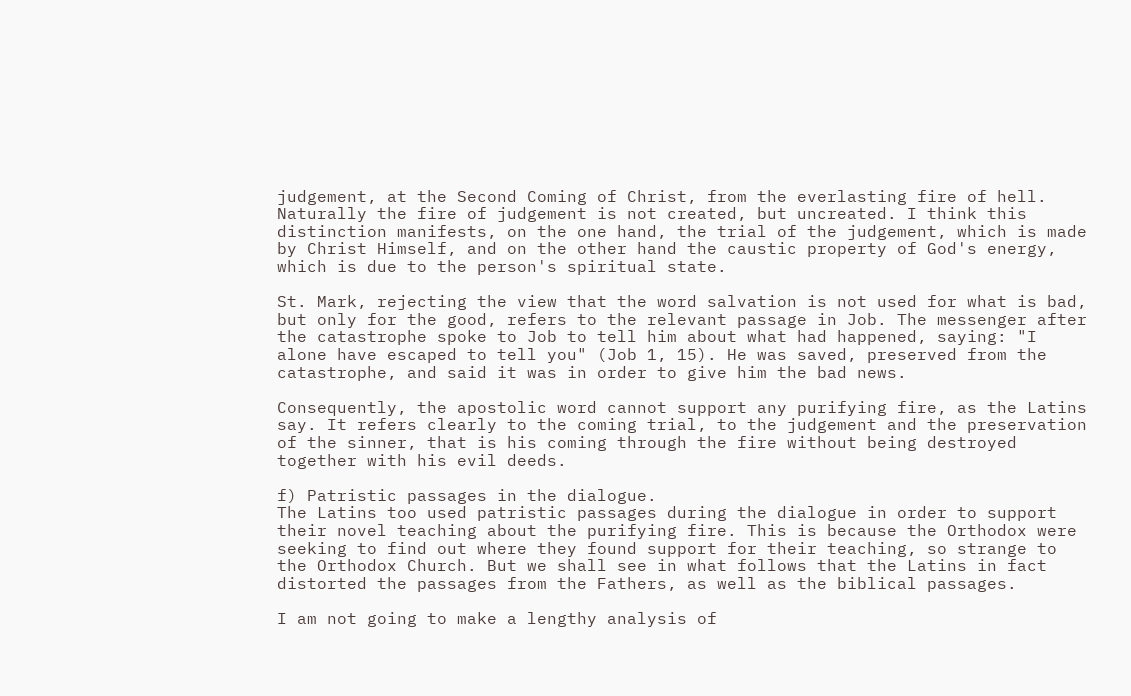judgement, at the Second Coming of Christ, from the everlasting fire of hell. Naturally the fire of judgement is not created, but uncreated. I think this distinction manifests, on the one hand, the trial of the judgement, which is made by Christ Himself, and on the other hand the caustic property of God's energy, which is due to the person's spiritual state.

St. Mark, rejecting the view that the word salvation is not used for what is bad, but only for the good, refers to the relevant passage in Job. The messenger after the catastrophe spoke to Job to tell him about what had happened, saying: "I alone have escaped to tell you" (Job 1, 15). He was saved, preserved from the catastrophe, and said it was in order to give him the bad news.

Consequently, the apostolic word cannot support any purifying fire, as the Latins say. It refers clearly to the coming trial, to the judgement and the preservation of the sinner, that is his coming through the fire without being destroyed together with his evil deeds.

f) Patristic passages in the dialogue.
The Latins too used patristic passages during the dialogue in order to support their novel teaching about the purifying fire. This is because the Orthodox were seeking to find out where they found support for their teaching, so strange to the Orthodox Church. But we shall see in what follows that the Latins in fact distorted the passages from the Fathers, as well as the biblical passages.

I am not going to make a lengthy analysis of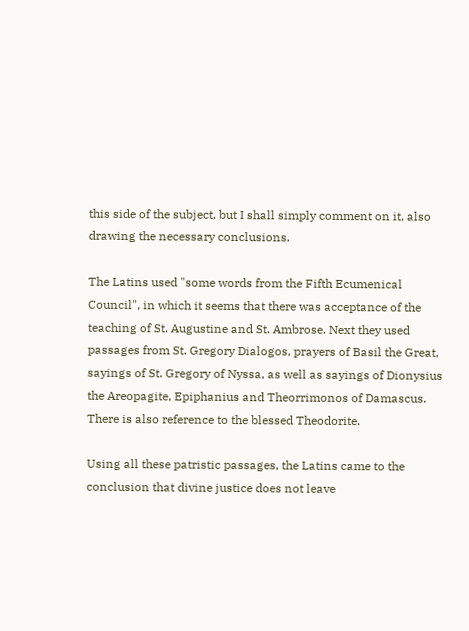this side of the subject, but I shall simply comment on it, also drawing the necessary conclusions.

The Latins used "some words from the Fifth Ecumenical Council", in which it seems that there was acceptance of the teaching of St. Augustine and St. Ambrose. Next they used passages from St. Gregory Dialogos, prayers of Basil the Great, sayings of St. Gregory of Nyssa, as well as sayings of Dionysius the Areopagite, Epiphanius and Theorrimonos of Damascus. There is also reference to the blessed Theodorite.

Using all these patristic passages, the Latins came to the conclusion that divine justice does not leave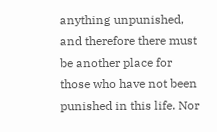anything unpunished, and therefore there must be another place for those who have not been punished in this life. Nor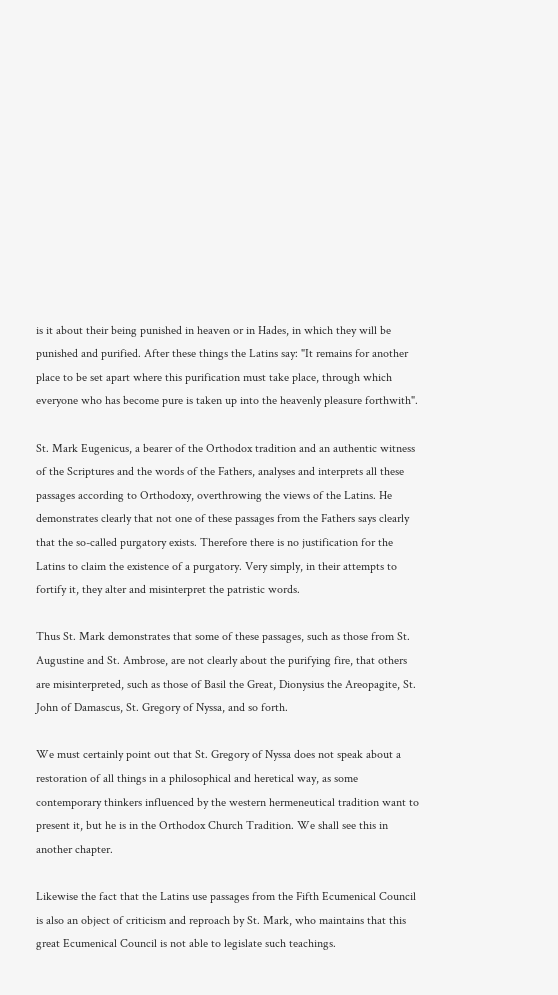is it about their being punished in heaven or in Hades, in which they will be punished and purified. After these things the Latins say: "It remains for another place to be set apart where this purification must take place, through which everyone who has become pure is taken up into the heavenly pleasure forthwith".

St. Mark Eugenicus, a bearer of the Orthodox tradition and an authentic witness of the Scriptures and the words of the Fathers, analyses and interprets all these passages according to Orthodoxy, overthrowing the views of the Latins. He demonstrates clearly that not one of these passages from the Fathers says clearly that the so-called purgatory exists. Therefore there is no justification for the Latins to claim the existence of a purgatory. Very simply, in their attempts to fortify it, they alter and misinterpret the patristic words.

Thus St. Mark demonstrates that some of these passages, such as those from St. Augustine and St. Ambrose, are not clearly about the purifying fire, that others are misinterpreted, such as those of Basil the Great, Dionysius the Areopagite, St. John of Damascus, St. Gregory of Nyssa, and so forth.

We must certainly point out that St. Gregory of Nyssa does not speak about a restoration of all things in a philosophical and heretical way, as some contemporary thinkers influenced by the western hermeneutical tradition want to present it, but he is in the Orthodox Church Tradition. We shall see this in another chapter.

Likewise the fact that the Latins use passages from the Fifth Ecumenical Council is also an object of criticism and reproach by St. Mark, who maintains that this great Ecumenical Council is not able to legislate such teachings.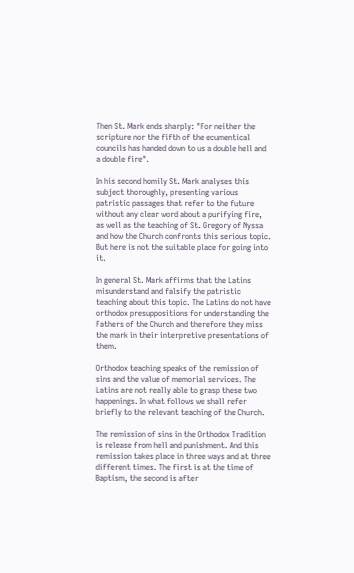Then St. Mark ends sharply: "For neither the scripture nor the fifth of the ecumentical councils has handed down to us a double hell and a double fire".

In his second homily St. Mark analyses this subject thoroughly, presenting various patristic passages that refer to the future without any clear word about a purifying fire, as well as the teaching of St. Gregory of Nyssa and how the Church confronts this serious topic. But here is not the suitable place for going into it.

In general St. Mark affirms that the Latins misunderstand and falsify the patristic teaching about this topic. The Latins do not have orthodox presuppositions for understanding the Fathers of the Church and therefore they miss the mark in their interpretive presentations of them.

Orthodox teaching speaks of the remission of sins and the value of memorial services. The Latins are not really able to grasp these two happenings. In what follows we shall refer briefly to the relevant teaching of the Church.

The remission of sins in the Orthodox Tradition is release from hell and punishment. And this remission takes place in three ways and at three different times. The first is at the time of Baptism, the second is after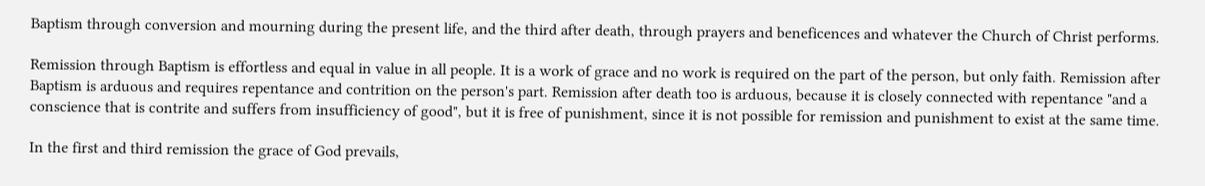Baptism through conversion and mourning during the present life, and the third after death, through prayers and beneficences and whatever the Church of Christ performs.

Remission through Baptism is effortless and equal in value in all people. It is a work of grace and no work is required on the part of the person, but only faith. Remission after Baptism is arduous and requires repentance and contrition on the person's part. Remission after death too is arduous, because it is closely connected with repentance "and a conscience that is contrite and suffers from insufficiency of good", but it is free of punishment, since it is not possible for remission and punishment to exist at the same time.

In the first and third remission the grace of God prevails,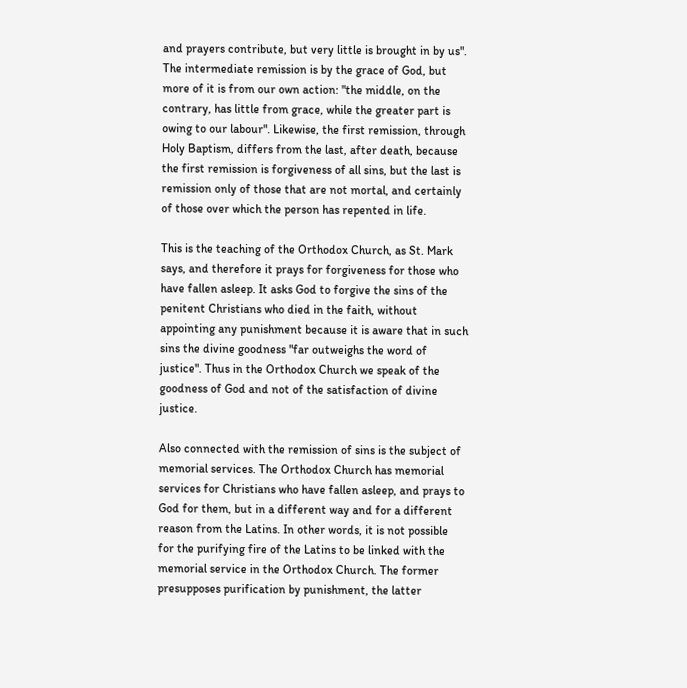and prayers contribute, but very little is brought in by us". The intermediate remission is by the grace of God, but more of it is from our own action: "the middle, on the contrary, has little from grace, while the greater part is owing to our labour". Likewise, the first remission, through Holy Baptism, differs from the last, after death, because the first remission is forgiveness of all sins, but the last is remission only of those that are not mortal, and certainly of those over which the person has repented in life.

This is the teaching of the Orthodox Church, as St. Mark says, and therefore it prays for forgiveness for those who have fallen asleep. It asks God to forgive the sins of the penitent Christians who died in the faith, without appointing any punishment because it is aware that in such sins the divine goodness "far outweighs the word of justice". Thus in the Orthodox Church we speak of the goodness of God and not of the satisfaction of divine justice.

Also connected with the remission of sins is the subject of memorial services. The Orthodox Church has memorial services for Christians who have fallen asleep, and prays to God for them, but in a different way and for a different reason from the Latins. In other words, it is not possible for the purifying fire of the Latins to be linked with the memorial service in the Orthodox Church. The former presupposes purification by punishment, the latter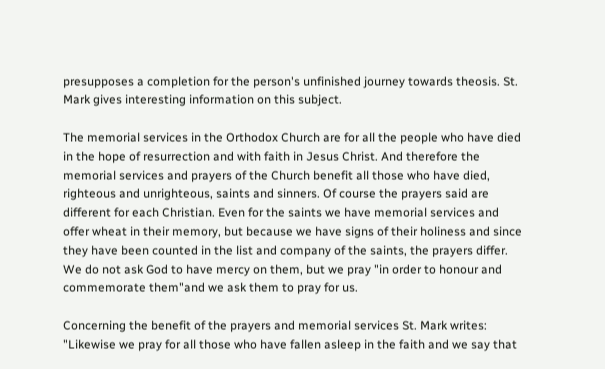presupposes a completion for the person's unfinished journey towards theosis. St. Mark gives interesting information on this subject.

The memorial services in the Orthodox Church are for all the people who have died in the hope of resurrection and with faith in Jesus Christ. And therefore the memorial services and prayers of the Church benefit all those who have died, righteous and unrighteous, saints and sinners. Of course the prayers said are different for each Christian. Even for the saints we have memorial services and offer wheat in their memory, but because we have signs of their holiness and since they have been counted in the list and company of the saints, the prayers differ. We do not ask God to have mercy on them, but we pray "in order to honour and commemorate them"and we ask them to pray for us.

Concerning the benefit of the prayers and memorial services St. Mark writes: "Likewise we pray for all those who have fallen asleep in the faith and we say that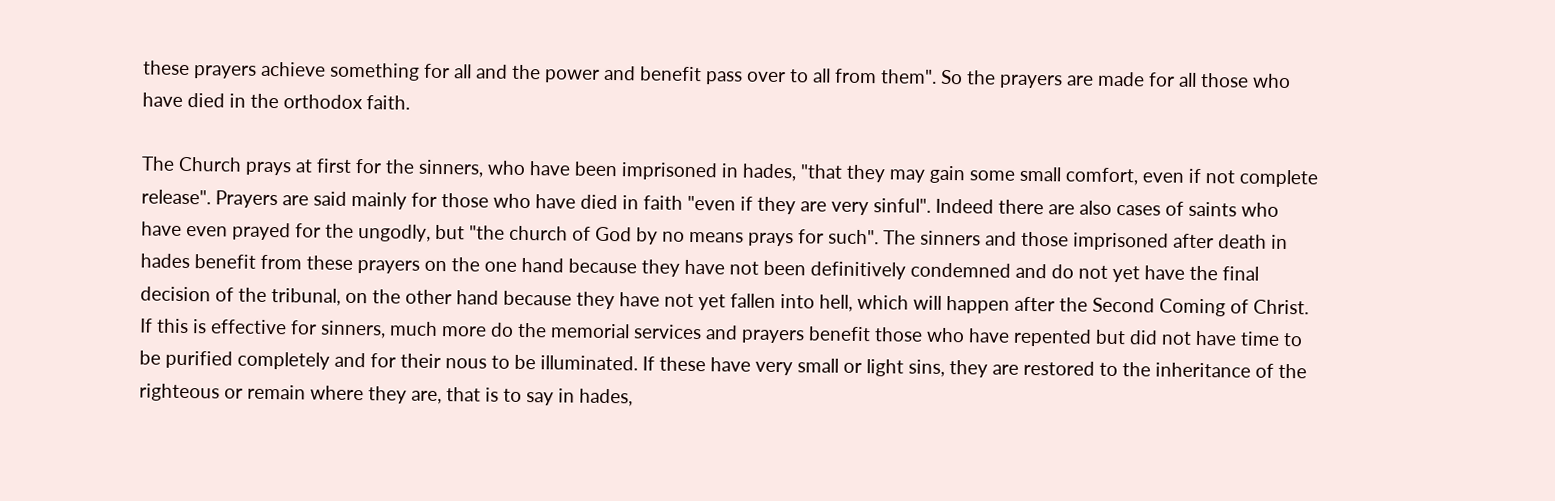these prayers achieve something for all and the power and benefit pass over to all from them". So the prayers are made for all those who have died in the orthodox faith.

The Church prays at first for the sinners, who have been imprisoned in hades, "that they may gain some small comfort, even if not complete release". Prayers are said mainly for those who have died in faith "even if they are very sinful". Indeed there are also cases of saints who have even prayed for the ungodly, but "the church of God by no means prays for such". The sinners and those imprisoned after death in hades benefit from these prayers on the one hand because they have not been definitively condemned and do not yet have the final decision of the tribunal, on the other hand because they have not yet fallen into hell, which will happen after the Second Coming of Christ. If this is effective for sinners, much more do the memorial services and prayers benefit those who have repented but did not have time to be purified completely and for their nous to be illuminated. If these have very small or light sins, they are restored to the inheritance of the righteous or remain where they are, that is to say in hades,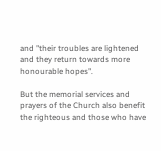and "their troubles are lightened and they return towards more honourable hopes".

But the memorial services and prayers of the Church also benefit the righteous and those who have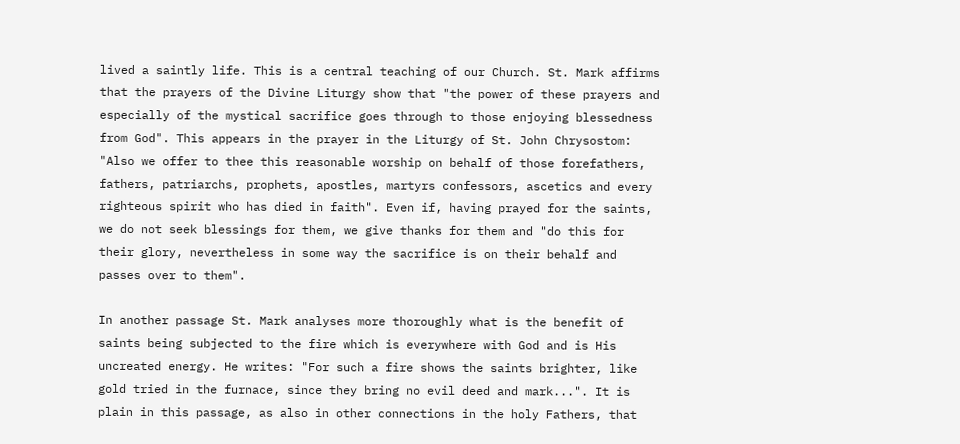lived a saintly life. This is a central teaching of our Church. St. Mark affirms that the prayers of the Divine Liturgy show that "the power of these prayers and especially of the mystical sacrifice goes through to those enjoying blessedness from God". This appears in the prayer in the Liturgy of St. John Chrysostom: "Also we offer to thee this reasonable worship on behalf of those forefathers, fathers, patriarchs, prophets, apostles, martyrs confessors, ascetics and every righteous spirit who has died in faith". Even if, having prayed for the saints, we do not seek blessings for them, we give thanks for them and "do this for their glory, nevertheless in some way the sacrifice is on their behalf and passes over to them".

In another passage St. Mark analyses more thoroughly what is the benefit of saints being subjected to the fire which is everywhere with God and is His uncreated energy. He writes: "For such a fire shows the saints brighter, like gold tried in the furnace, since they bring no evil deed and mark...". It is plain in this passage, as also in other connections in the holy Fathers, that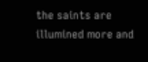the saints are illumined more and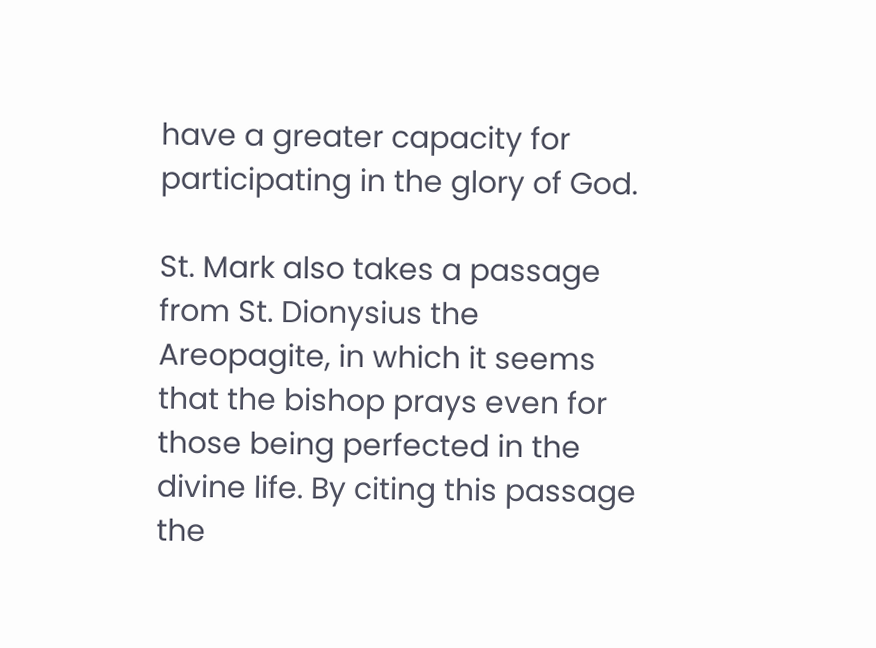have a greater capacity for participating in the glory of God.

St. Mark also takes a passage from St. Dionysius the Areopagite, in which it seems that the bishop prays even for those being perfected in the divine life. By citing this passage the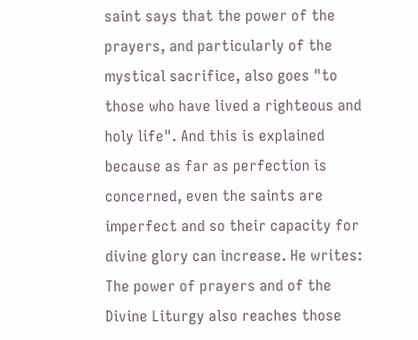saint says that the power of the prayers, and particularly of the mystical sacrifice, also goes "to those who have lived a righteous and holy life". And this is explained because as far as perfection is concerned, even the saints are imperfect and so their capacity for divine glory can increase. He writes: The power of prayers and of the Divine Liturgy also reaches those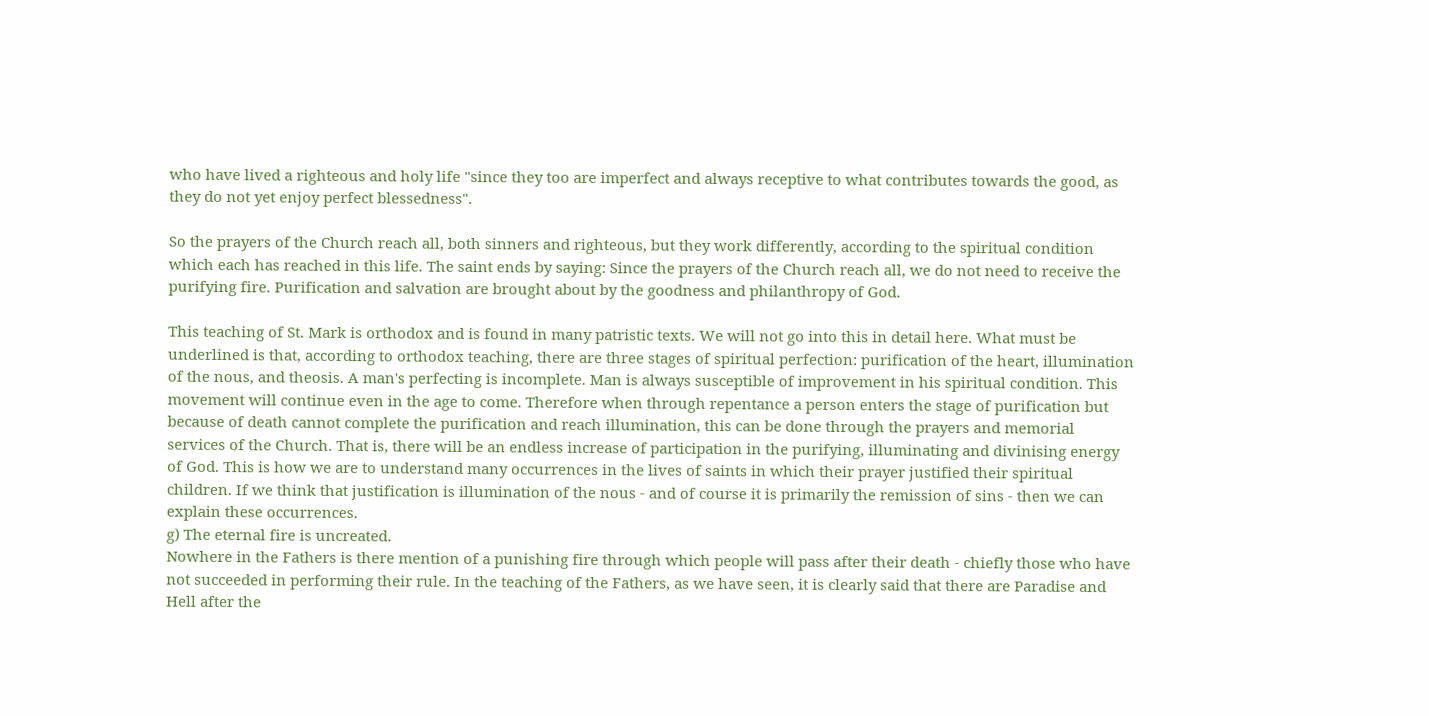who have lived a righteous and holy life "since they too are imperfect and always receptive to what contributes towards the good, as they do not yet enjoy perfect blessedness".

So the prayers of the Church reach all, both sinners and righteous, but they work differently, according to the spiritual condition which each has reached in this life. The saint ends by saying: Since the prayers of the Church reach all, we do not need to receive the purifying fire. Purification and salvation are brought about by the goodness and philanthropy of God.

This teaching of St. Mark is orthodox and is found in many patristic texts. We will not go into this in detail here. What must be underlined is that, according to orthodox teaching, there are three stages of spiritual perfection: purification of the heart, illumination of the nous, and theosis. A man's perfecting is incomplete. Man is always susceptible of improvement in his spiritual condition. This movement will continue even in the age to come. Therefore when through repentance a person enters the stage of purification but because of death cannot complete the purification and reach illumination, this can be done through the prayers and memorial services of the Church. That is, there will be an endless increase of participation in the purifying, illuminating and divinising energy of God. This is how we are to understand many occurrences in the lives of saints in which their prayer justified their spiritual children. If we think that justification is illumination of the nous - and of course it is primarily the remission of sins - then we can explain these occurrences.
g) The eternal fire is uncreated.
Nowhere in the Fathers is there mention of a punishing fire through which people will pass after their death - chiefly those who have not succeeded in performing their rule. In the teaching of the Fathers, as we have seen, it is clearly said that there are Paradise and Hell after the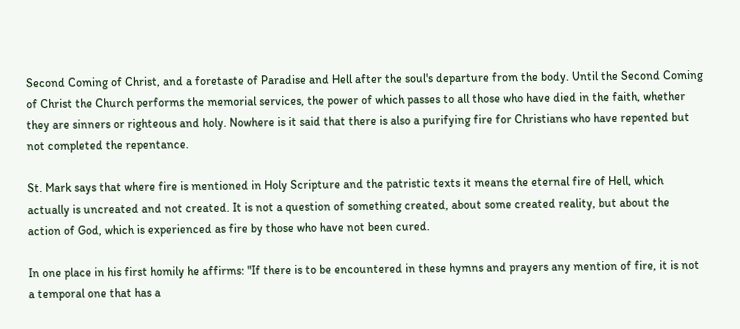Second Coming of Christ, and a foretaste of Paradise and Hell after the soul's departure from the body. Until the Second Coming of Christ the Church performs the memorial services, the power of which passes to all those who have died in the faith, whether they are sinners or righteous and holy. Nowhere is it said that there is also a purifying fire for Christians who have repented but not completed the repentance.

St. Mark says that where fire is mentioned in Holy Scripture and the patristic texts it means the eternal fire of Hell, which actually is uncreated and not created. It is not a question of something created, about some created reality, but about the action of God, which is experienced as fire by those who have not been cured.

In one place in his first homily he affirms: "If there is to be encountered in these hymns and prayers any mention of fire, it is not a temporal one that has a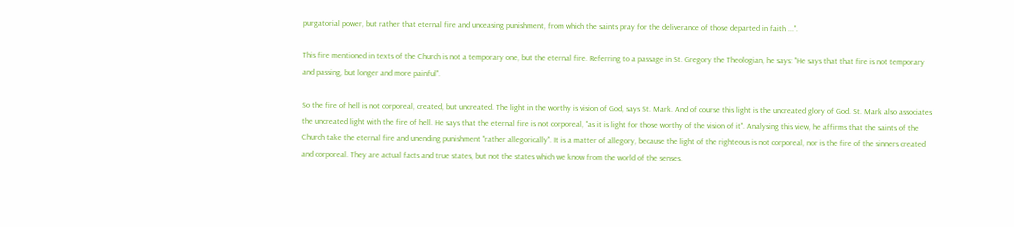purgatorial power, but rather that eternal fire and unceasing punishment, from which the saints pray for the deliverance of those departed in faith ...".

This fire mentioned in texts of the Church is not a temporary one, but the eternal fire. Referring to a passage in St. Gregory the Theologian, he says: "He says that that fire is not temporary and passing, but longer and more painful".

So the fire of hell is not corporeal, created, but uncreated. The light in the worthy is vision of God, says St. Mark. And of course this light is the uncreated glory of God. St. Mark also associates the uncreated light with the fire of hell. He says that the eternal fire is not corporeal, "as it is light for those worthy of the vision of it". Analysing this view, he affirms that the saints of the Church take the eternal fire and unending punishment "rather allegorically". It is a matter of allegory, because the light of the righteous is not corporeal, nor is the fire of the sinners created and corporeal. They are actual facts and true states, but not the states which we know from the world of the senses.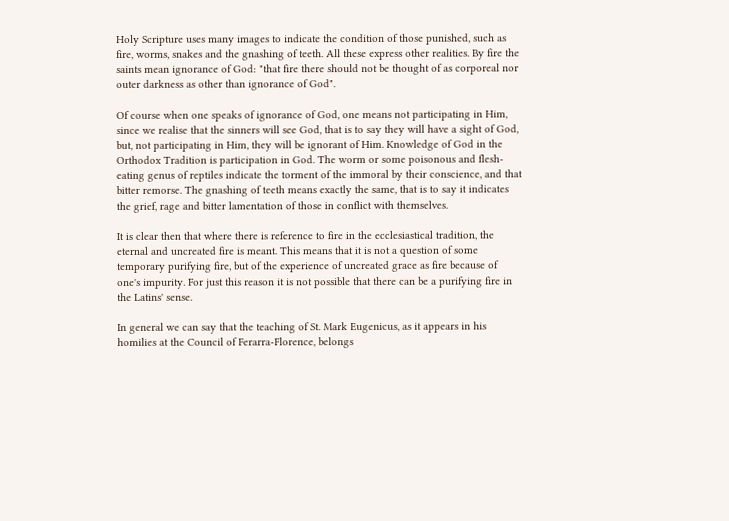Holy Scripture uses many images to indicate the condition of those punished, such as fire, worms, snakes and the gnashing of teeth. All these express other realities. By fire the saints mean ignorance of God: "that fire there should not be thought of as corporeal nor outer darkness as other than ignorance of God".

Of course when one speaks of ignorance of God, one means not participating in Him, since we realise that the sinners will see God, that is to say they will have a sight of God, but, not participating in Him, they will be ignorant of Him. Knowledge of God in the Orthodox Tradition is participation in God. The worm or some poisonous and flesh-eating genus of reptiles indicate the torment of the immoral by their conscience, and that bitter remorse. The gnashing of teeth means exactly the same, that is to say it indicates the grief, rage and bitter lamentation of those in conflict with themselves.

It is clear then that where there is reference to fire in the ecclesiastical tradition, the eternal and uncreated fire is meant. This means that it is not a question of some temporary purifying fire, but of the experience of uncreated grace as fire because of one's impurity. For just this reason it is not possible that there can be a purifying fire in the Latins' sense.

In general we can say that the teaching of St. Mark Eugenicus, as it appears in his homilies at the Council of Ferarra-Florence, belongs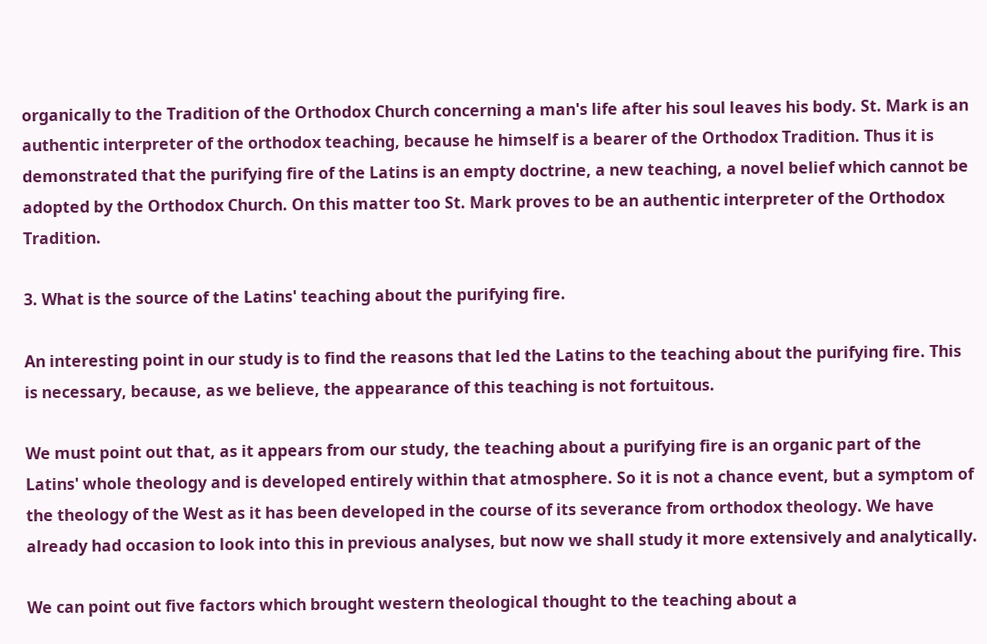organically to the Tradition of the Orthodox Church concerning a man's life after his soul leaves his body. St. Mark is an authentic interpreter of the orthodox teaching, because he himself is a bearer of the Orthodox Tradition. Thus it is demonstrated that the purifying fire of the Latins is an empty doctrine, a new teaching, a novel belief which cannot be adopted by the Orthodox Church. On this matter too St. Mark proves to be an authentic interpreter of the Orthodox Tradition.

3. What is the source of the Latins' teaching about the purifying fire.

An interesting point in our study is to find the reasons that led the Latins to the teaching about the purifying fire. This is necessary, because, as we believe, the appearance of this teaching is not fortuitous.

We must point out that, as it appears from our study, the teaching about a purifying fire is an organic part of the Latins' whole theology and is developed entirely within that atmosphere. So it is not a chance event, but a symptom of the theology of the West as it has been developed in the course of its severance from orthodox theology. We have already had occasion to look into this in previous analyses, but now we shall study it more extensively and analytically.

We can point out five factors which brought western theological thought to the teaching about a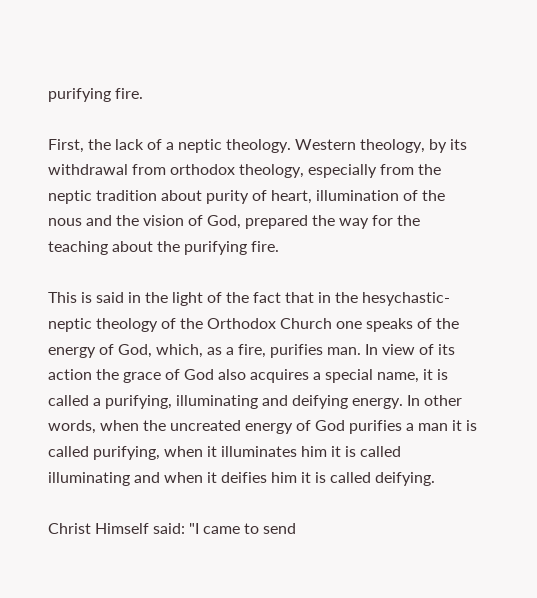purifying fire.

First, the lack of a neptic theology. Western theology, by its withdrawal from orthodox theology, especially from the neptic tradition about purity of heart, illumination of the nous and the vision of God, prepared the way for the teaching about the purifying fire.

This is said in the light of the fact that in the hesychastic-neptic theology of the Orthodox Church one speaks of the energy of God, which, as a fire, purifies man. In view of its action the grace of God also acquires a special name, it is called a purifying, illuminating and deifying energy. In other words, when the uncreated energy of God purifies a man it is called purifying, when it illuminates him it is called illuminating and when it deifies him it is called deifying.

Christ Himself said: "I came to send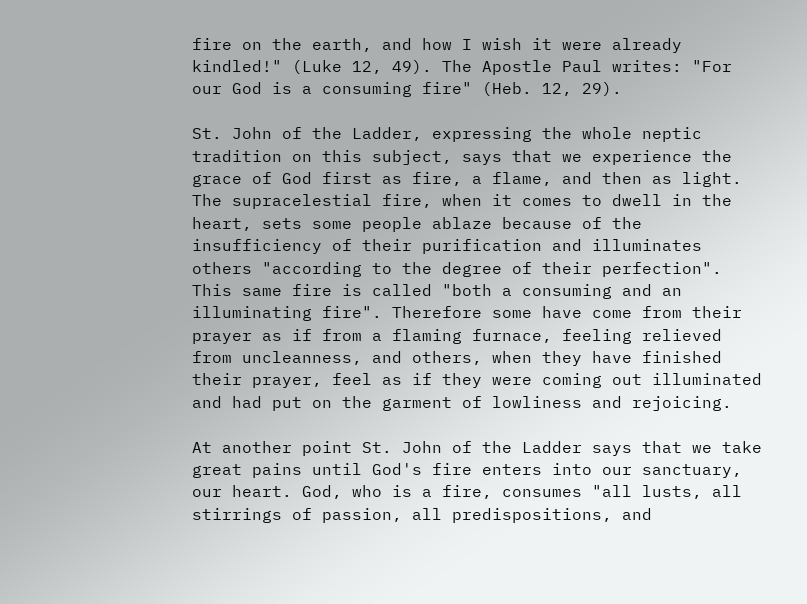fire on the earth, and how I wish it were already kindled!" (Luke 12, 49). The Apostle Paul writes: "For our God is a consuming fire" (Heb. 12, 29).

St. John of the Ladder, expressing the whole neptic tradition on this subject, says that we experience the grace of God first as fire, a flame, and then as light. The supracelestial fire, when it comes to dwell in the heart, sets some people ablaze because of the insufficiency of their purification and illuminates others "according to the degree of their perfection". This same fire is called "both a consuming and an illuminating fire". Therefore some have come from their prayer as if from a flaming furnace, feeling relieved from uncleanness, and others, when they have finished their prayer, feel as if they were coming out illuminated and had put on the garment of lowliness and rejoicing.

At another point St. John of the Ladder says that we take great pains until God's fire enters into our sanctuary, our heart. God, who is a fire, consumes "all lusts, all stirrings of passion, all predispositions, and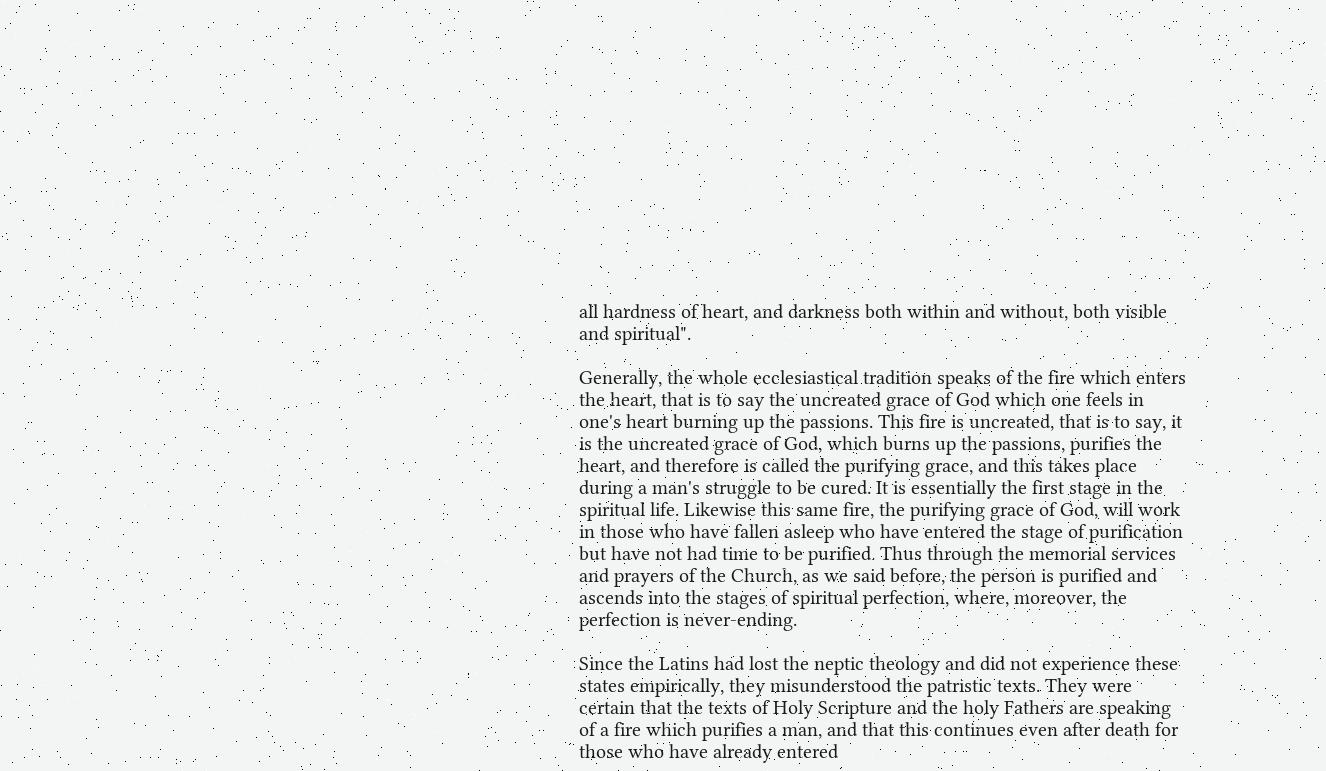all hardness of heart, and darkness both within and without, both visible and spiritual".

Generally, the whole ecclesiastical tradition speaks of the fire which enters the heart, that is to say the uncreated grace of God which one feels in one's heart burning up the passions. This fire is uncreated, that is to say, it is the uncreated grace of God, which burns up the passions, purifies the heart, and therefore is called the purifying grace, and this takes place during a man's struggle to be cured. It is essentially the first stage in the spiritual life. Likewise this same fire, the purifying grace of God, will work in those who have fallen asleep who have entered the stage of purification but have not had time to be purified. Thus through the memorial services and prayers of the Church, as we said before, the person is purified and ascends into the stages of spiritual perfection, where, moreover, the perfection is never-ending.

Since the Latins had lost the neptic theology and did not experience these states empirically, they misunderstood the patristic texts. They were certain that the texts of Holy Scripture and the holy Fathers are speaking of a fire which purifies a man, and that this continues even after death for those who have already entered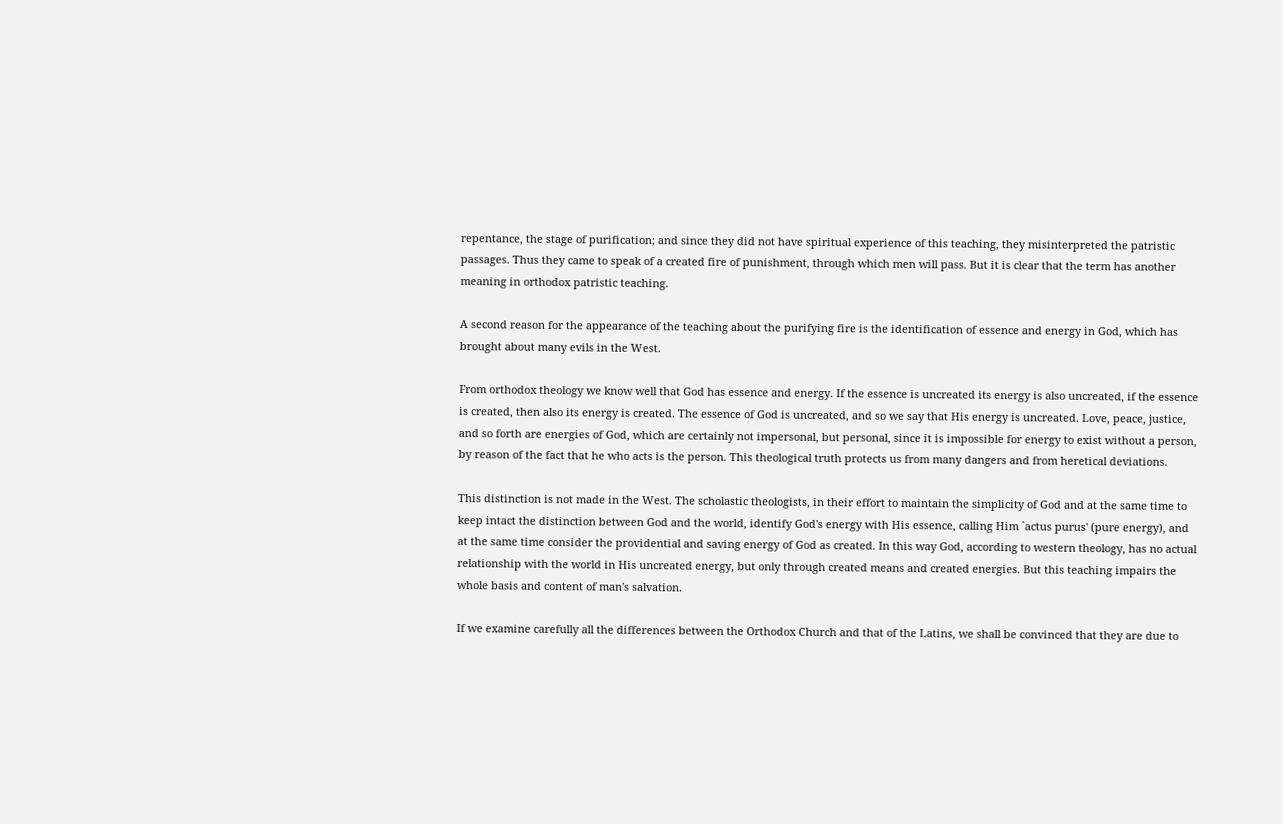repentance, the stage of purification; and since they did not have spiritual experience of this teaching, they misinterpreted the patristic passages. Thus they came to speak of a created fire of punishment, through which men will pass. But it is clear that the term has another meaning in orthodox patristic teaching.

A second reason for the appearance of the teaching about the purifying fire is the identification of essence and energy in God, which has brought about many evils in the West.

From orthodox theology we know well that God has essence and energy. If the essence is uncreated its energy is also uncreated, if the essence is created, then also its energy is created. The essence of God is uncreated, and so we say that His energy is uncreated. Love, peace, justice, and so forth are energies of God, which are certainly not impersonal, but personal, since it is impossible for energy to exist without a person, by reason of the fact that he who acts is the person. This theological truth protects us from many dangers and from heretical deviations.

This distinction is not made in the West. The scholastic theologists, in their effort to maintain the simplicity of God and at the same time to keep intact the distinction between God and the world, identify God's energy with His essence, calling Him `actus purus' (pure energy), and at the same time consider the providential and saving energy of God as created. In this way God, according to western theology, has no actual relationship with the world in His uncreated energy, but only through created means and created energies. But this teaching impairs the whole basis and content of man's salvation.

If we examine carefully all the differences between the Orthodox Church and that of the Latins, we shall be convinced that they are due to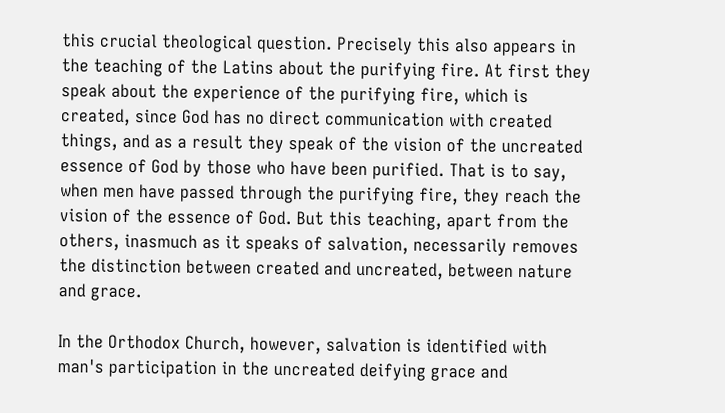this crucial theological question. Precisely this also appears in the teaching of the Latins about the purifying fire. At first they speak about the experience of the purifying fire, which is created, since God has no direct communication with created things, and as a result they speak of the vision of the uncreated essence of God by those who have been purified. That is to say, when men have passed through the purifying fire, they reach the vision of the essence of God. But this teaching, apart from the others, inasmuch as it speaks of salvation, necessarily removes the distinction between created and uncreated, between nature and grace.

In the Orthodox Church, however, salvation is identified with man's participation in the uncreated deifying grace and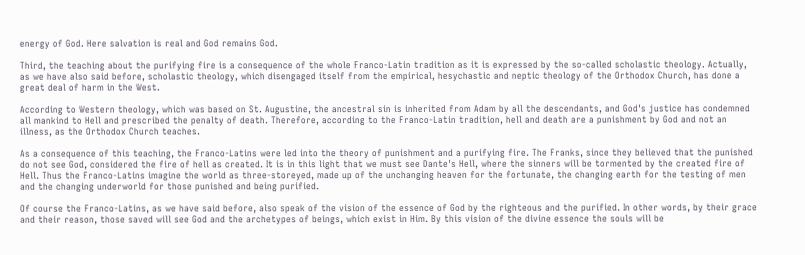energy of God. Here salvation is real and God remains God.

Third, the teaching about the purifying fire is a consequence of the whole Franco-Latin tradition as it is expressed by the so-called scholastic theology. Actually, as we have also said before, scholastic theology, which disengaged itself from the empirical, hesychastic and neptic theology of the Orthodox Church, has done a great deal of harm in the West.

According to Western theology, which was based on St. Augustine, the ancestral sin is inherited from Adam by all the descendants, and God's justice has condemned all mankind to Hell and prescribed the penalty of death. Therefore, according to the Franco-Latin tradition, hell and death are a punishment by God and not an illness, as the Orthodox Church teaches.

As a consequence of this teaching, the Franco-Latins were led into the theory of punishment and a purifying fire. The Franks, since they believed that the punished do not see God, considered the fire of hell as created. It is in this light that we must see Dante's Hell, where the sinners will be tormented by the created fire of Hell. Thus the Franco-Latins imagine the world as three-storeyed, made up of the unchanging heaven for the fortunate, the changing earth for the testing of men and the changing underworld for those punished and being purified.

Of course the Franco-Latins, as we have said before, also speak of the vision of the essence of God by the righteous and the purified. In other words, by their grace and their reason, those saved will see God and the archetypes of beings, which exist in Him. By this vision of the divine essence the souls will be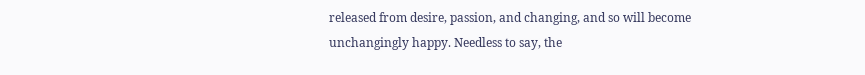released from desire, passion, and changing, and so will become unchangingly happy. Needless to say, the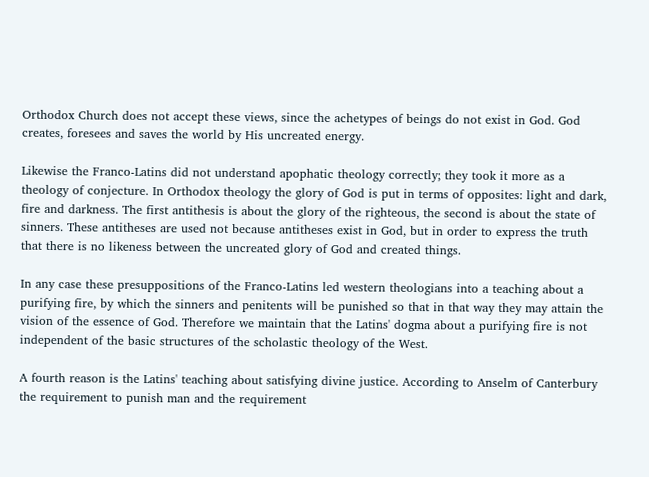Orthodox Church does not accept these views, since the achetypes of beings do not exist in God. God creates, foresees and saves the world by His uncreated energy.

Likewise the Franco-Latins did not understand apophatic theology correctly; they took it more as a theology of conjecture. In Orthodox theology the glory of God is put in terms of opposites: light and dark, fire and darkness. The first antithesis is about the glory of the righteous, the second is about the state of sinners. These antitheses are used not because antitheses exist in God, but in order to express the truth that there is no likeness between the uncreated glory of God and created things.

In any case these presuppositions of the Franco-Latins led western theologians into a teaching about a purifying fire, by which the sinners and penitents will be punished so that in that way they may attain the vision of the essence of God. Therefore we maintain that the Latins' dogma about a purifying fire is not independent of the basic structures of the scholastic theology of the West.

A fourth reason is the Latins' teaching about satisfying divine justice. According to Anselm of Canterbury the requirement to punish man and the requirement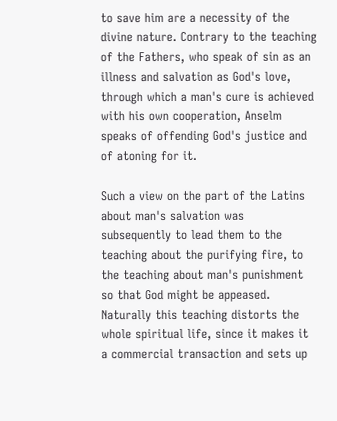to save him are a necessity of the divine nature. Contrary to the teaching of the Fathers, who speak of sin as an illness and salvation as God's love, through which a man's cure is achieved with his own cooperation, Anselm speaks of offending God's justice and of atoning for it.

Such a view on the part of the Latins about man's salvation was subsequently to lead them to the teaching about the purifying fire, to the teaching about man's punishment so that God might be appeased. Naturally this teaching distorts the whole spiritual life, since it makes it a commercial transaction and sets up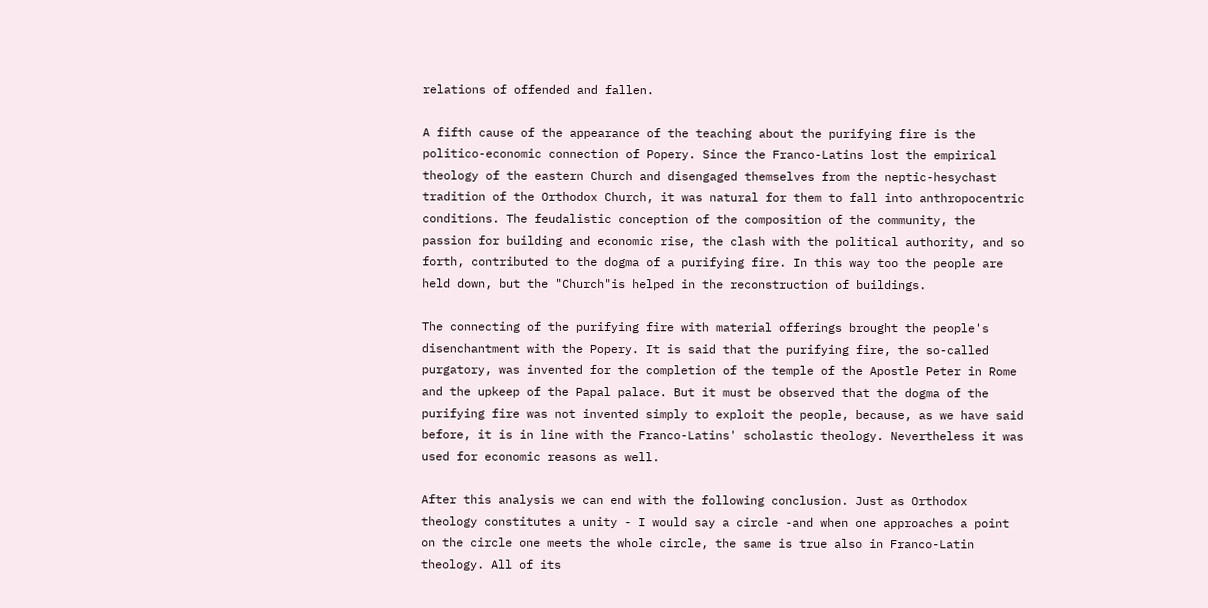relations of offended and fallen.

A fifth cause of the appearance of the teaching about the purifying fire is the politico-economic connection of Popery. Since the Franco-Latins lost the empirical theology of the eastern Church and disengaged themselves from the neptic-hesychast tradition of the Orthodox Church, it was natural for them to fall into anthropocentric conditions. The feudalistic conception of the composition of the community, the passion for building and economic rise, the clash with the political authority, and so forth, contributed to the dogma of a purifying fire. In this way too the people are held down, but the "Church"is helped in the reconstruction of buildings.

The connecting of the purifying fire with material offerings brought the people's disenchantment with the Popery. It is said that the purifying fire, the so-called purgatory, was invented for the completion of the temple of the Apostle Peter in Rome and the upkeep of the Papal palace. But it must be observed that the dogma of the purifying fire was not invented simply to exploit the people, because, as we have said before, it is in line with the Franco-Latins' scholastic theology. Nevertheless it was used for economic reasons as well.

After this analysis we can end with the following conclusion. Just as Orthodox theology constitutes a unity - I would say a circle -and when one approaches a point on the circle one meets the whole circle, the same is true also in Franco-Latin theology. All of its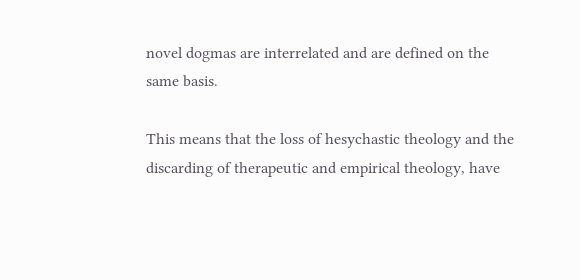novel dogmas are interrelated and are defined on the same basis.

This means that the loss of hesychastic theology and the discarding of therapeutic and empirical theology, have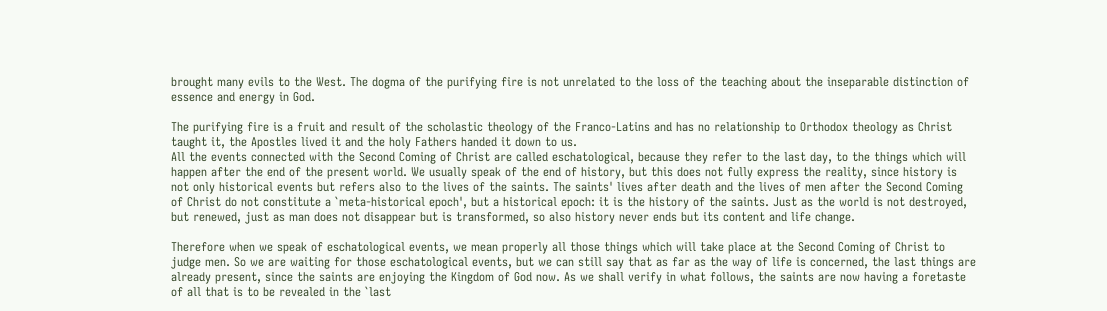brought many evils to the West. The dogma of the purifying fire is not unrelated to the loss of the teaching about the inseparable distinction of essence and energy in God.

The purifying fire is a fruit and result of the scholastic theology of the Franco-Latins and has no relationship to Orthodox theology as Christ taught it, the Apostles lived it and the holy Fathers handed it down to us.
All the events connected with the Second Coming of Christ are called eschatological, because they refer to the last day, to the things which will happen after the end of the present world. We usually speak of the end of history, but this does not fully express the reality, since history is not only historical events but refers also to the lives of the saints. The saints' lives after death and the lives of men after the Second Coming of Christ do not constitute a `meta-historical epoch', but a historical epoch: it is the history of the saints. Just as the world is not destroyed, but renewed, just as man does not disappear but is transformed, so also history never ends but its content and life change.

Therefore when we speak of eschatological events, we mean properly all those things which will take place at the Second Coming of Christ to judge men. So we are waiting for those eschatological events, but we can still say that as far as the way of life is concerned, the last things are already present, since the saints are enjoying the Kingdom of God now. As we shall verify in what follows, the saints are now having a foretaste of all that is to be revealed in the `last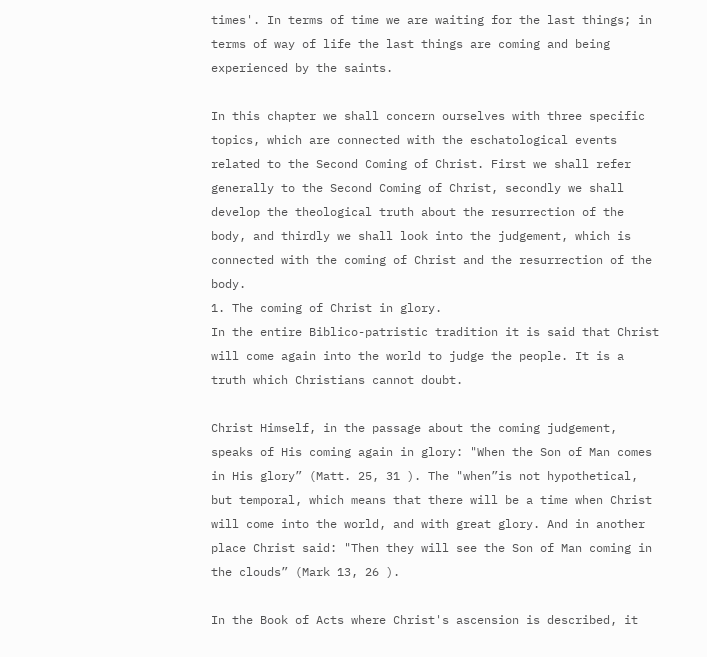times'. In terms of time we are waiting for the last things; in terms of way of life the last things are coming and being experienced by the saints.

In this chapter we shall concern ourselves with three specific topics, which are connected with the eschatological events related to the Second Coming of Christ. First we shall refer generally to the Second Coming of Christ, secondly we shall develop the theological truth about the resurrection of the body, and thirdly we shall look into the judgement, which is connected with the coming of Christ and the resurrection of the body.
1. The coming of Christ in glory.
In the entire Biblico-patristic tradition it is said that Christ will come again into the world to judge the people. It is a truth which Christians cannot doubt.

Christ Himself, in the passage about the coming judgement, speaks of His coming again in glory: "When the Son of Man comes in His glory” (Matt. 25, 31 ). The "when”is not hypothetical, but temporal, which means that there will be a time when Christ will come into the world, and with great glory. And in another place Christ said: "Then they will see the Son of Man coming in the clouds” (Mark 13, 26 ).

In the Book of Acts where Christ's ascension is described, it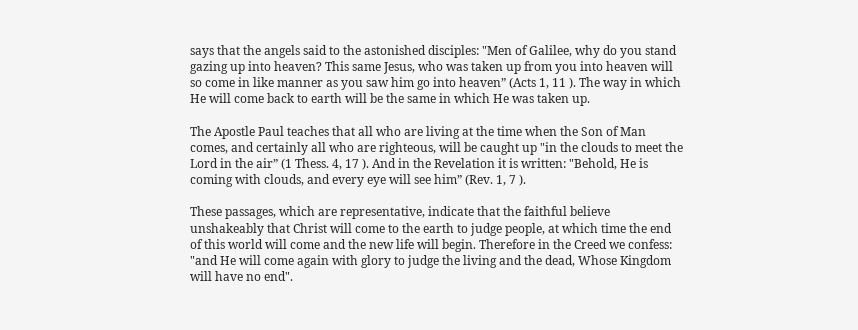says that the angels said to the astonished disciples: "Men of Galilee, why do you stand gazing up into heaven? This same Jesus, who was taken up from you into heaven will so come in like manner as you saw him go into heaven” (Acts 1, 11 ). The way in which He will come back to earth will be the same in which He was taken up.

The Apostle Paul teaches that all who are living at the time when the Son of Man comes, and certainly all who are righteous, will be caught up "in the clouds to meet the Lord in the air” (1 Thess. 4, 17 ). And in the Revelation it is written: "Behold, He is coming with clouds, and every eye will see him” (Rev. 1, 7 ).

These passages, which are representative, indicate that the faithful believe unshakeably that Christ will come to the earth to judge people, at which time the end of this world will come and the new life will begin. Therefore in the Creed we confess: "and He will come again with glory to judge the living and the dead, Whose Kingdom will have no end".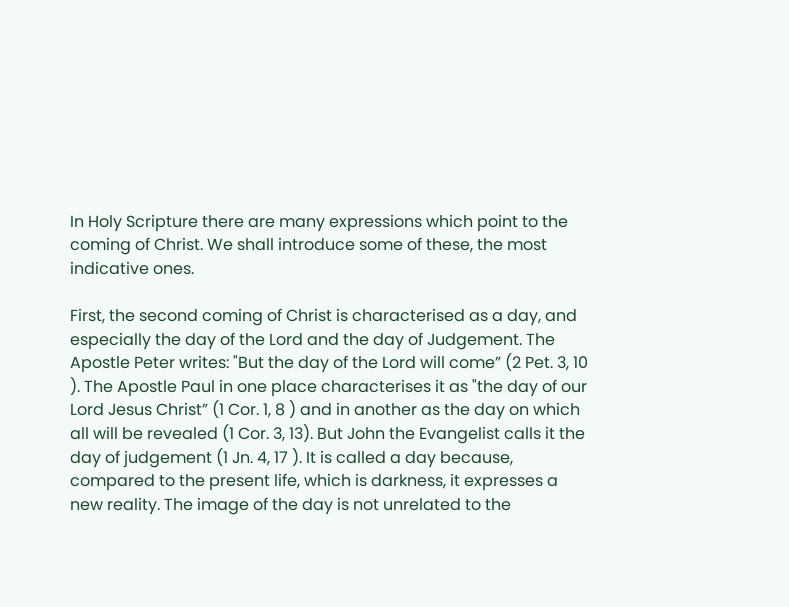In Holy Scripture there are many expressions which point to the coming of Christ. We shall introduce some of these, the most indicative ones.

First, the second coming of Christ is characterised as a day, and especially the day of the Lord and the day of Judgement. The Apostle Peter writes: "But the day of the Lord will come” (2 Pet. 3, 10 ). The Apostle Paul in one place characterises it as "the day of our Lord Jesus Christ” (1 Cor. 1, 8 ) and in another as the day on which all will be revealed (1 Cor. 3, 13). But John the Evangelist calls it the day of judgement (1 Jn. 4, 17 ). It is called a day because, compared to the present life, which is darkness, it expresses a new reality. The image of the day is not unrelated to the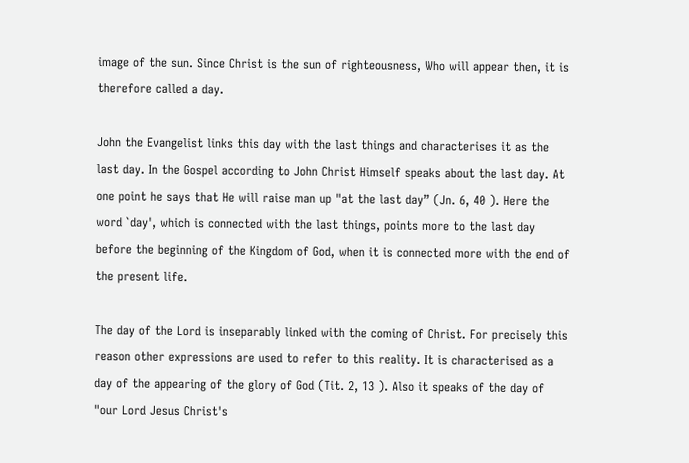image of the sun. Since Christ is the sun of righteousness, Who will appear then, it is therefore called a day.

John the Evangelist links this day with the last things and characterises it as the last day. In the Gospel according to John Christ Himself speaks about the last day. At one point he says that He will raise man up "at the last day” (Jn. 6, 40 ). Here the word `day', which is connected with the last things, points more to the last day before the beginning of the Kingdom of God, when it is connected more with the end of the present life.

The day of the Lord is inseparably linked with the coming of Christ. For precisely this reason other expressions are used to refer to this reality. It is characterised as a day of the appearing of the glory of God (Tit. 2, 13 ). Also it speaks of the day of "our Lord Jesus Christ's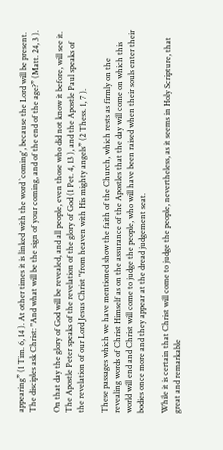appearing” (1 Tim. 6, 14 ). At other times it is linked with the word `coming', because the Lord will be present. The disciples ask Christ: "And what will be the sign of your coming, and of the end of the age?” (Matt. 24, 3 ).

On that day the glory of God will be revealed, and all people, even those who did not know it before, will see it. The Apostle Peter speaks of the revelation of the glory of God (1 Pet. 4, 13 ), and the Apostle Paul speaks of the revelation of our Lord Jesus Christ "from heaven with His mighty angels” (2 Thess. 1, 7 ).

These passages which we have mentioned show the faith of the Church, which rests as firmly on the revealing words of Christ Himself as on the assurance of the Apostles that the day will come on which this world will end and Christ will come to judge the people, who will have been raised when their souls enter their bodies once more and they appear at the dread judgement seat.

While it is certain that Christ will come to judge the people, nevertheless, as it seems in Holy Scripture, that great and remarkable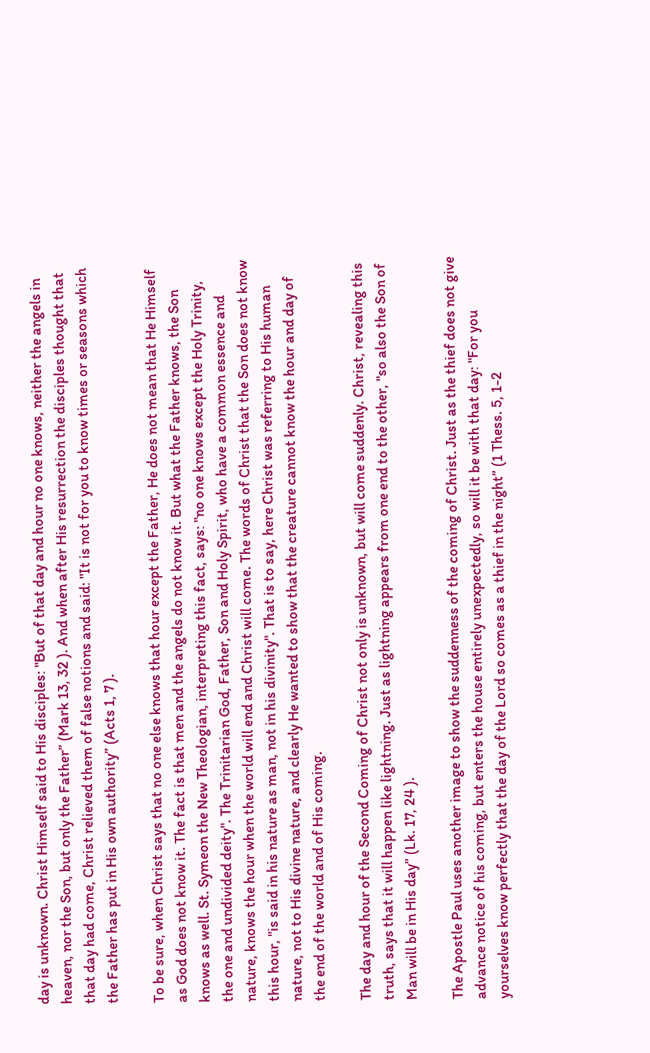day is unknown. Christ Himself said to His disciples: "But of that day and hour no one knows, neither the angels in heaven, nor the Son, but only the Father” (Mark 13, 32 ). And when after His resurrection the disciples thought that that day had come, Christ relieved them of false notions and said: "It is not for you to know times or seasons which the Father has put in His own authority” (Acts 1, 7 ).

To be sure, when Christ says that no one else knows that hour except the Father, He does not mean that He Himself as God does not know it. The fact is that men and the angels do not know it. But what the Father knows, the Son knows as well. St. Symeon the New Theologian, interpreting this fact, says: "no one knows except the Holy Trinity, the one and undivided deity". The Trinitarian God, Father, Son and Holy Spirit, who have a common essence and nature, knows the hour when the world will end and Christ will come. The words of Christ that the Son does not know this hour, "is said in his nature as man, not in his divinity". That is to say, here Christ was referring to His human nature, not to His divine nature, and clearly He wanted to show that the creature cannot know the hour and day of the end of the world and of His coming.

The day and hour of the Second Coming of Christ not only is unknown, but will come suddenly. Christ, revealing this truth, says that it will happen like lightning. Just as lightning appears from one end to the other, "so also the Son of Man will be in His day” (Lk. 17, 24 ).

The Apostle Paul uses another image to show the suddenness of the coming of Christ. Just as the thief does not give advance notice of his coming, but enters the house entirely unexpectedly, so will it be with that day: "For you yourselves know perfectly that the day of the Lord so comes as a thief in the night” (1 Thess. 5, 1-2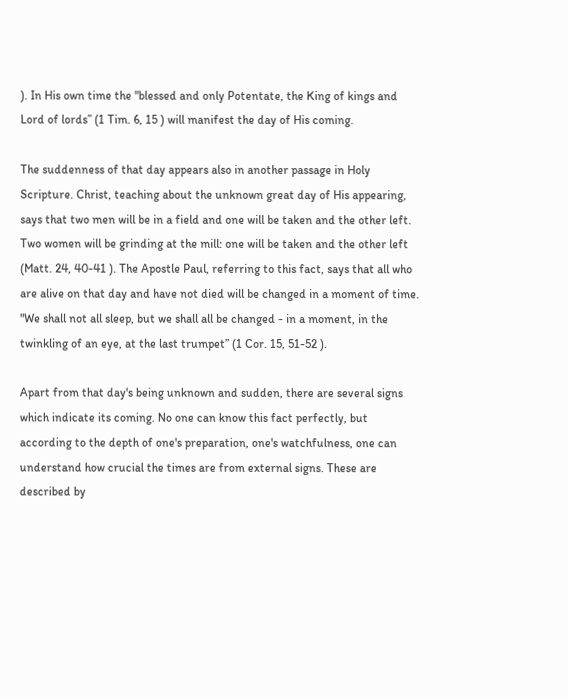). In His own time the "blessed and only Potentate, the King of kings and Lord of lords” (1 Tim. 6, 15 ) will manifest the day of His coming.

The suddenness of that day appears also in another passage in Holy Scripture. Christ, teaching about the unknown great day of His appearing, says that two men will be in a field and one will be taken and the other left. Two women will be grinding at the mill: one will be taken and the other left (Matt. 24, 40-41 ). The Apostle Paul, referring to this fact, says that all who are alive on that day and have not died will be changed in a moment of time. "We shall not all sleep, but we shall all be changed - in a moment, in the twinkling of an eye, at the last trumpet” (1 Cor. 15, 51-52 ).

Apart from that day's being unknown and sudden, there are several signs which indicate its coming. No one can know this fact perfectly, but according to the depth of one's preparation, one's watchfulness, one can understand how crucial the times are from external signs. These are described by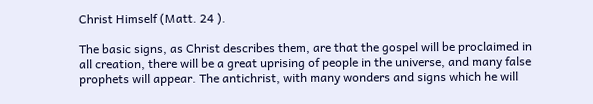Christ Himself (Matt. 24 ).

The basic signs, as Christ describes them, are that the gospel will be proclaimed in all creation, there will be a great uprising of people in the universe, and many false prophets will appear. The antichrist, with many wonders and signs which he will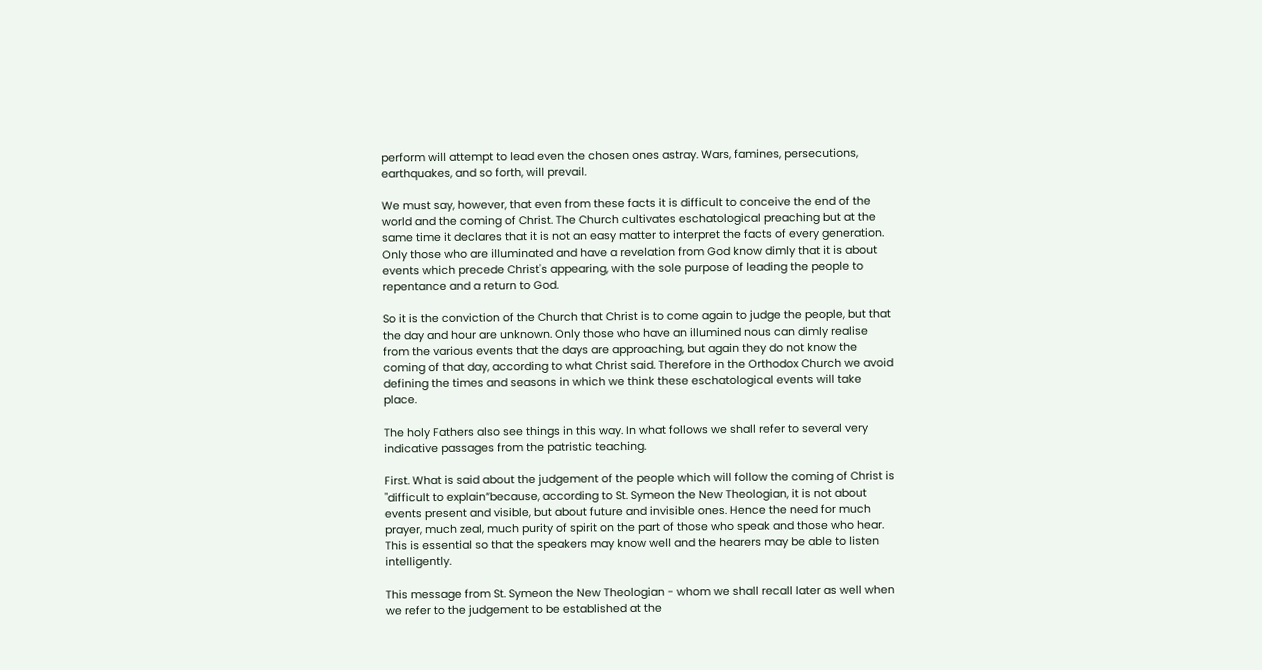perform will attempt to lead even the chosen ones astray. Wars, famines, persecutions, earthquakes, and so forth, will prevail.

We must say, however, that even from these facts it is difficult to conceive the end of the world and the coming of Christ. The Church cultivates eschatological preaching but at the same time it declares that it is not an easy matter to interpret the facts of every generation. Only those who are illuminated and have a revelation from God know dimly that it is about events which precede Christ's appearing, with the sole purpose of leading the people to repentance and a return to God.

So it is the conviction of the Church that Christ is to come again to judge the people, but that the day and hour are unknown. Only those who have an illumined nous can dimly realise from the various events that the days are approaching, but again they do not know the coming of that day, according to what Christ said. Therefore in the Orthodox Church we avoid defining the times and seasons in which we think these eschatological events will take place.

The holy Fathers also see things in this way. In what follows we shall refer to several very indicative passages from the patristic teaching.

First. What is said about the judgement of the people which will follow the coming of Christ is "difficult to explain”because, according to St. Symeon the New Theologian, it is not about events present and visible, but about future and invisible ones. Hence the need for much prayer, much zeal, much purity of spirit on the part of those who speak and those who hear. This is essential so that the speakers may know well and the hearers may be able to listen intelligently.

This message from St. Symeon the New Theologian - whom we shall recall later as well when we refer to the judgement to be established at the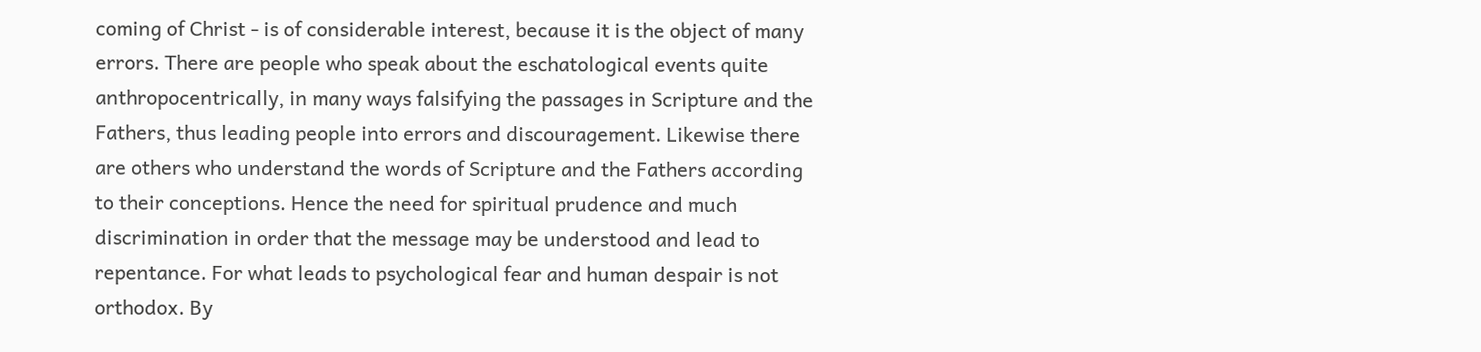coming of Christ - is of considerable interest, because it is the object of many errors. There are people who speak about the eschatological events quite anthropocentrically, in many ways falsifying the passages in Scripture and the Fathers, thus leading people into errors and discouragement. Likewise there are others who understand the words of Scripture and the Fathers according to their conceptions. Hence the need for spiritual prudence and much discrimination in order that the message may be understood and lead to repentance. For what leads to psychological fear and human despair is not orthodox. By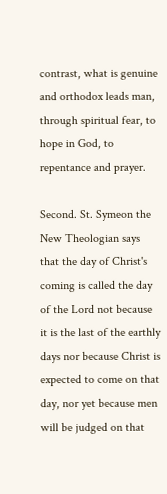contrast, what is genuine and orthodox leads man, through spiritual fear, to hope in God, to repentance and prayer.

Second. St. Symeon the New Theologian says that the day of Christ's coming is called the day of the Lord not because it is the last of the earthly days nor because Christ is expected to come on that day, nor yet because men will be judged on that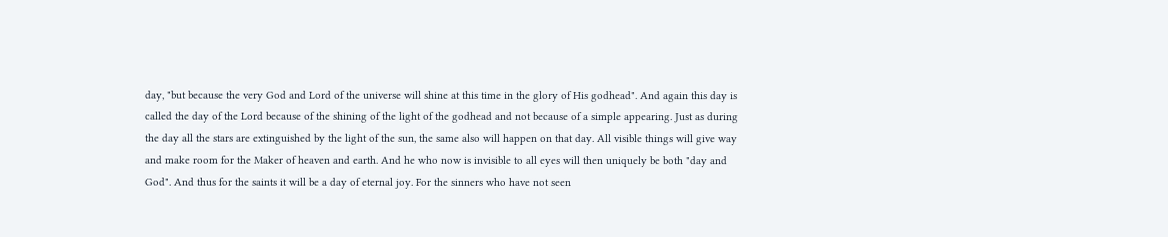day, "but because the very God and Lord of the universe will shine at this time in the glory of His godhead". And again this day is called the day of the Lord because of the shining of the light of the godhead and not because of a simple appearing. Just as during the day all the stars are extinguished by the light of the sun, the same also will happen on that day. All visible things will give way and make room for the Maker of heaven and earth. And he who now is invisible to all eyes will then uniquely be both "day and God". And thus for the saints it will be a day of eternal joy. For the sinners who have not seen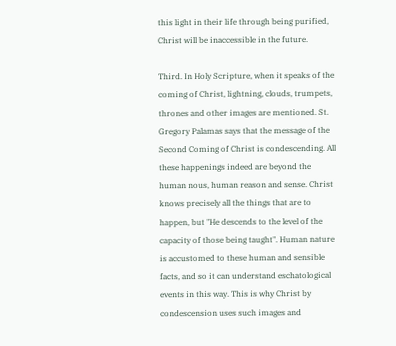this light in their life through being purified, Christ will be inaccessible in the future.

Third. In Holy Scripture, when it speaks of the coming of Christ, lightning, clouds, trumpets, thrones and other images are mentioned. St. Gregory Palamas says that the message of the Second Coming of Christ is condescending. All these happenings indeed are beyond the human nous, human reason and sense. Christ knows precisely all the things that are to happen, but "He descends to the level of the capacity of those being taught". Human nature is accustomed to these human and sensible facts, and so it can understand eschatological events in this way. This is why Christ by condescension uses such images and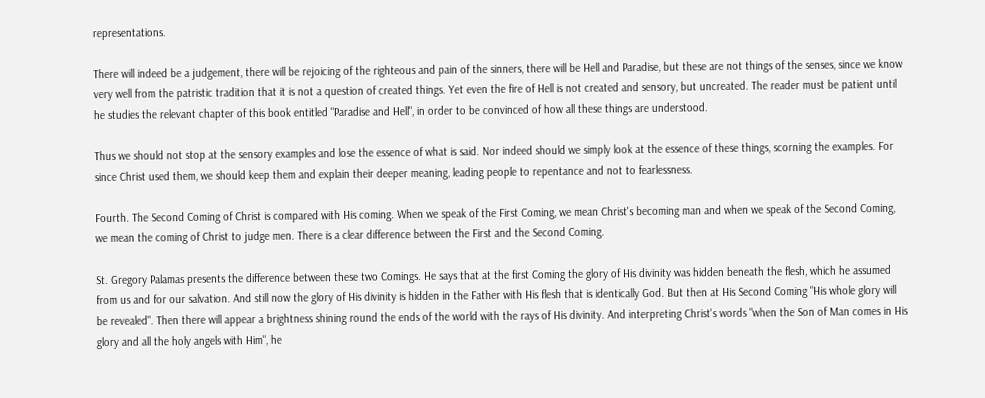representations.

There will indeed be a judgement, there will be rejoicing of the righteous and pain of the sinners, there will be Hell and Paradise, but these are not things of the senses, since we know very well from the patristic tradition that it is not a question of created things. Yet even the fire of Hell is not created and sensory, but uncreated. The reader must be patient until he studies the relevant chapter of this book entitled "Paradise and Hell", in order to be convinced of how all these things are understood.

Thus we should not stop at the sensory examples and lose the essence of what is said. Nor indeed should we simply look at the essence of these things, scorning the examples. For since Christ used them, we should keep them and explain their deeper meaning, leading people to repentance and not to fearlessness.

Fourth. The Second Coming of Christ is compared with His coming. When we speak of the First Coming, we mean Christ's becoming man and when we speak of the Second Coming, we mean the coming of Christ to judge men. There is a clear difference between the First and the Second Coming.

St. Gregory Palamas presents the difference between these two Comings. He says that at the first Coming the glory of His divinity was hidden beneath the flesh, which he assumed from us and for our salvation. And still now the glory of His divinity is hidden in the Father with His flesh that is identically God. But then at His Second Coming "His whole glory will be revealed". Then there will appear a brightness shining round the ends of the world with the rays of His divinity. And interpreting Christ's words "when the Son of Man comes in His glory and all the holy angels with Him", he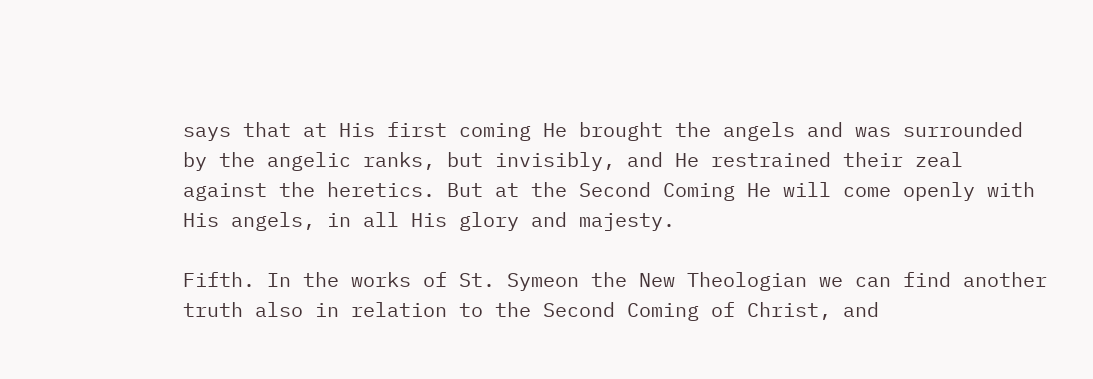says that at His first coming He brought the angels and was surrounded by the angelic ranks, but invisibly, and He restrained their zeal against the heretics. But at the Second Coming He will come openly with His angels, in all His glory and majesty.

Fifth. In the works of St. Symeon the New Theologian we can find another truth also in relation to the Second Coming of Christ, and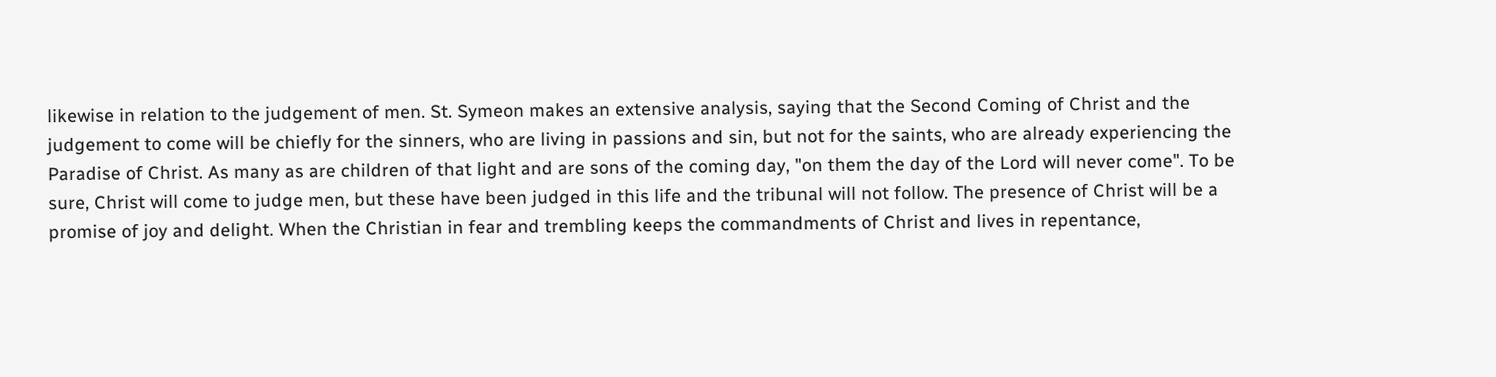likewise in relation to the judgement of men. St. Symeon makes an extensive analysis, saying that the Second Coming of Christ and the judgement to come will be chiefly for the sinners, who are living in passions and sin, but not for the saints, who are already experiencing the Paradise of Christ. As many as are children of that light and are sons of the coming day, "on them the day of the Lord will never come". To be sure, Christ will come to judge men, but these have been judged in this life and the tribunal will not follow. The presence of Christ will be a promise of joy and delight. When the Christian in fear and trembling keeps the commandments of Christ and lives in repentance,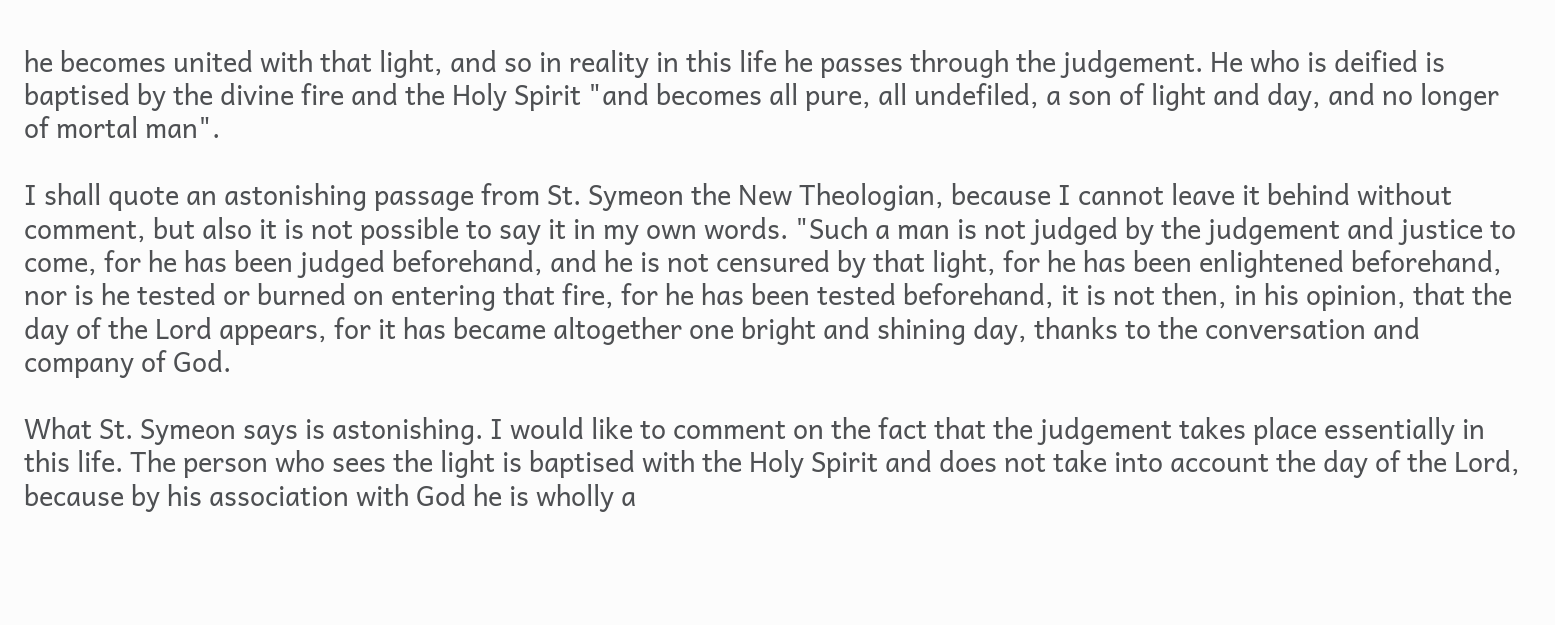he becomes united with that light, and so in reality in this life he passes through the judgement. He who is deified is baptised by the divine fire and the Holy Spirit "and becomes all pure, all undefiled, a son of light and day, and no longer of mortal man".

I shall quote an astonishing passage from St. Symeon the New Theologian, because I cannot leave it behind without comment, but also it is not possible to say it in my own words. "Such a man is not judged by the judgement and justice to come, for he has been judged beforehand, and he is not censured by that light, for he has been enlightened beforehand, nor is he tested or burned on entering that fire, for he has been tested beforehand, it is not then, in his opinion, that the day of the Lord appears, for it has became altogether one bright and shining day, thanks to the conversation and company of God.

What St. Symeon says is astonishing. I would like to comment on the fact that the judgement takes place essentially in this life. The person who sees the light is baptised with the Holy Spirit and does not take into account the day of the Lord, because by his association with God he is wholly a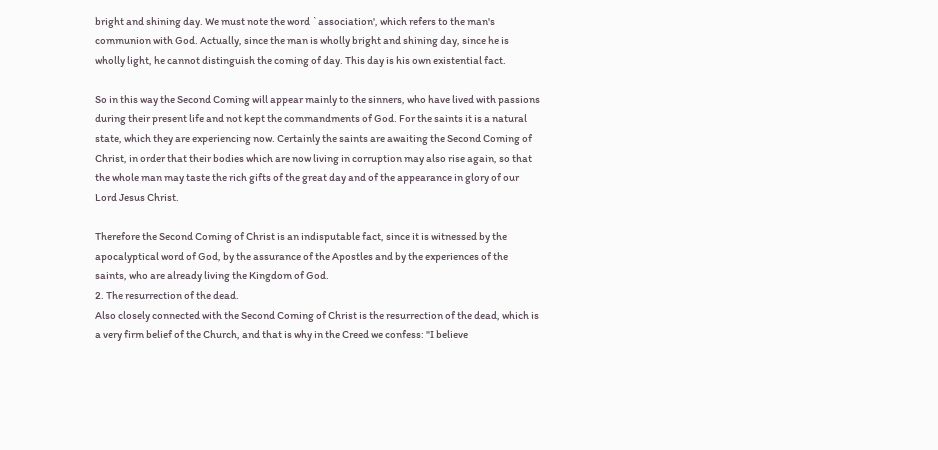bright and shining day. We must note the word `association', which refers to the man's communion with God. Actually, since the man is wholly bright and shining day, since he is wholly light, he cannot distinguish the coming of day. This day is his own existential fact.

So in this way the Second Coming will appear mainly to the sinners, who have lived with passions during their present life and not kept the commandments of God. For the saints it is a natural state, which they are experiencing now. Certainly the saints are awaiting the Second Coming of Christ, in order that their bodies which are now living in corruption may also rise again, so that the whole man may taste the rich gifts of the great day and of the appearance in glory of our Lord Jesus Christ.

Therefore the Second Coming of Christ is an indisputable fact, since it is witnessed by the apocalyptical word of God, by the assurance of the Apostles and by the experiences of the saints, who are already living the Kingdom of God.
2. The resurrection of the dead.
Also closely connected with the Second Coming of Christ is the resurrection of the dead, which is a very firm belief of the Church, and that is why in the Creed we confess: "I believe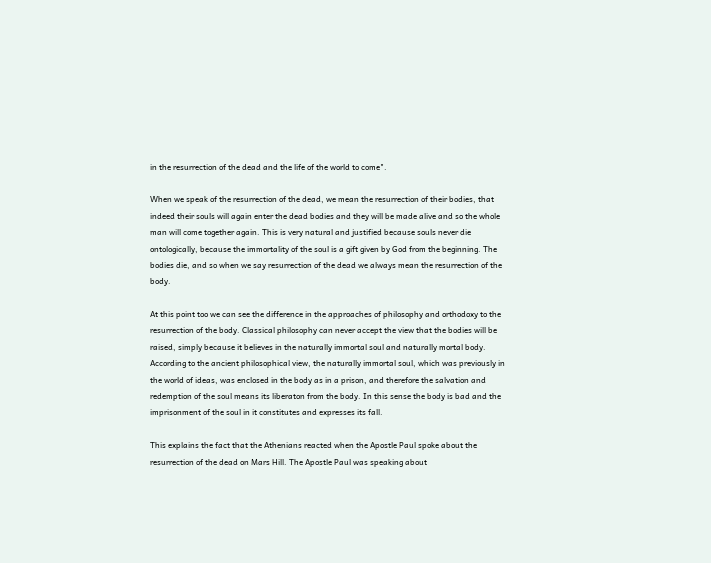in the resurrection of the dead and the life of the world to come".

When we speak of the resurrection of the dead, we mean the resurrection of their bodies, that indeed their souls will again enter the dead bodies and they will be made alive and so the whole man will come together again. This is very natural and justified because souls never die ontologically, because the immortality of the soul is a gift given by God from the beginning. The bodies die, and so when we say resurrection of the dead we always mean the resurrection of the body.

At this point too we can see the difference in the approaches of philosophy and orthodoxy to the resurrection of the body. Classical philosophy can never accept the view that the bodies will be raised, simply because it believes in the naturally immortal soul and naturally mortal body. According to the ancient philosophical view, the naturally immortal soul, which was previously in the world of ideas, was enclosed in the body as in a prison, and therefore the salvation and redemption of the soul means its liberaton from the body. In this sense the body is bad and the imprisonment of the soul in it constitutes and expresses its fall.

This explains the fact that the Athenians reacted when the Apostle Paul spoke about the resurrection of the dead on Mars Hill. The Apostle Paul was speaking about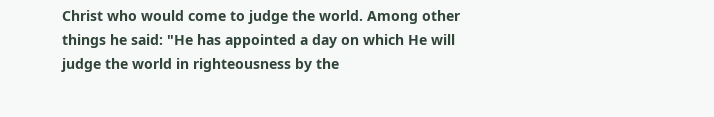Christ who would come to judge the world. Among other things he said: "He has appointed a day on which He will judge the world in righteousness by the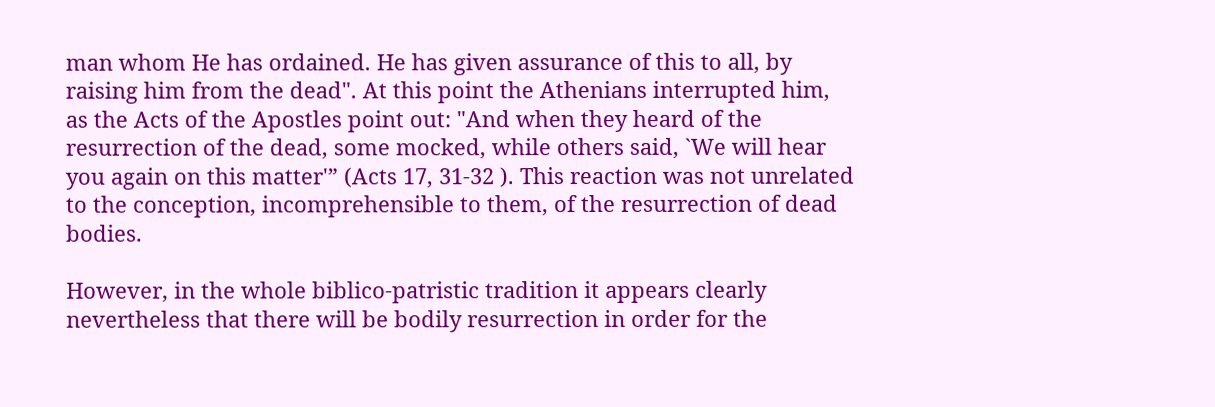man whom He has ordained. He has given assurance of this to all, by raising him from the dead". At this point the Athenians interrupted him, as the Acts of the Apostles point out: "And when they heard of the resurrection of the dead, some mocked, while others said, `We will hear you again on this matter'” (Acts 17, 31-32 ). This reaction was not unrelated to the conception, incomprehensible to them, of the resurrection of dead bodies.

However, in the whole biblico-patristic tradition it appears clearly nevertheless that there will be bodily resurrection in order for the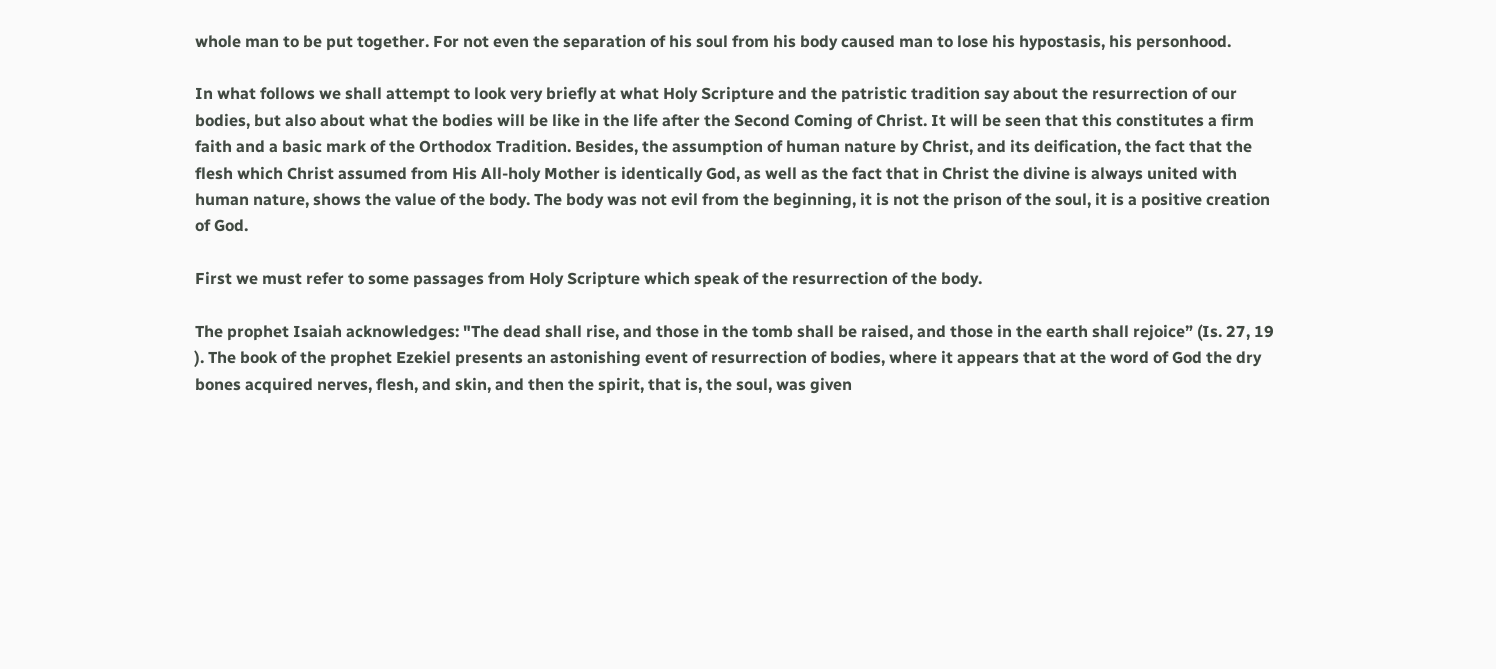whole man to be put together. For not even the separation of his soul from his body caused man to lose his hypostasis, his personhood.

In what follows we shall attempt to look very briefly at what Holy Scripture and the patristic tradition say about the resurrection of our bodies, but also about what the bodies will be like in the life after the Second Coming of Christ. It will be seen that this constitutes a firm faith and a basic mark of the Orthodox Tradition. Besides, the assumption of human nature by Christ, and its deification, the fact that the flesh which Christ assumed from His All-holy Mother is identically God, as well as the fact that in Christ the divine is always united with human nature, shows the value of the body. The body was not evil from the beginning, it is not the prison of the soul, it is a positive creation of God.

First we must refer to some passages from Holy Scripture which speak of the resurrection of the body.

The prophet Isaiah acknowledges: "The dead shall rise, and those in the tomb shall be raised, and those in the earth shall rejoice” (Is. 27, 19 ). The book of the prophet Ezekiel presents an astonishing event of resurrection of bodies, where it appears that at the word of God the dry bones acquired nerves, flesh, and skin, and then the spirit, that is, the soul, was given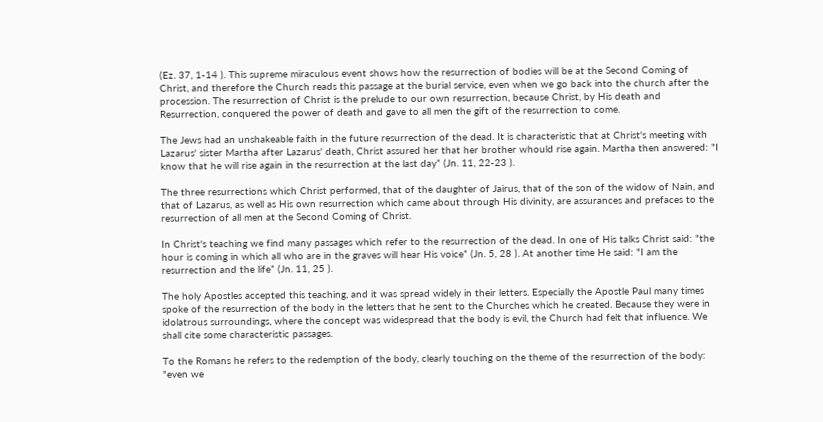(Ez. 37, 1-14 ). This supreme miraculous event shows how the resurrection of bodies will be at the Second Coming of Christ, and therefore the Church reads this passage at the burial service, even when we go back into the church after the procession. The resurrection of Christ is the prelude to our own resurrection, because Christ, by His death and Resurrection, conquered the power of death and gave to all men the gift of the resurrection to come.

The Jews had an unshakeable faith in the future resurrection of the dead. It is characteristic that at Christ's meeting with Lazarus' sister Martha after Lazarus' death, Christ assured her that her brother whould rise again. Martha then answered: "I know that he will rise again in the resurrection at the last day” (Jn. 11, 22-23 ).

The three resurrections which Christ performed, that of the daughter of Jairus, that of the son of the widow of Nain, and that of Lazarus, as well as His own resurrection which came about through His divinity, are assurances and prefaces to the resurrection of all men at the Second Coming of Christ.

In Christ's teaching we find many passages which refer to the resurrection of the dead. In one of His talks Christ said: "the hour is coming in which all who are in the graves will hear His voice” (Jn. 5, 28 ). At another time He said: "I am the resurrection and the life” (Jn. 11, 25 ).

The holy Apostles accepted this teaching, and it was spread widely in their letters. Especially the Apostle Paul many times spoke of the resurrection of the body in the letters that he sent to the Churches which he created. Because they were in idolatrous surroundings, where the concept was widespread that the body is evil, the Church had felt that influence. We shall cite some characteristic passages.

To the Romans he refers to the redemption of the body, clearly touching on the theme of the resurrection of the body: "even we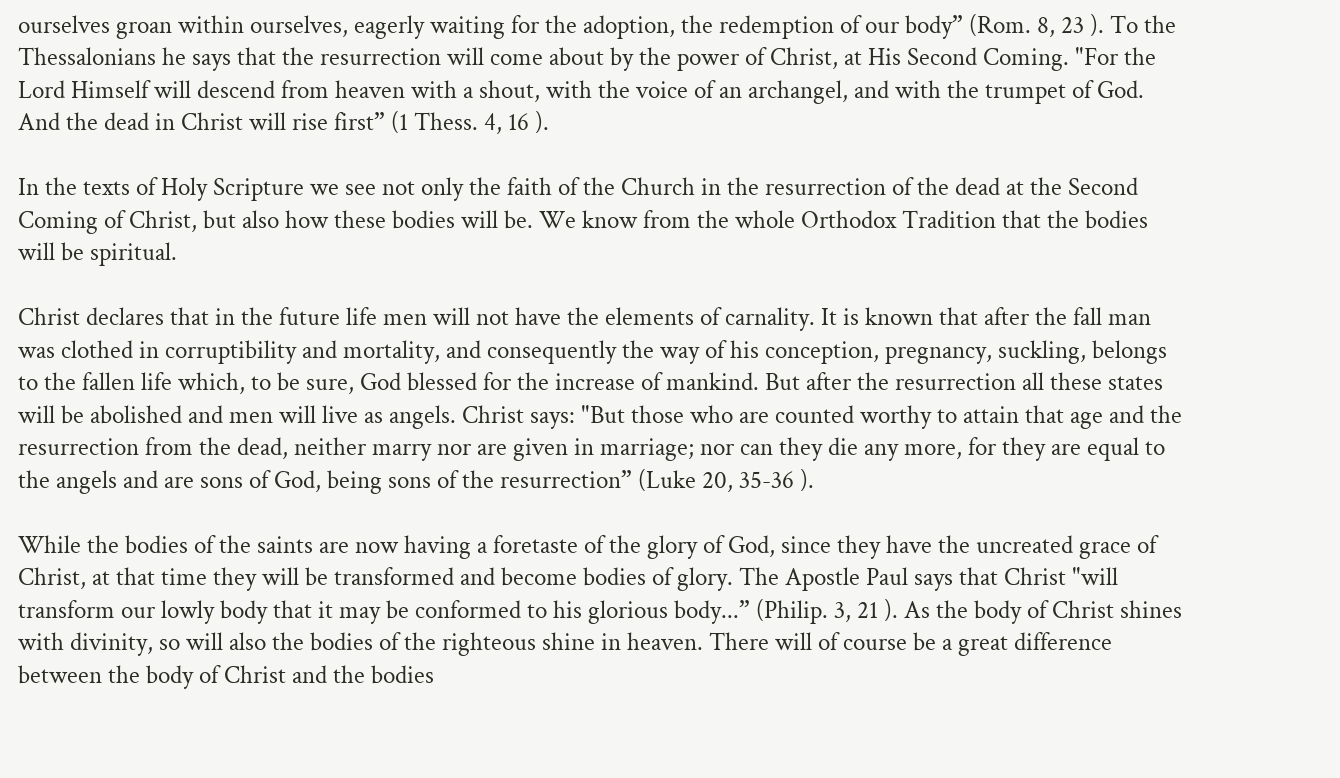ourselves groan within ourselves, eagerly waiting for the adoption, the redemption of our body” (Rom. 8, 23 ). To the Thessalonians he says that the resurrection will come about by the power of Christ, at His Second Coming. "For the Lord Himself will descend from heaven with a shout, with the voice of an archangel, and with the trumpet of God. And the dead in Christ will rise first” (1 Thess. 4, 16 ).

In the texts of Holy Scripture we see not only the faith of the Church in the resurrection of the dead at the Second Coming of Christ, but also how these bodies will be. We know from the whole Orthodox Tradition that the bodies will be spiritual.

Christ declares that in the future life men will not have the elements of carnality. It is known that after the fall man was clothed in corruptibility and mortality, and consequently the way of his conception, pregnancy, suckling, belongs to the fallen life which, to be sure, God blessed for the increase of mankind. But after the resurrection all these states will be abolished and men will live as angels. Christ says: "But those who are counted worthy to attain that age and the resurrection from the dead, neither marry nor are given in marriage; nor can they die any more, for they are equal to the angels and are sons of God, being sons of the resurrection” (Luke 20, 35-36 ).

While the bodies of the saints are now having a foretaste of the glory of God, since they have the uncreated grace of Christ, at that time they will be transformed and become bodies of glory. The Apostle Paul says that Christ "will transform our lowly body that it may be conformed to his glorious body...” (Philip. 3, 21 ). As the body of Christ shines with divinity, so will also the bodies of the righteous shine in heaven. There will of course be a great difference between the body of Christ and the bodies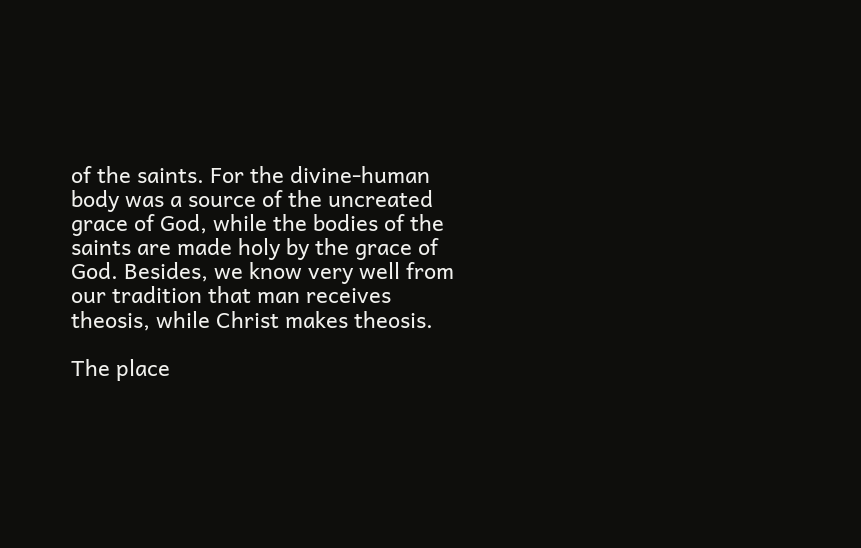of the saints. For the divine-human body was a source of the uncreated grace of God, while the bodies of the saints are made holy by the grace of God. Besides, we know very well from our tradition that man receives theosis, while Christ makes theosis.

The place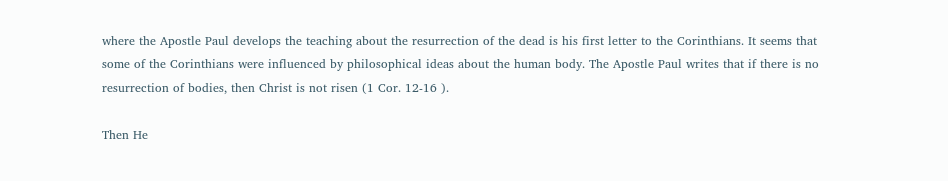where the Apostle Paul develops the teaching about the resurrection of the dead is his first letter to the Corinthians. It seems that some of the Corinthians were influenced by philosophical ideas about the human body. The Apostle Paul writes that if there is no resurrection of bodies, then Christ is not risen (1 Cor. 12-16 ).

Then He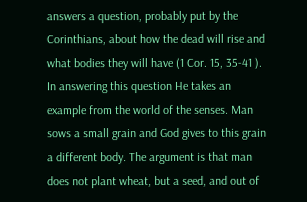answers a question, probably put by the Corinthians, about how the dead will rise and what bodies they will have (1 Cor. 15, 35-41 ). In answering this question He takes an example from the world of the senses. Man sows a small grain and God gives to this grain a different body. The argument is that man does not plant wheat, but a seed, and out of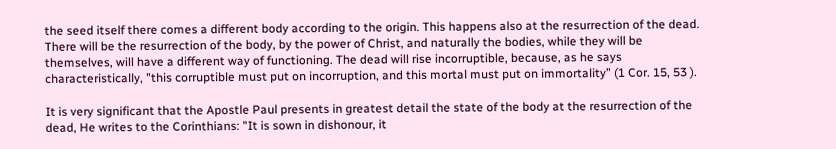the seed itself there comes a different body according to the origin. This happens also at the resurrection of the dead. There will be the resurrection of the body, by the power of Christ, and naturally the bodies, while they will be themselves, will have a different way of functioning. The dead will rise incorruptible, because, as he says characteristically, "this corruptible must put on incorruption, and this mortal must put on immortality” (1 Cor. 15, 53 ).

It is very significant that the Apostle Paul presents in greatest detail the state of the body at the resurrection of the dead, He writes to the Corinthians: "It is sown in dishonour, it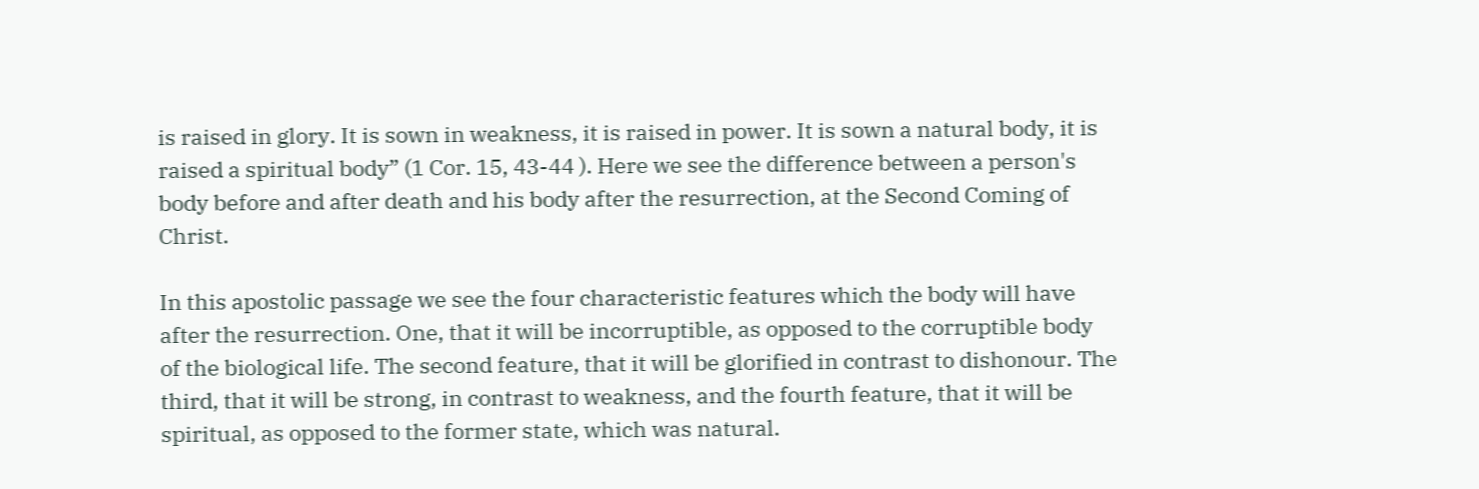is raised in glory. It is sown in weakness, it is raised in power. It is sown a natural body, it is raised a spiritual body” (1 Cor. 15, 43-44 ). Here we see the difference between a person's body before and after death and his body after the resurrection, at the Second Coming of Christ.

In this apostolic passage we see the four characteristic features which the body will have after the resurrection. One, that it will be incorruptible, as opposed to the corruptible body of the biological life. The second feature, that it will be glorified in contrast to dishonour. The third, that it will be strong, in contrast to weakness, and the fourth feature, that it will be spiritual, as opposed to the former state, which was natural.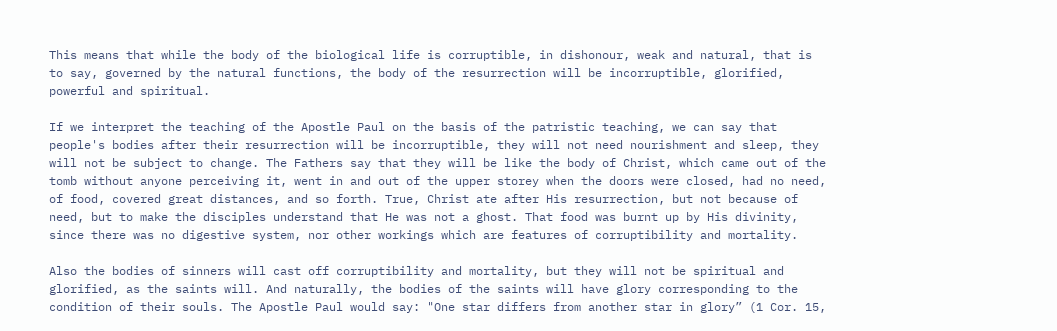This means that while the body of the biological life is corruptible, in dishonour, weak and natural, that is to say, governed by the natural functions, the body of the resurrection will be incorruptible, glorified, powerful and spiritual.

If we interpret the teaching of the Apostle Paul on the basis of the patristic teaching, we can say that people's bodies after their resurrection will be incorruptible, they will not need nourishment and sleep, they will not be subject to change. The Fathers say that they will be like the body of Christ, which came out of the tomb without anyone perceiving it, went in and out of the upper storey when the doors were closed, had no need, of food, covered great distances, and so forth. True, Christ ate after His resurrection, but not because of need, but to make the disciples understand that He was not a ghost. That food was burnt up by His divinity, since there was no digestive system, nor other workings which are features of corruptibility and mortality.

Also the bodies of sinners will cast off corruptibility and mortality, but they will not be spiritual and glorified, as the saints will. And naturally, the bodies of the saints will have glory corresponding to the condition of their souls. The Apostle Paul would say: "One star differs from another star in glory” (1 Cor. 15,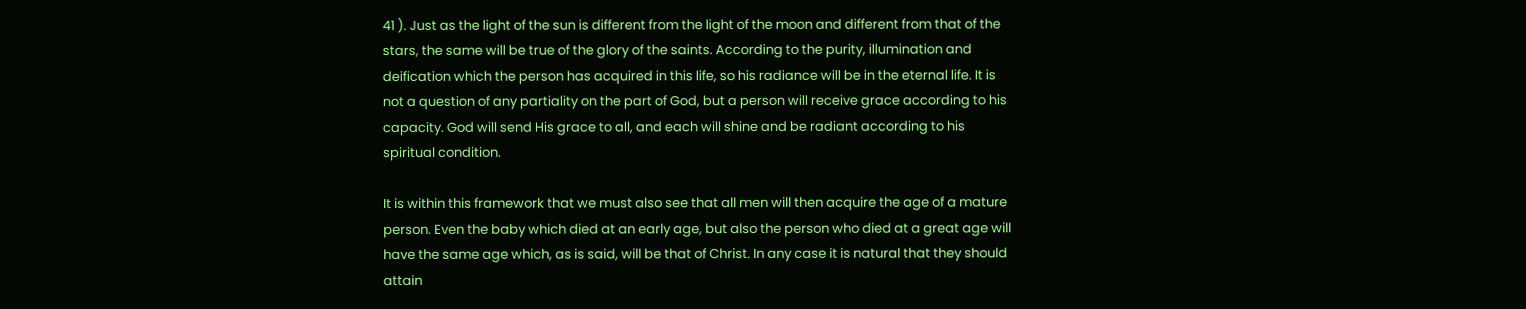41 ). Just as the light of the sun is different from the light of the moon and different from that of the stars, the same will be true of the glory of the saints. According to the purity, illumination and deification which the person has acquired in this life, so his radiance will be in the eternal life. It is not a question of any partiality on the part of God, but a person will receive grace according to his capacity. God will send His grace to all, and each will shine and be radiant according to his spiritual condition.

It is within this framework that we must also see that all men will then acquire the age of a mature person. Even the baby which died at an early age, but also the person who died at a great age will have the same age which, as is said, will be that of Christ. In any case it is natural that they should attain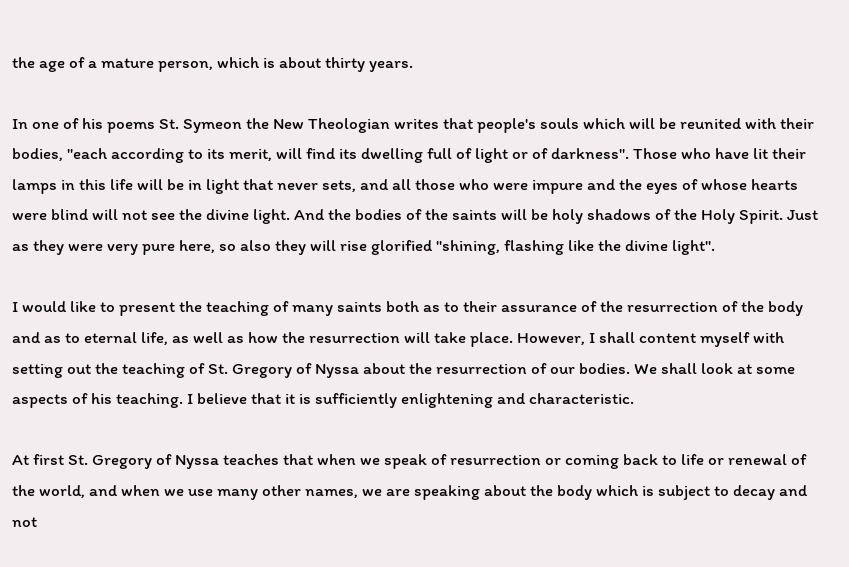the age of a mature person, which is about thirty years.

In one of his poems St. Symeon the New Theologian writes that people's souls which will be reunited with their bodies, "each according to its merit, will find its dwelling full of light or of darkness". Those who have lit their lamps in this life will be in light that never sets, and all those who were impure and the eyes of whose hearts were blind will not see the divine light. And the bodies of the saints will be holy shadows of the Holy Spirit. Just as they were very pure here, so also they will rise glorified "shining, flashing like the divine light".

I would like to present the teaching of many saints both as to their assurance of the resurrection of the body and as to eternal life, as well as how the resurrection will take place. However, I shall content myself with setting out the teaching of St. Gregory of Nyssa about the resurrection of our bodies. We shall look at some aspects of his teaching. I believe that it is sufficiently enlightening and characteristic.

At first St. Gregory of Nyssa teaches that when we speak of resurrection or coming back to life or renewal of the world, and when we use many other names, we are speaking about the body which is subject to decay and not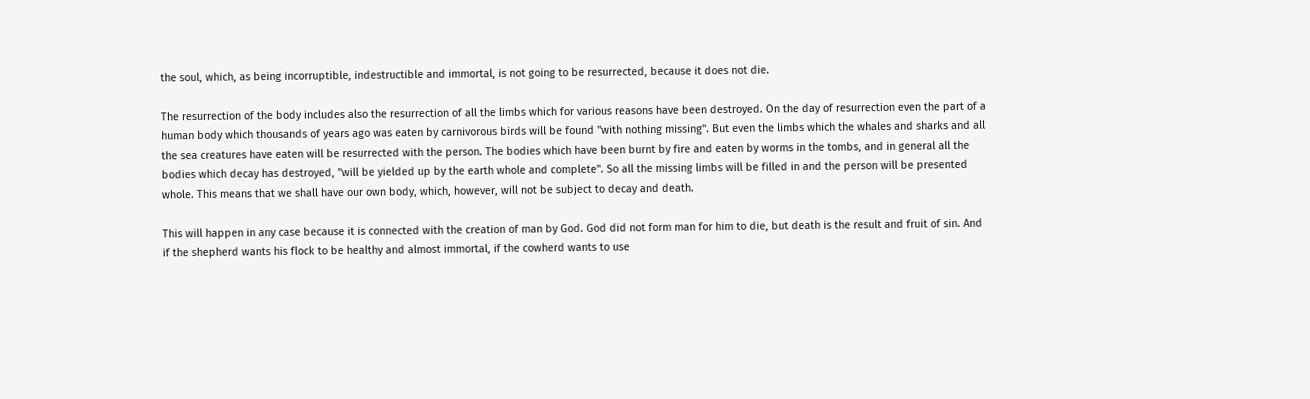the soul, which, as being incorruptible, indestructible and immortal, is not going to be resurrected, because it does not die.

The resurrection of the body includes also the resurrection of all the limbs which for various reasons have been destroyed. On the day of resurrection even the part of a human body which thousands of years ago was eaten by carnivorous birds will be found "with nothing missing". But even the limbs which the whales and sharks and all the sea creatures have eaten will be resurrected with the person. The bodies which have been burnt by fire and eaten by worms in the tombs, and in general all the bodies which decay has destroyed, "will be yielded up by the earth whole and complete". So all the missing limbs will be filled in and the person will be presented whole. This means that we shall have our own body, which, however, will not be subject to decay and death.

This will happen in any case because it is connected with the creation of man by God. God did not form man for him to die, but death is the result and fruit of sin. And if the shepherd wants his flock to be healthy and almost immortal, if the cowherd wants to use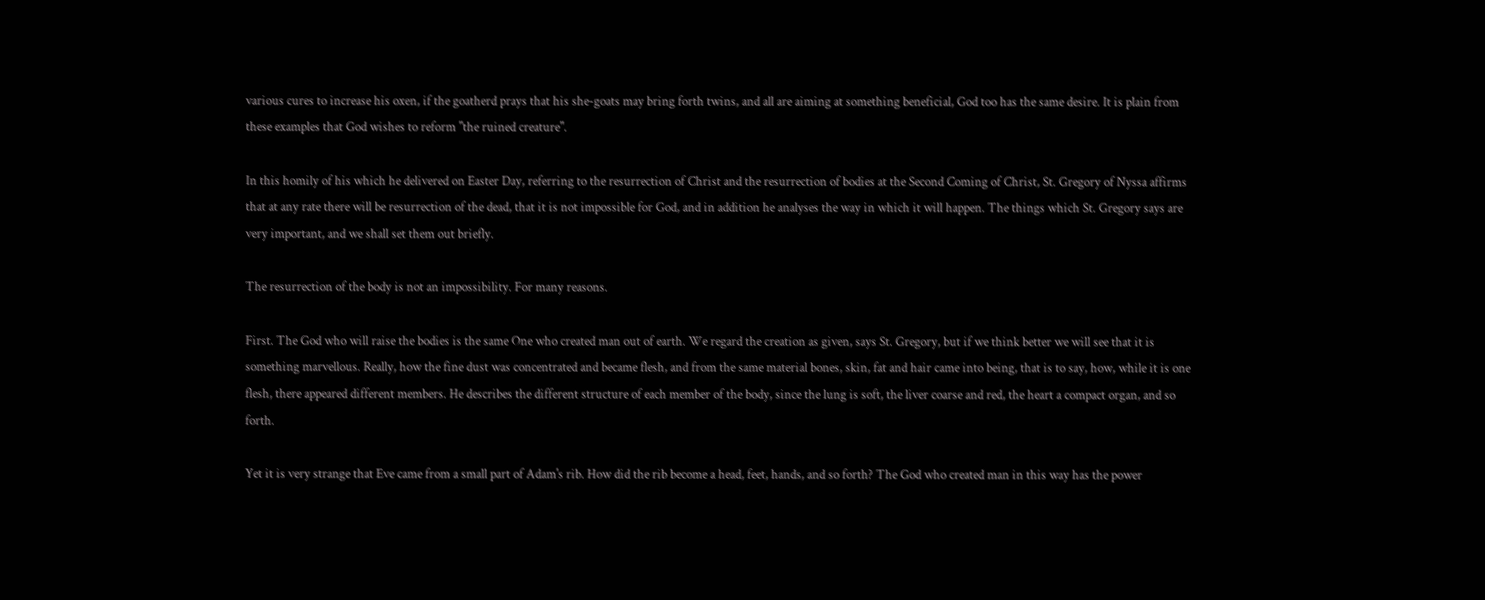various cures to increase his oxen, if the goatherd prays that his she-goats may bring forth twins, and all are aiming at something beneficial, God too has the same desire. It is plain from these examples that God wishes to reform "the ruined creature".

In this homily of his which he delivered on Easter Day, referring to the resurrection of Christ and the resurrection of bodies at the Second Coming of Christ, St. Gregory of Nyssa affirms that at any rate there will be resurrection of the dead, that it is not impossible for God, and in addition he analyses the way in which it will happen. The things which St. Gregory says are very important, and we shall set them out briefly.

The resurrection of the body is not an impossibility. For many reasons.

First. The God who will raise the bodies is the same One who created man out of earth. We regard the creation as given, says St. Gregory, but if we think better we will see that it is something marvellous. Really, how the fine dust was concentrated and became flesh, and from the same material bones, skin, fat and hair came into being, that is to say, how, while it is one flesh, there appeared different members. He describes the different structure of each member of the body, since the lung is soft, the liver coarse and red, the heart a compact organ, and so forth.

Yet it is very strange that Eve came from a small part of Adam's rib. How did the rib become a head, feet, hands, and so forth? The God who created man in this way has the power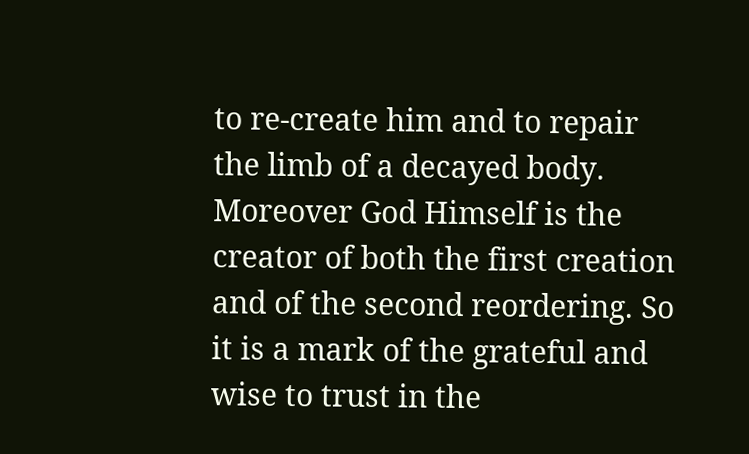to re-create him and to repair the limb of a decayed body. Moreover God Himself is the creator of both the first creation and of the second reordering. So it is a mark of the grateful and wise to trust in the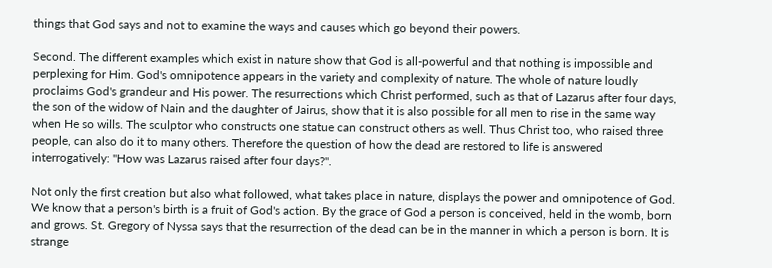things that God says and not to examine the ways and causes which go beyond their powers.

Second. The different examples which exist in nature show that God is all-powerful and that nothing is impossible and perplexing for Him. God's omnipotence appears in the variety and complexity of nature. The whole of nature loudly proclaims God's grandeur and His power. The resurrections which Christ performed, such as that of Lazarus after four days, the son of the widow of Nain and the daughter of Jairus, show that it is also possible for all men to rise in the same way when He so wills. The sculptor who constructs one statue can construct others as well. Thus Christ too, who raised three people, can also do it to many others. Therefore the question of how the dead are restored to life is answered interrogatively: "How was Lazarus raised after four days?".

Not only the first creation but also what followed, what takes place in nature, displays the power and omnipotence of God. We know that a person's birth is a fruit of God's action. By the grace of God a person is conceived, held in the womb, born and grows. St. Gregory of Nyssa says that the resurrection of the dead can be in the manner in which a person is born. It is strange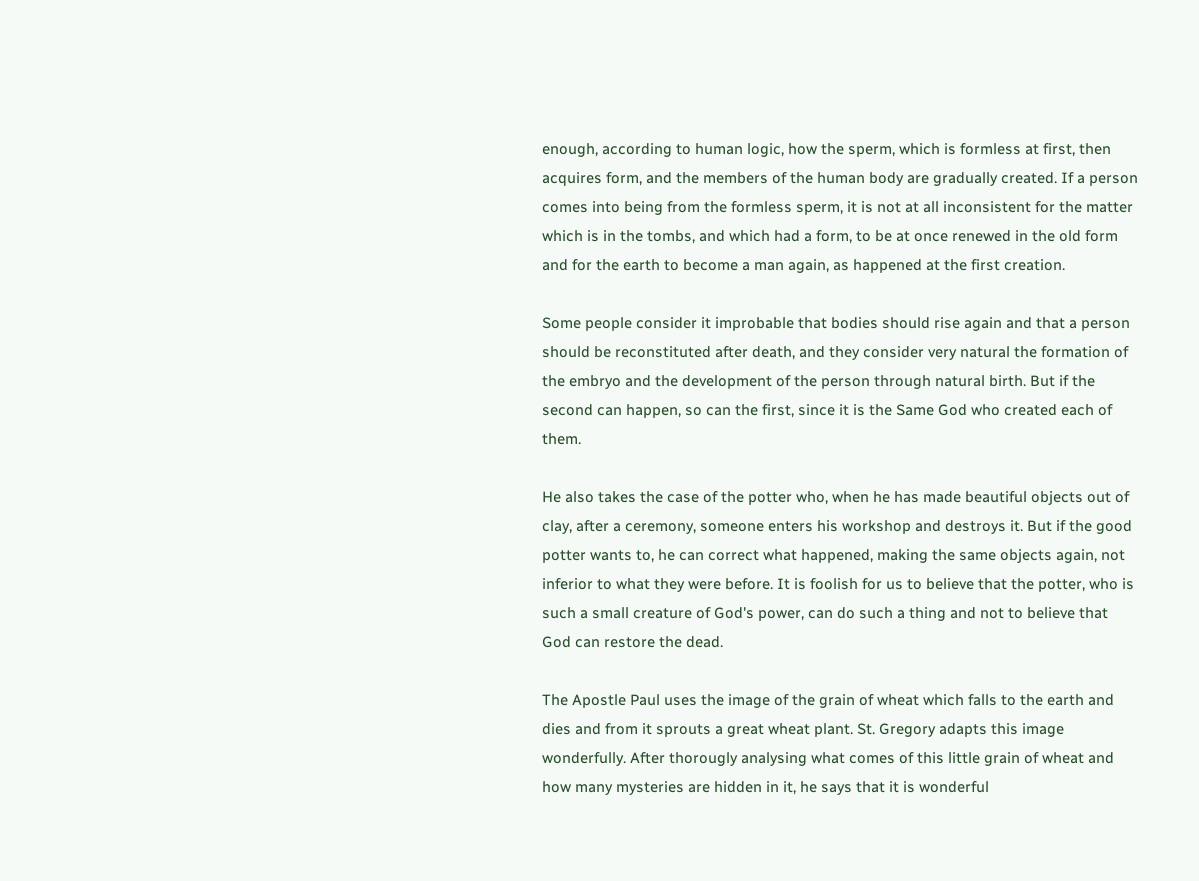enough, according to human logic, how the sperm, which is formless at first, then acquires form, and the members of the human body are gradually created. If a person comes into being from the formless sperm, it is not at all inconsistent for the matter which is in the tombs, and which had a form, to be at once renewed in the old form and for the earth to become a man again, as happened at the first creation.

Some people consider it improbable that bodies should rise again and that a person should be reconstituted after death, and they consider very natural the formation of the embryo and the development of the person through natural birth. But if the second can happen, so can the first, since it is the Same God who created each of them.

He also takes the case of the potter who, when he has made beautiful objects out of clay, after a ceremony, someone enters his workshop and destroys it. But if the good potter wants to, he can correct what happened, making the same objects again, not inferior to what they were before. It is foolish for us to believe that the potter, who is such a small creature of God's power, can do such a thing and not to believe that God can restore the dead.

The Apostle Paul uses the image of the grain of wheat which falls to the earth and dies and from it sprouts a great wheat plant. St. Gregory adapts this image wonderfully. After thorougly analysing what comes of this little grain of wheat and how many mysteries are hidden in it, he says that it is wonderful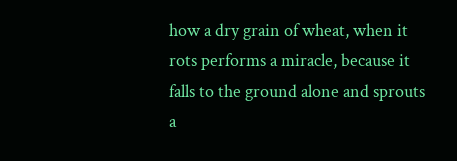how a dry grain of wheat, when it rots performs a miracle, because it falls to the ground alone and sprouts a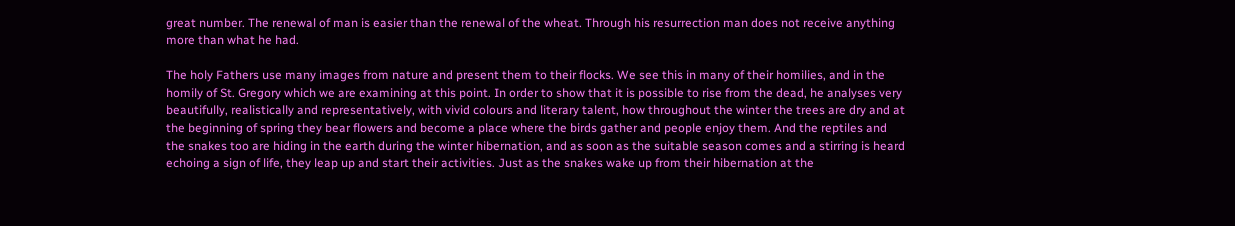great number. The renewal of man is easier than the renewal of the wheat. Through his resurrection man does not receive anything more than what he had.

The holy Fathers use many images from nature and present them to their flocks. We see this in many of their homilies, and in the homily of St. Gregory which we are examining at this point. In order to show that it is possible to rise from the dead, he analyses very beautifully, realistically and representatively, with vivid colours and literary talent, how throughout the winter the trees are dry and at the beginning of spring they bear flowers and become a place where the birds gather and people enjoy them. And the reptiles and the snakes too are hiding in the earth during the winter hibernation, and as soon as the suitable season comes and a stirring is heard echoing a sign of life, they leap up and start their activities. Just as the snakes wake up from their hibernation at the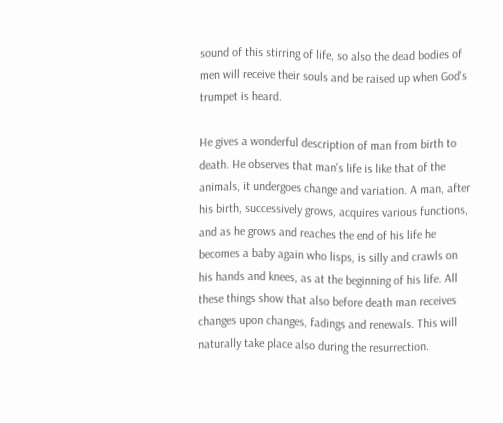sound of this stirring of life, so also the dead bodies of men will receive their souls and be raised up when God's trumpet is heard.

He gives a wonderful description of man from birth to death. He observes that man's life is like that of the animals, it undergoes change and variation. A man, after his birth, successively grows, acquires various functions, and as he grows and reaches the end of his life he becomes a baby again who lisps, is silly and crawls on his hands and knees, as at the beginning of his life. All these things show that also before death man receives changes upon changes, fadings and renewals. This will naturally take place also during the resurrection.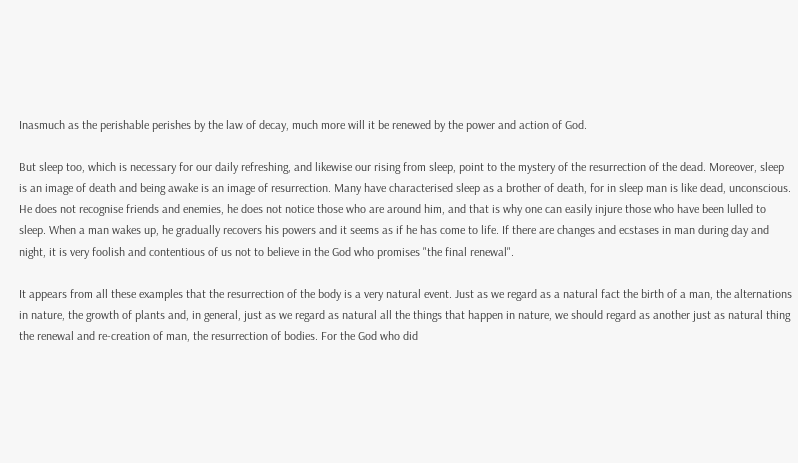Inasmuch as the perishable perishes by the law of decay, much more will it be renewed by the power and action of God.

But sleep too, which is necessary for our daily refreshing, and likewise our rising from sleep, point to the mystery of the resurrection of the dead. Moreover, sleep is an image of death and being awake is an image of resurrection. Many have characterised sleep as a brother of death, for in sleep man is like dead, unconscious. He does not recognise friends and enemies, he does not notice those who are around him, and that is why one can easily injure those who have been lulled to sleep. When a man wakes up, he gradually recovers his powers and it seems as if he has come to life. If there are changes and ecstases in man during day and night, it is very foolish and contentious of us not to believe in the God who promises "the final renewal".

It appears from all these examples that the resurrection of the body is a very natural event. Just as we regard as a natural fact the birth of a man, the alternations in nature, the growth of plants and, in general, just as we regard as natural all the things that happen in nature, we should regard as another just as natural thing the renewal and re-creation of man, the resurrection of bodies. For the God who did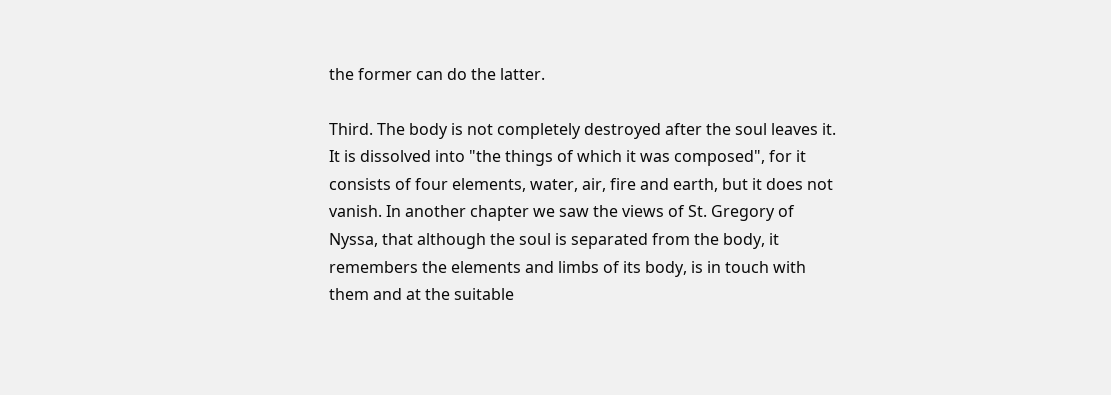the former can do the latter.

Third. The body is not completely destroyed after the soul leaves it. It is dissolved into "the things of which it was composed", for it consists of four elements, water, air, fire and earth, but it does not vanish. In another chapter we saw the views of St. Gregory of Nyssa, that although the soul is separated from the body, it remembers the elements and limbs of its body, is in touch with them and at the suitable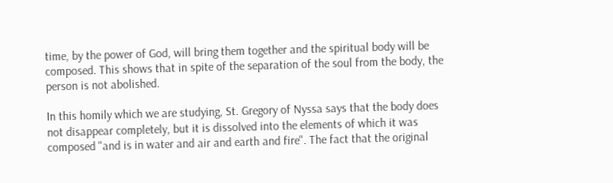time, by the power of God, will bring them together and the spiritual body will be composed. This shows that in spite of the separation of the soul from the body, the person is not abolished.

In this homily which we are studying, St. Gregory of Nyssa says that the body does not disappear completely, but it is dissolved into the elements of which it was composed "and is in water and air and earth and fire". The fact that the original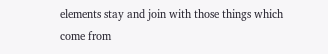elements stay and join with those things which come from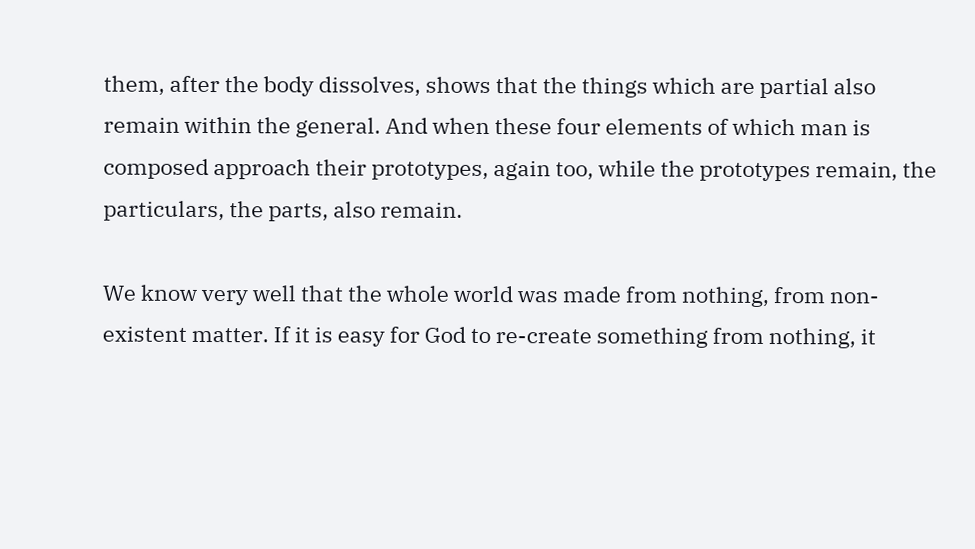them, after the body dissolves, shows that the things which are partial also remain within the general. And when these four elements of which man is composed approach their prototypes, again too, while the prototypes remain, the particulars, the parts, also remain.

We know very well that the whole world was made from nothing, from non-existent matter. If it is easy for God to re-create something from nothing, it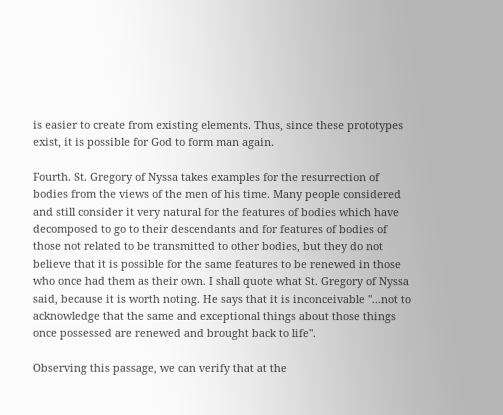is easier to create from existing elements. Thus, since these prototypes exist, it is possible for God to form man again.

Fourth. St. Gregory of Nyssa takes examples for the resurrection of bodies from the views of the men of his time. Many people considered and still consider it very natural for the features of bodies which have decomposed to go to their descendants and for features of bodies of those not related to be transmitted to other bodies, but they do not believe that it is possible for the same features to be renewed in those who once had them as their own. I shall quote what St. Gregory of Nyssa said, because it is worth noting. He says that it is inconceivable "...not to acknowledge that the same and exceptional things about those things once possessed are renewed and brought back to life".

Observing this passage, we can verify that at the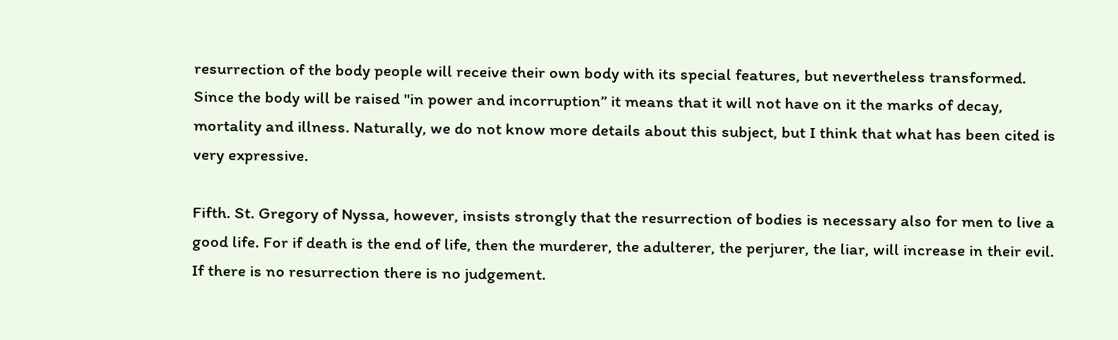resurrection of the body people will receive their own body with its special features, but nevertheless transformed. Since the body will be raised "in power and incorruption” it means that it will not have on it the marks of decay, mortality and illness. Naturally, we do not know more details about this subject, but I think that what has been cited is very expressive.

Fifth. St. Gregory of Nyssa, however, insists strongly that the resurrection of bodies is necessary also for men to live a good life. For if death is the end of life, then the murderer, the adulterer, the perjurer, the liar, will increase in their evil. If there is no resurrection there is no judgement.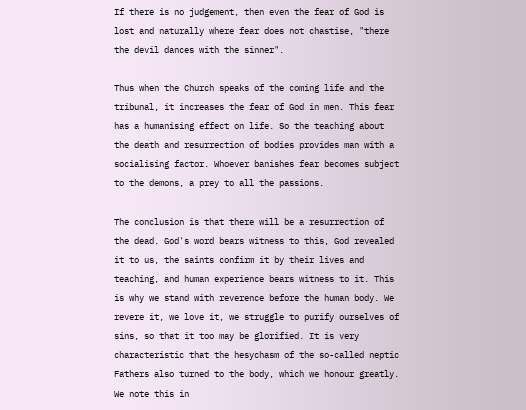If there is no judgement, then even the fear of God is lost and naturally where fear does not chastise, "there the devil dances with the sinner".

Thus when the Church speaks of the coming life and the tribunal, it increases the fear of God in men. This fear has a humanising effect on life. So the teaching about the death and resurrection of bodies provides man with a socialising factor. Whoever banishes fear becomes subject to the demons, a prey to all the passions.

The conclusion is that there will be a resurrection of the dead. God's word bears witness to this, God revealed it to us, the saints confirm it by their lives and teaching, and human experience bears witness to it. This is why we stand with reverence before the human body. We revere it, we love it, we struggle to purify ourselves of sins, so that it too may be glorified. It is very characteristic that the hesychasm of the so-called neptic Fathers also turned to the body, which we honour greatly. We note this in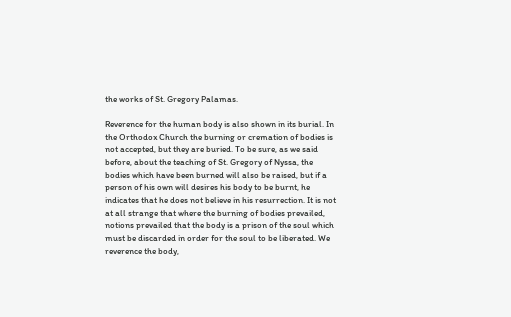the works of St. Gregory Palamas.

Reverence for the human body is also shown in its burial. In the Orthodox Church the burning or cremation of bodies is not accepted, but they are buried. To be sure, as we said before, about the teaching of St. Gregory of Nyssa, the bodies which have been burned will also be raised, but if a person of his own will desires his body to be burnt, he indicates that he does not believe in his resurrection. It is not at all strange that where the burning of bodies prevailed, notions prevailed that the body is a prison of the soul which must be discarded in order for the soul to be liberated. We reverence the body,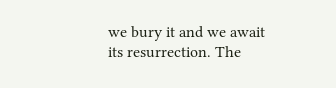we bury it and we await its resurrection. The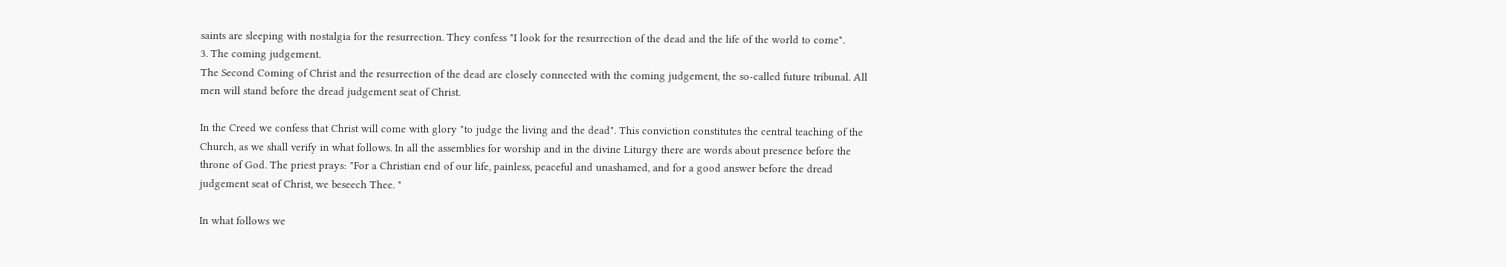saints are sleeping with nostalgia for the resurrection. They confess "I look for the resurrection of the dead and the life of the world to come".
3. The coming judgement.
The Second Coming of Christ and the resurrection of the dead are closely connected with the coming judgement, the so-called future tribunal. All men will stand before the dread judgement seat of Christ.

In the Creed we confess that Christ will come with glory "to judge the living and the dead". This conviction constitutes the central teaching of the Church, as we shall verify in what follows. In all the assemblies for worship and in the divine Liturgy there are words about presence before the throne of God. The priest prays: "For a Christian end of our life, painless, peaceful and unashamed, and for a good answer before the dread judgement seat of Christ, we beseech Thee. "

In what follows we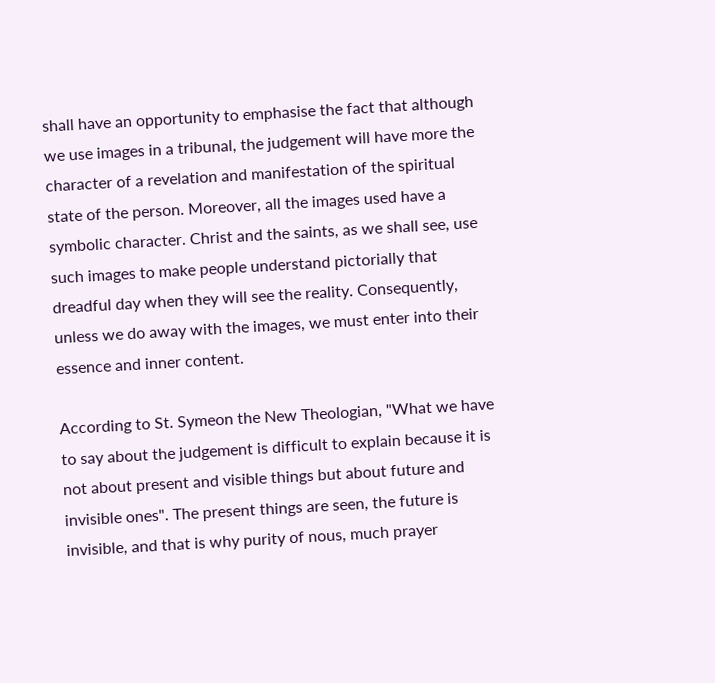shall have an opportunity to emphasise the fact that although we use images in a tribunal, the judgement will have more the character of a revelation and manifestation of the spiritual state of the person. Moreover, all the images used have a symbolic character. Christ and the saints, as we shall see, use such images to make people understand pictorially that dreadful day when they will see the reality. Consequently, unless we do away with the images, we must enter into their essence and inner content.

According to St. Symeon the New Theologian, "What we have to say about the judgement is difficult to explain because it is not about present and visible things but about future and invisible ones". The present things are seen, the future is invisible, and that is why purity of nous, much prayer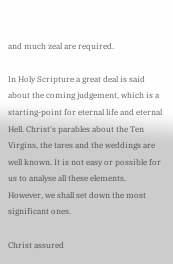and much zeal are required.

In Holy Scripture a great deal is said about the coming judgement, which is a starting-point for eternal life and eternal Hell. Christ's parables about the Ten Virgins, the tares and the weddings are well known. It is not easy or possible for us to analyse all these elements. However, we shall set down the most significant ones.

Christ assured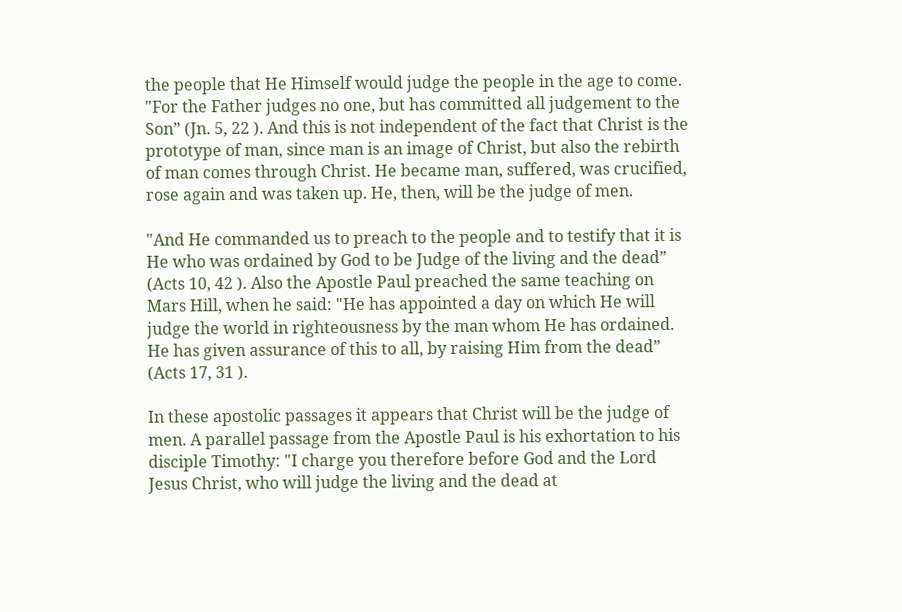the people that He Himself would judge the people in the age to come. "For the Father judges no one, but has committed all judgement to the Son” (Jn. 5, 22 ). And this is not independent of the fact that Christ is the prototype of man, since man is an image of Christ, but also the rebirth of man comes through Christ. He became man, suffered, was crucified, rose again and was taken up. He, then, will be the judge of men.

"And He commanded us to preach to the people and to testify that it is He who was ordained by God to be Judge of the living and the dead” (Acts 10, 42 ). Also the Apostle Paul preached the same teaching on Mars Hill, when he said: "He has appointed a day on which He will judge the world in righteousness by the man whom He has ordained. He has given assurance of this to all, by raising Him from the dead” (Acts 17, 31 ).

In these apostolic passages it appears that Christ will be the judge of men. A parallel passage from the Apostle Paul is his exhortation to his disciple Timothy: "I charge you therefore before God and the Lord Jesus Christ, who will judge the living and the dead at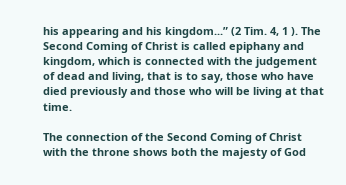his appearing and his kingdom...” (2 Tim. 4, 1 ). The Second Coming of Christ is called epiphany and kingdom, which is connected with the judgement of dead and living, that is to say, those who have died previously and those who will be living at that time.

The connection of the Second Coming of Christ with the throne shows both the majesty of God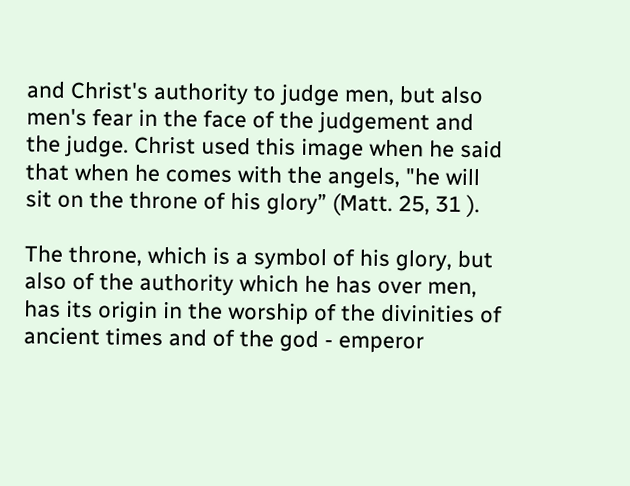and Christ's authority to judge men, but also men's fear in the face of the judgement and the judge. Christ used this image when he said that when he comes with the angels, "he will sit on the throne of his glory” (Matt. 25, 31 ).

The throne, which is a symbol of his glory, but also of the authority which he has over men, has its origin in the worship of the divinities of ancient times and of the god - emperor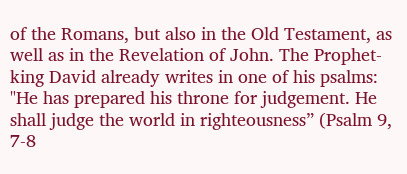of the Romans, but also in the Old Testament, as well as in the Revelation of John. The Prophet-king David already writes in one of his psalms: "He has prepared his throne for judgement. He shall judge the world in righteousness” (Psalm 9, 7-8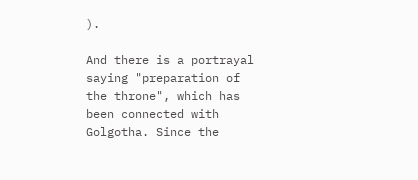).

And there is a portrayal saying "preparation of the throne", which has been connected with Golgotha. Since the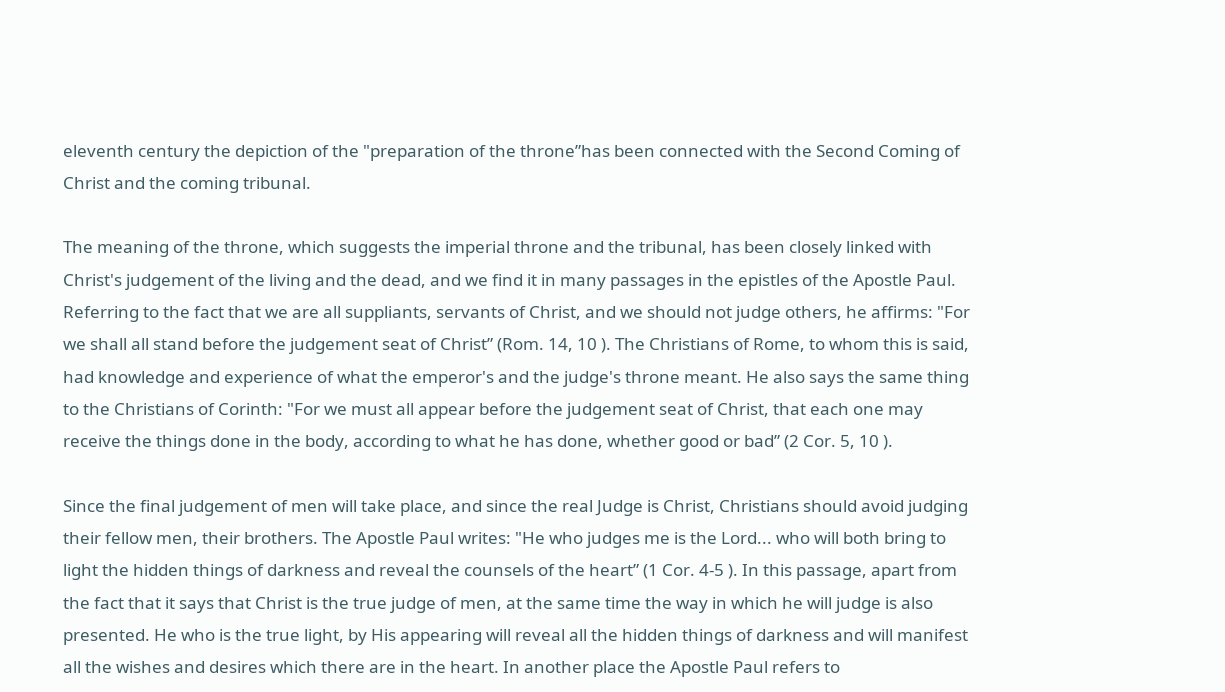eleventh century the depiction of the "preparation of the throne”has been connected with the Second Coming of Christ and the coming tribunal.

The meaning of the throne, which suggests the imperial throne and the tribunal, has been closely linked with Christ's judgement of the living and the dead, and we find it in many passages in the epistles of the Apostle Paul. Referring to the fact that we are all suppliants, servants of Christ, and we should not judge others, he affirms: "For we shall all stand before the judgement seat of Christ” (Rom. 14, 10 ). The Christians of Rome, to whom this is said, had knowledge and experience of what the emperor's and the judge's throne meant. He also says the same thing to the Christians of Corinth: "For we must all appear before the judgement seat of Christ, that each one may receive the things done in the body, according to what he has done, whether good or bad” (2 Cor. 5, 10 ).

Since the final judgement of men will take place, and since the real Judge is Christ, Christians should avoid judging their fellow men, their brothers. The Apostle Paul writes: "He who judges me is the Lord... who will both bring to light the hidden things of darkness and reveal the counsels of the heart” (1 Cor. 4-5 ). In this passage, apart from the fact that it says that Christ is the true judge of men, at the same time the way in which he will judge is also presented. He who is the true light, by His appearing will reveal all the hidden things of darkness and will manifest all the wishes and desires which there are in the heart. In another place the Apostle Paul refers to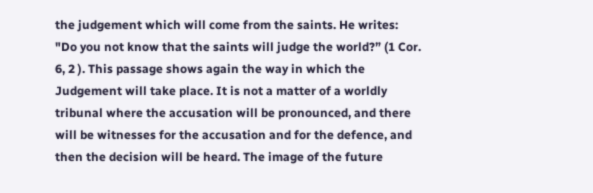the judgement which will come from the saints. He writes: "Do you not know that the saints will judge the world?” (1 Cor. 6, 2 ). This passage shows again the way in which the Judgement will take place. It is not a matter of a worldly tribunal where the accusation will be pronounced, and there will be witnesses for the accusation and for the defence, and then the decision will be heard. The image of the future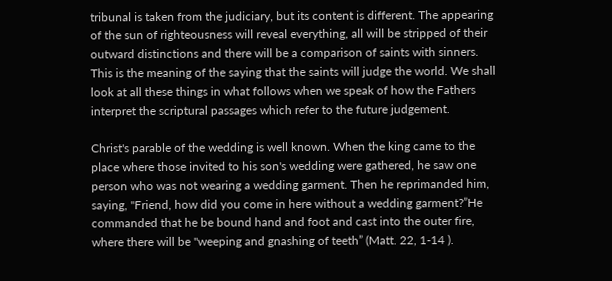tribunal is taken from the judiciary, but its content is different. The appearing of the sun of righteousness will reveal everything, all will be stripped of their outward distinctions and there will be a comparison of saints with sinners. This is the meaning of the saying that the saints will judge the world. We shall look at all these things in what follows when we speak of how the Fathers interpret the scriptural passages which refer to the future judgement.

Christ's parable of the wedding is well known. When the king came to the place where those invited to his son's wedding were gathered, he saw one person who was not wearing a wedding garment. Then he reprimanded him, saying, "Friend, how did you come in here without a wedding garment?”He commanded that he be bound hand and foot and cast into the outer fire, where there will be "weeping and gnashing of teeth” (Matt. 22, 1-14 ).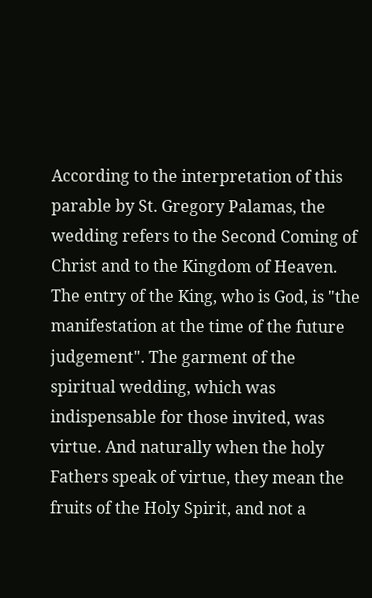According to the interpretation of this parable by St. Gregory Palamas, the wedding refers to the Second Coming of Christ and to the Kingdom of Heaven. The entry of the King, who is God, is "the manifestation at the time of the future judgement". The garment of the spiritual wedding, which was indispensable for those invited, was virtue. And naturally when the holy Fathers speak of virtue, they mean the fruits of the Holy Spirit, and not a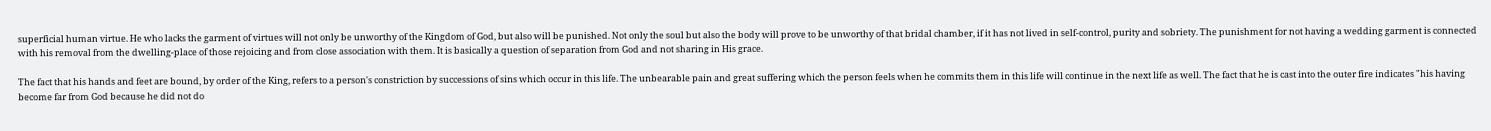superficial human virtue. He who lacks the garment of virtues will not only be unworthy of the Kingdom of God, but also will be punished. Not only the soul but also the body will prove to be unworthy of that bridal chamber, if it has not lived in self-control, purity and sobriety. The punishment for not having a wedding garment is connected with his removal from the dwelling-place of those rejoicing and from close association with them. It is basically a question of separation from God and not sharing in His grace.

The fact that his hands and feet are bound, by order of the King, refers to a person's constriction by successions of sins which occur in this life. The unbearable pain and great suffering which the person feels when he commits them in this life will continue in the next life as well. The fact that he is cast into the outer fire indicates "his having become far from God because he did not do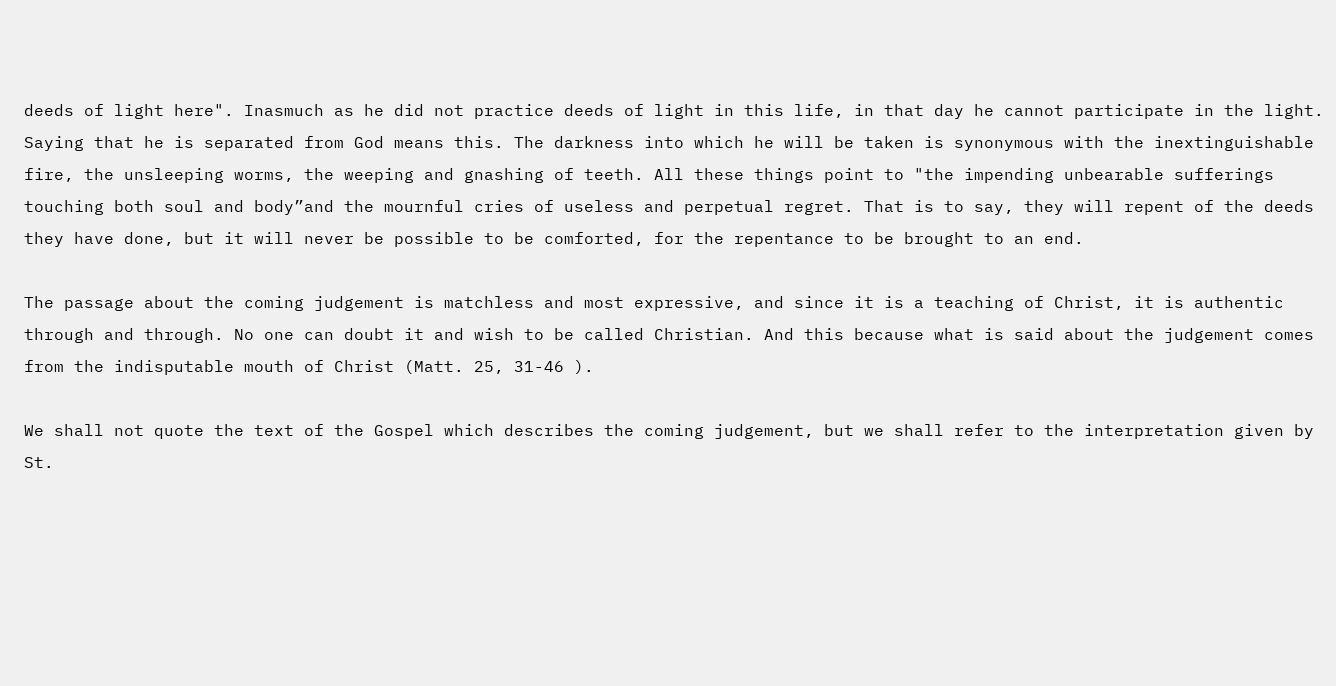deeds of light here". Inasmuch as he did not practice deeds of light in this life, in that day he cannot participate in the light. Saying that he is separated from God means this. The darkness into which he will be taken is synonymous with the inextinguishable fire, the unsleeping worms, the weeping and gnashing of teeth. All these things point to "the impending unbearable sufferings touching both soul and body”and the mournful cries of useless and perpetual regret. That is to say, they will repent of the deeds they have done, but it will never be possible to be comforted, for the repentance to be brought to an end.

The passage about the coming judgement is matchless and most expressive, and since it is a teaching of Christ, it is authentic through and through. No one can doubt it and wish to be called Christian. And this because what is said about the judgement comes from the indisputable mouth of Christ (Matt. 25, 31-46 ).

We shall not quote the text of the Gospel which describes the coming judgement, but we shall refer to the interpretation given by St.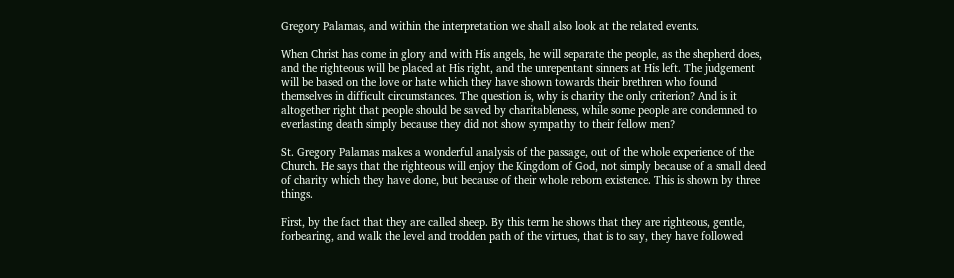Gregory Palamas, and within the interpretation we shall also look at the related events.

When Christ has come in glory and with His angels, he will separate the people, as the shepherd does, and the righteous will be placed at His right, and the unrepentant sinners at His left. The judgement will be based on the love or hate which they have shown towards their brethren who found themselves in difficult circumstances. The question is, why is charity the only criterion? And is it altogether right that people should be saved by charitableness, while some people are condemned to everlasting death simply because they did not show sympathy to their fellow men?

St. Gregory Palamas makes a wonderful analysis of the passage, out of the whole experience of the Church. He says that the righteous will enjoy the Kingdom of God, not simply because of a small deed of charity which they have done, but because of their whole reborn existence. This is shown by three things.

First, by the fact that they are called sheep. By this term he shows that they are righteous, gentle, forbearing, and walk the level and trodden path of the virtues, that is to say, they have followed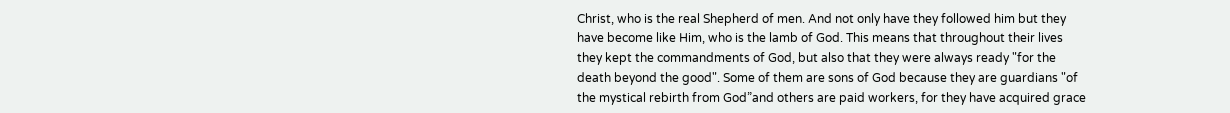Christ, who is the real Shepherd of men. And not only have they followed him but they have become like Him, who is the lamb of God. This means that throughout their lives they kept the commandments of God, but also that they were always ready "for the death beyond the good". Some of them are sons of God because they are guardians "of the mystical rebirth from God”and others are paid workers, for they have acquired grace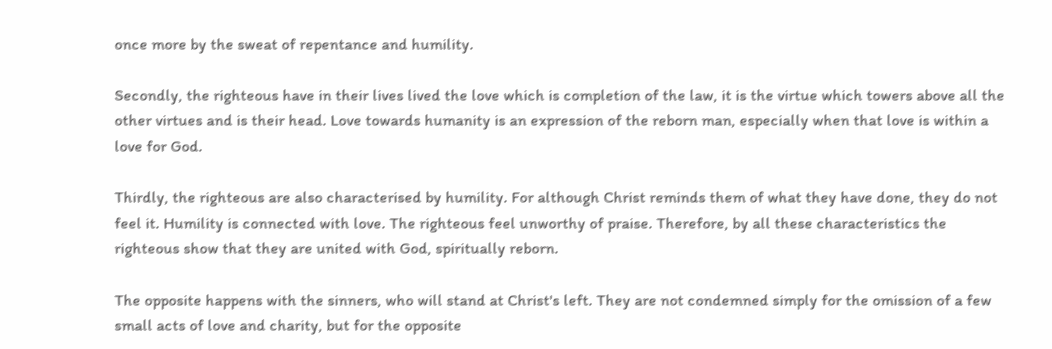once more by the sweat of repentance and humility.

Secondly, the righteous have in their lives lived the love which is completion of the law, it is the virtue which towers above all the other virtues and is their head. Love towards humanity is an expression of the reborn man, especially when that love is within a love for God.

Thirdly, the righteous are also characterised by humility. For although Christ reminds them of what they have done, they do not feel it. Humility is connected with love. The righteous feel unworthy of praise. Therefore, by all these characteristics the righteous show that they are united with God, spiritually reborn.

The opposite happens with the sinners, who will stand at Christ's left. They are not condemned simply for the omission of a few small acts of love and charity, but for the opposite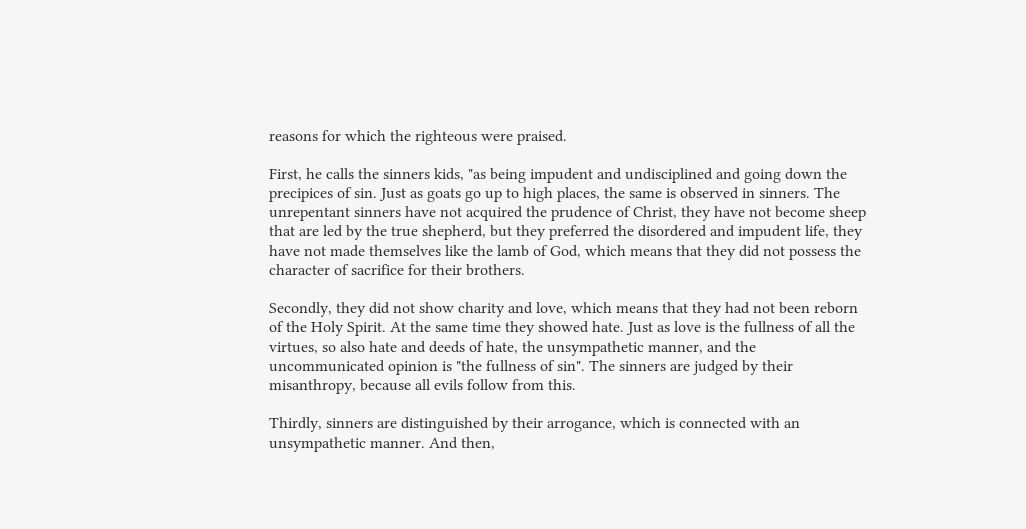reasons for which the righteous were praised.

First, he calls the sinners kids, "as being impudent and undisciplined and going down the precipices of sin. Just as goats go up to high places, the same is observed in sinners. The unrepentant sinners have not acquired the prudence of Christ, they have not become sheep that are led by the true shepherd, but they preferred the disordered and impudent life, they have not made themselves like the lamb of God, which means that they did not possess the character of sacrifice for their brothers.

Secondly, they did not show charity and love, which means that they had not been reborn of the Holy Spirit. At the same time they showed hate. Just as love is the fullness of all the virtues, so also hate and deeds of hate, the unsympathetic manner, and the uncommunicated opinion is "the fullness of sin". The sinners are judged by their misanthropy, because all evils follow from this.

Thirdly, sinners are distinguished by their arrogance, which is connected with an unsympathetic manner. And then,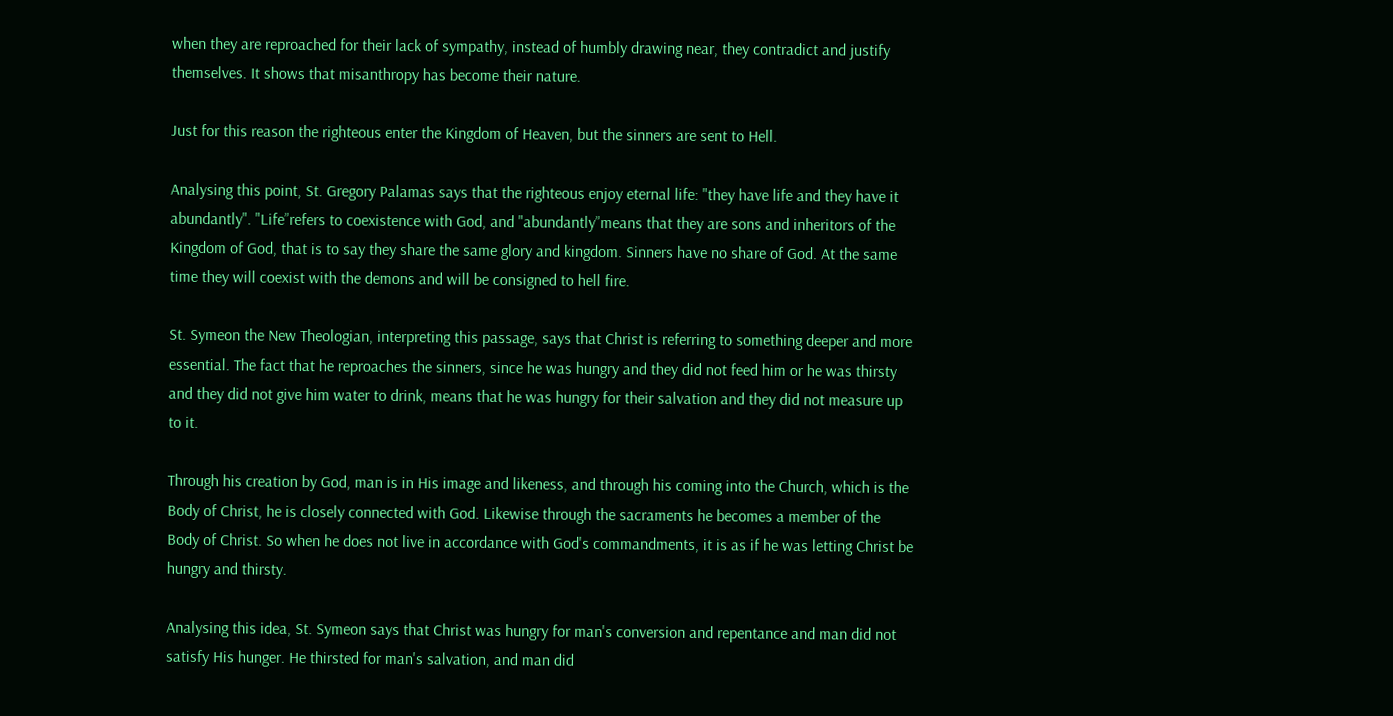when they are reproached for their lack of sympathy, instead of humbly drawing near, they contradict and justify themselves. It shows that misanthropy has become their nature.

Just for this reason the righteous enter the Kingdom of Heaven, but the sinners are sent to Hell.

Analysing this point, St. Gregory Palamas says that the righteous enjoy eternal life: "they have life and they have it abundantly". "Life”refers to coexistence with God, and "abundantly”means that they are sons and inheritors of the Kingdom of God, that is to say they share the same glory and kingdom. Sinners have no share of God. At the same time they will coexist with the demons and will be consigned to hell fire.

St. Symeon the New Theologian, interpreting this passage, says that Christ is referring to something deeper and more essential. The fact that he reproaches the sinners, since he was hungry and they did not feed him or he was thirsty and they did not give him water to drink, means that he was hungry for their salvation and they did not measure up to it.

Through his creation by God, man is in His image and likeness, and through his coming into the Church, which is the Body of Christ, he is closely connected with God. Likewise through the sacraments he becomes a member of the Body of Christ. So when he does not live in accordance with God's commandments, it is as if he was letting Christ be hungry and thirsty.

Analysing this idea, St. Symeon says that Christ was hungry for man's conversion and repentance and man did not satisfy His hunger. He thirsted for man's salvation, and man did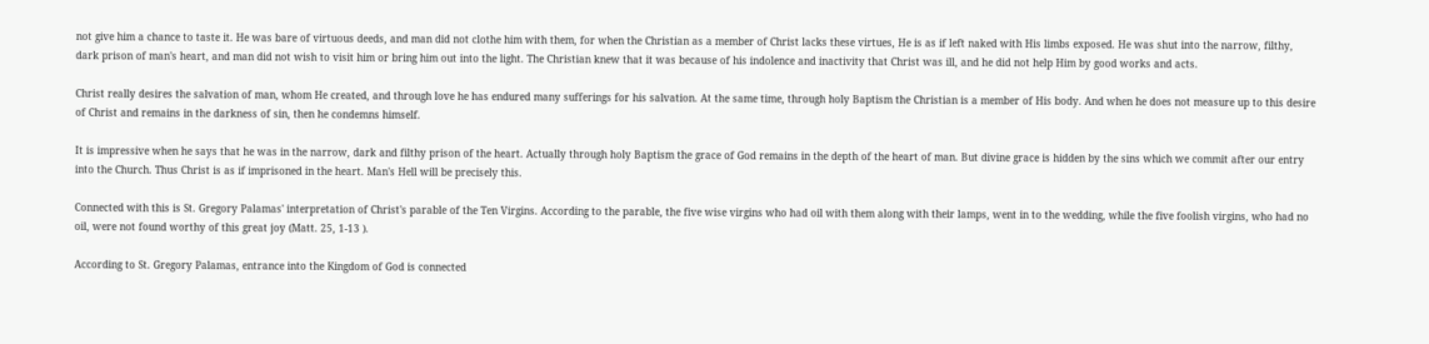not give him a chance to taste it. He was bare of virtuous deeds, and man did not clothe him with them, for when the Christian as a member of Christ lacks these virtues, He is as if left naked with His limbs exposed. He was shut into the narrow, filthy, dark prison of man's heart, and man did not wish to visit him or bring him out into the light. The Christian knew that it was because of his indolence and inactivity that Christ was ill, and he did not help Him by good works and acts.

Christ really desires the salvation of man, whom He created, and through love he has endured many sufferings for his salvation. At the same time, through holy Baptism the Christian is a member of His body. And when he does not measure up to this desire of Christ and remains in the darkness of sin, then he condemns himself.

It is impressive when he says that he was in the narrow, dark and filthy prison of the heart. Actually through holy Baptism the grace of God remains in the depth of the heart of man. But divine grace is hidden by the sins which we commit after our entry into the Church. Thus Christ is as if imprisoned in the heart. Man's Hell will be precisely this.

Connected with this is St. Gregory Palamas' interpretation of Christ's parable of the Ten Virgins. According to the parable, the five wise virgins who had oil with them along with their lamps, went in to the wedding, while the five foolish virgins, who had no oil, were not found worthy of this great joy (Matt. 25, 1-13 ).

According to St. Gregory Palamas, entrance into the Kingdom of God is connected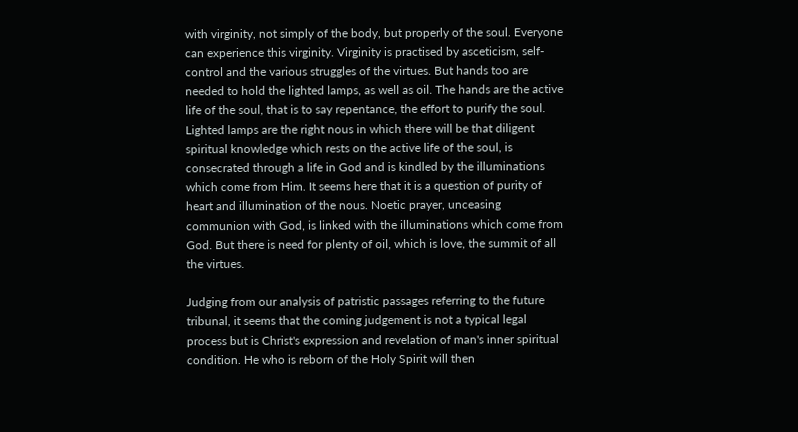with virginity, not simply of the body, but properly of the soul. Everyone can experience this virginity. Virginity is practised by asceticism, self-control and the various struggles of the virtues. But hands too are needed to hold the lighted lamps, as well as oil. The hands are the active life of the soul, that is to say repentance, the effort to purify the soul. Lighted lamps are the right nous in which there will be that diligent spiritual knowledge which rests on the active life of the soul, is consecrated through a life in God and is kindled by the illuminations which come from Him. It seems here that it is a question of purity of heart and illumination of the nous. Noetic prayer, unceasing communion with God, is linked with the illuminations which come from God. But there is need for plenty of oil, which is love, the summit of all the virtues.

Judging from our analysis of patristic passages referring to the future tribunal, it seems that the coming judgement is not a typical legal process but is Christ's expression and revelation of man's inner spiritual condition. He who is reborn of the Holy Spirit will then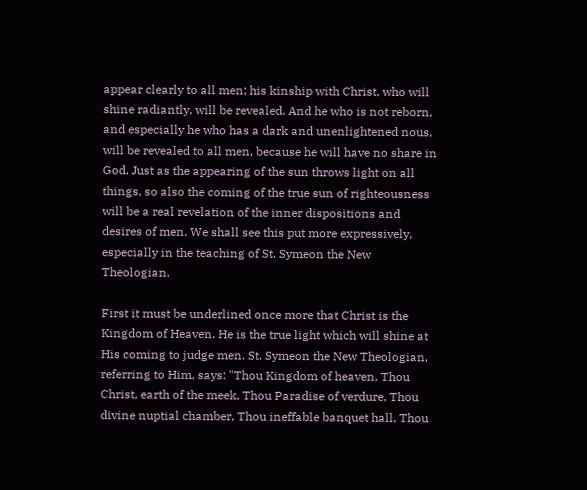appear clearly to all men; his kinship with Christ, who will shine radiantly, will be revealed. And he who is not reborn, and especially he who has a dark and unenlightened nous, will be revealed to all men, because he will have no share in God. Just as the appearing of the sun throws light on all things, so also the coming of the true sun of righteousness will be a real revelation of the inner dispositions and desires of men. We shall see this put more expressively, especially in the teaching of St. Symeon the New Theologian.

First it must be underlined once more that Christ is the Kingdom of Heaven. He is the true light which will shine at His coming to judge men. St. Symeon the New Theologian, referring to Him, says: "Thou Kingdom of heaven, Thou Christ, earth of the meek, Thou Paradise of verdure, Thou divine nuptial chamber, Thou ineffable banquet hall, Thou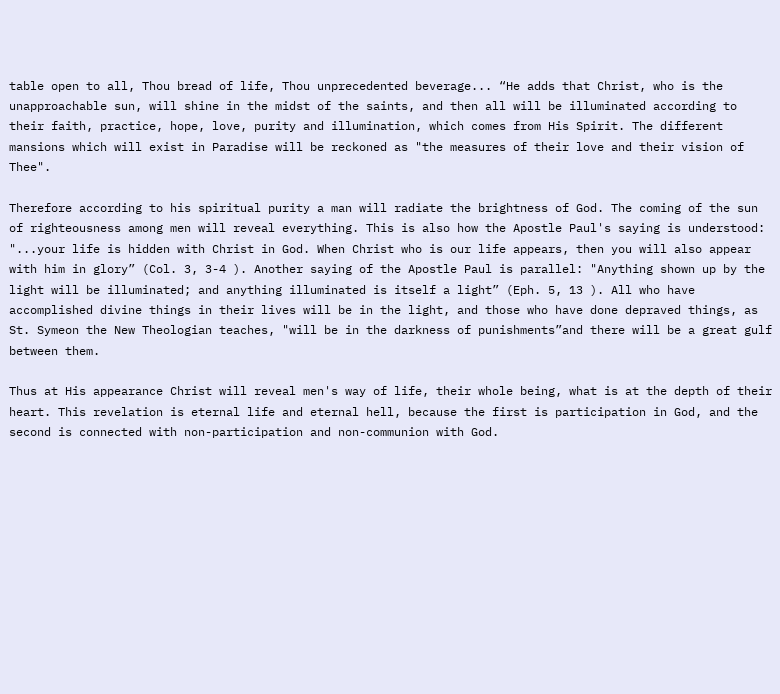table open to all, Thou bread of life, Thou unprecedented beverage... “He adds that Christ, who is the unapproachable sun, will shine in the midst of the saints, and then all will be illuminated according to their faith, practice, hope, love, purity and illumination, which comes from His Spirit. The different mansions which will exist in Paradise will be reckoned as "the measures of their love and their vision of Thee".

Therefore according to his spiritual purity a man will radiate the brightness of God. The coming of the sun of righteousness among men will reveal everything. This is also how the Apostle Paul's saying is understood: "...your life is hidden with Christ in God. When Christ who is our life appears, then you will also appear with him in glory” (Col. 3, 3-4 ). Another saying of the Apostle Paul is parallel: "Anything shown up by the light will be illuminated; and anything illuminated is itself a light” (Eph. 5, 13 ). All who have accomplished divine things in their lives will be in the light, and those who have done depraved things, as St. Symeon the New Theologian teaches, "will be in the darkness of punishments”and there will be a great gulf between them.

Thus at His appearance Christ will reveal men's way of life, their whole being, what is at the depth of their heart. This revelation is eternal life and eternal hell, because the first is participation in God, and the second is connected with non-participation and non-communion with God.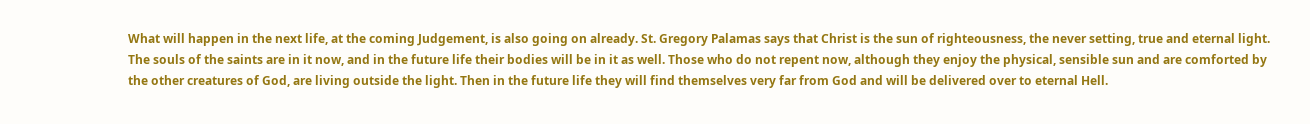What will happen in the next life, at the coming Judgement, is also going on already. St. Gregory Palamas says that Christ is the sun of righteousness, the never setting, true and eternal light. The souls of the saints are in it now, and in the future life their bodies will be in it as well. Those who do not repent now, although they enjoy the physical, sensible sun and are comforted by the other creatures of God, are living outside the light. Then in the future life they will find themselves very far from God and will be delivered over to eternal Hell.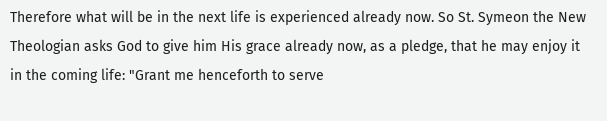Therefore what will be in the next life is experienced already now. So St. Symeon the New Theologian asks God to give him His grace already now, as a pledge, that he may enjoy it in the coming life: "Grant me henceforth to serve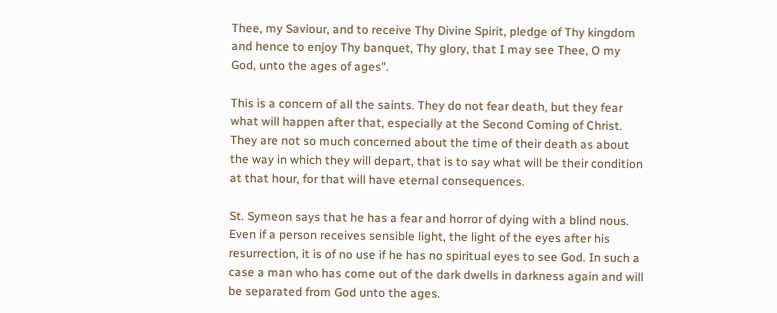Thee, my Saviour, and to receive Thy Divine Spirit, pledge of Thy kingdom and hence to enjoy Thy banquet, Thy glory, that I may see Thee, O my God, unto the ages of ages".

This is a concern of all the saints. They do not fear death, but they fear what will happen after that, especially at the Second Coming of Christ. They are not so much concerned about the time of their death as about the way in which they will depart, that is to say what will be their condition at that hour, for that will have eternal consequences.

St. Symeon says that he has a fear and horror of dying with a blind nous. Even if a person receives sensible light, the light of the eyes after his resurrection, it is of no use if he has no spiritual eyes to see God. In such a case a man who has come out of the dark dwells in darkness again and will be separated from God unto the ages.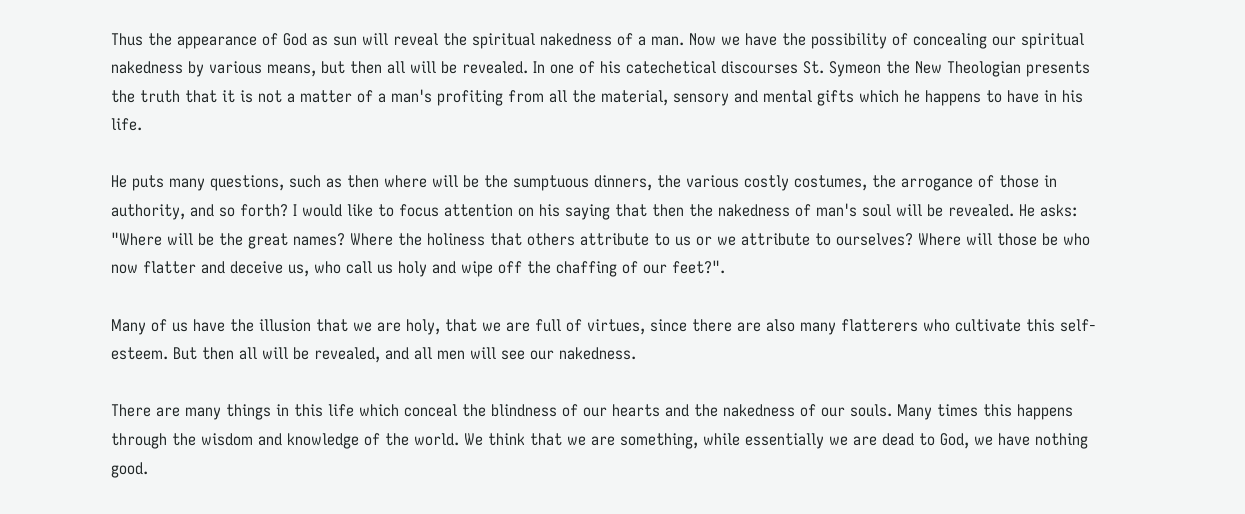Thus the appearance of God as sun will reveal the spiritual nakedness of a man. Now we have the possibility of concealing our spiritual nakedness by various means, but then all will be revealed. In one of his catechetical discourses St. Symeon the New Theologian presents the truth that it is not a matter of a man's profiting from all the material, sensory and mental gifts which he happens to have in his life.

He puts many questions, such as then where will be the sumptuous dinners, the various costly costumes, the arrogance of those in authority, and so forth? I would like to focus attention on his saying that then the nakedness of man's soul will be revealed. He asks: "Where will be the great names? Where the holiness that others attribute to us or we attribute to ourselves? Where will those be who now flatter and deceive us, who call us holy and wipe off the chaffing of our feet?".

Many of us have the illusion that we are holy, that we are full of virtues, since there are also many flatterers who cultivate this self-esteem. But then all will be revealed, and all men will see our nakedness.

There are many things in this life which conceal the blindness of our hearts and the nakedness of our souls. Many times this happens through the wisdom and knowledge of the world. We think that we are something, while essentially we are dead to God, we have nothing good.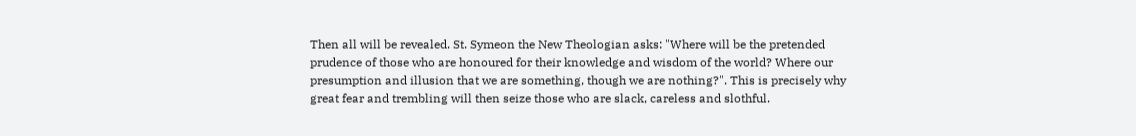Then all will be revealed. St. Symeon the New Theologian asks: "Where will be the pretended prudence of those who are honoured for their knowledge and wisdom of the world? Where our presumption and illusion that we are something, though we are nothing?". This is precisely why great fear and trembling will then seize those who are slack, careless and slothful.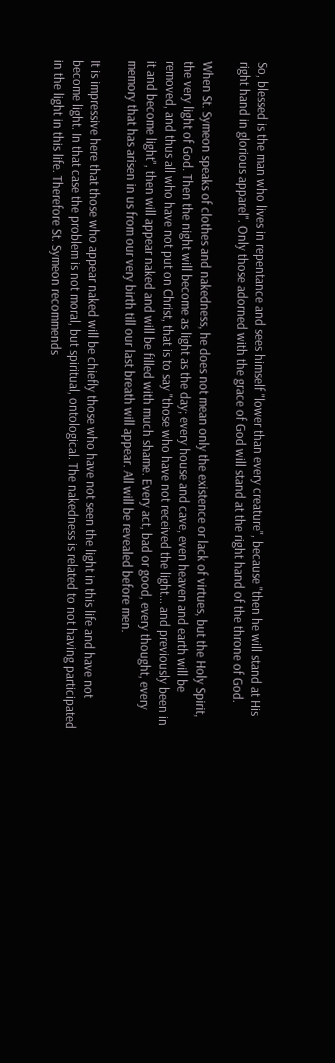So, blessed is the man who lives in repentance and sees himself "lower than every creature", because "then he will stand at His right hand in glorious apparel". Only those adorned with the grace of God will stand at the right hand of the throne of God.

When St. Symeon speaks of clothes and nakedness, he does not mean only the existence or lack of virtues, but the Holy Spirit, the very light of God. Then the night will become as light as the day; every house and cave, even heaven and earth will be removed, and thus all who have not put on Christ, that is to say "those who have not received the light... and previously been in it and become light", then will appear naked and will be filled with much shame. Every act, bad or good, every thought, every memory that has arisen in us from our very birth till our last breath will appear. All will be revealed before men.

It is impressive here that those who appear naked will be chiefly those who have not seen the light in this life and have not become light. In that case the problem is not moral, but spiritual, ontological. The nakedness is related to not having participated in the light in this life. Therefore St. Symeon recommends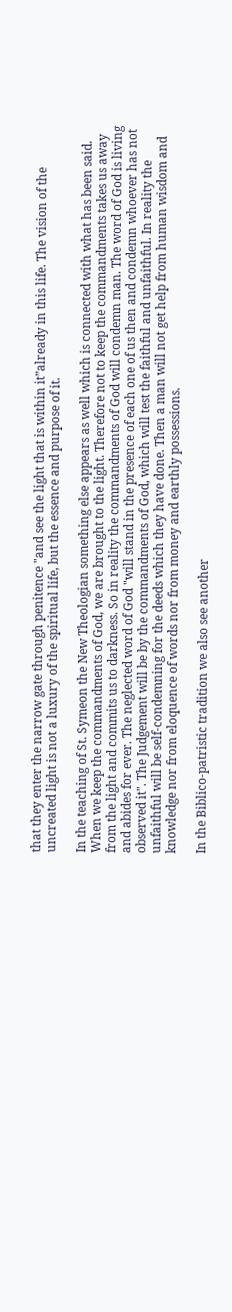that they enter the narrow gate through penitence "and see the light that is within it”already in this life. The vision of the uncreated light is not a luxury of the spiritual life, but the essence and purpose of it.

In the teaching of St. Symeon the New Theologian something else appears as well which is connected with what has been said. When we keep the commandments of God, we are brought to the light. Therefore not to keep the commandments takes us away from the light and commits us to darkness. So in reality the commandments of God will condemn man. The word of God is living and abides for ever. The neglected word of God "will stand in the presence of each one of us then and condemn whoever has not observed it". The Judgement will be by the commandments of God, which will test the faithful and unfaithful. In reality the unfaithful will be self-condemning for the deeds which they have done. Then a man will not get help from human wisdom and knowledge nor from eloquence of words nor from money and earthly possessions.

In the Biblico-patristic tradition we also see another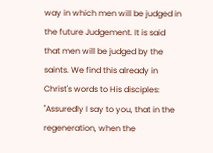way in which men will be judged in the future Judgement. It is said that men will be judged by the saints. We find this already in Christ's words to His disciples: "Assuredly I say to you, that in the regeneration, when the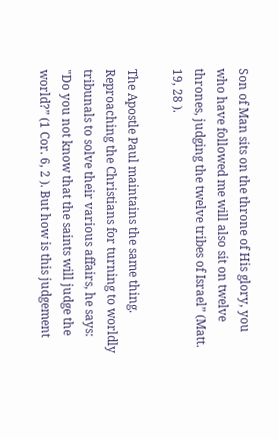Son of Man sits on the throne of His glory, you who have followed me will also sit on twelve thrones, judging the twelve tribes of Israel” (Matt. 19, 28 ).

The Apostle Paul maintains the same thing. Reproaching the Christians for turning to worldly tribunals to solve their various affairs, he says: "Do you not know that the saints will judge the world?” (1 Cor. 6, 2 ). But how is this judgement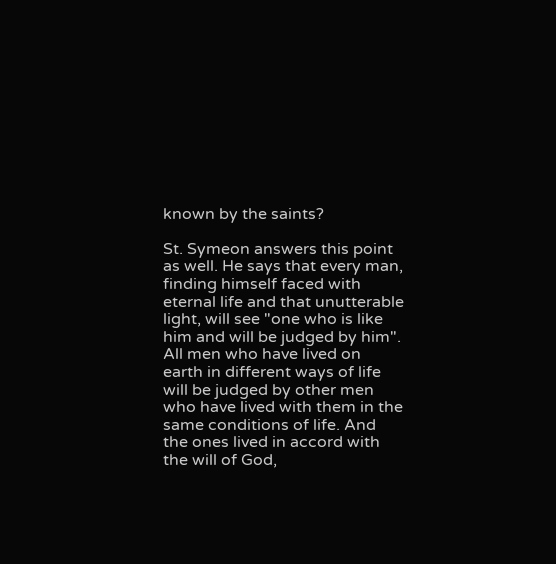known by the saints?

St. Symeon answers this point as well. He says that every man, finding himself faced with eternal life and that unutterable light, will see "one who is like him and will be judged by him". All men who have lived on earth in different ways of life will be judged by other men who have lived with them in the same conditions of life. And the ones lived in accord with the will of God,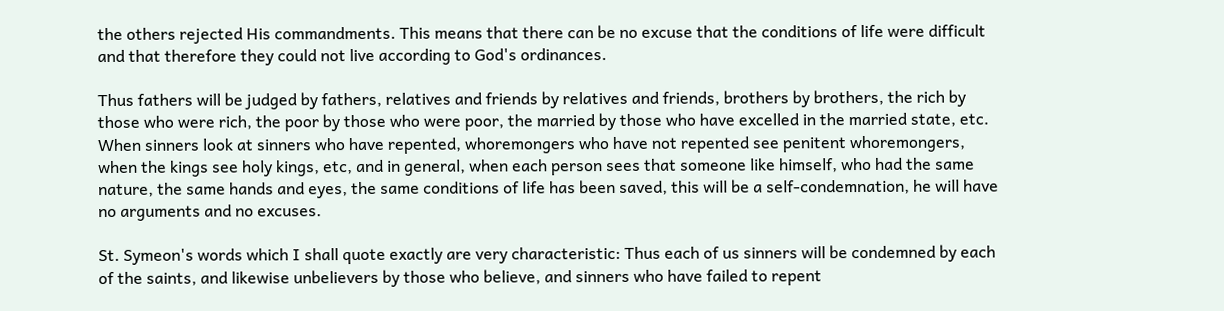the others rejected His commandments. This means that there can be no excuse that the conditions of life were difficult and that therefore they could not live according to God's ordinances.

Thus fathers will be judged by fathers, relatives and friends by relatives and friends, brothers by brothers, the rich by those who were rich, the poor by those who were poor, the married by those who have excelled in the married state, etc. When sinners look at sinners who have repented, whoremongers who have not repented see penitent whoremongers, when the kings see holy kings, etc, and in general, when each person sees that someone like himself, who had the same nature, the same hands and eyes, the same conditions of life has been saved, this will be a self-condemnation, he will have no arguments and no excuses.

St. Symeon's words which I shall quote exactly are very characteristic: Thus each of us sinners will be condemned by each of the saints, and likewise unbelievers by those who believe, and sinners who have failed to repent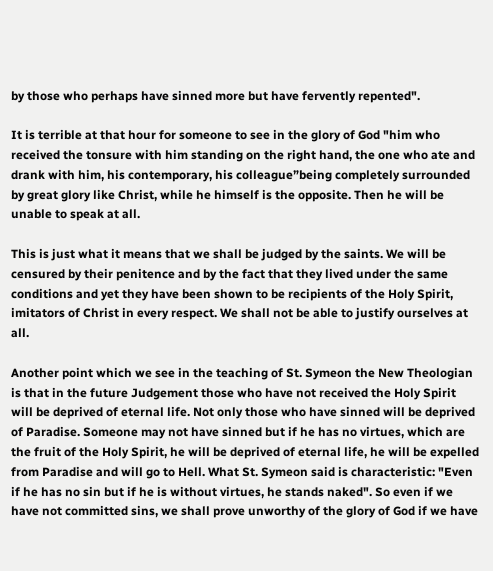by those who perhaps have sinned more but have fervently repented".

It is terrible at that hour for someone to see in the glory of God "him who received the tonsure with him standing on the right hand, the one who ate and drank with him, his contemporary, his colleague”being completely surrounded by great glory like Christ, while he himself is the opposite. Then he will be unable to speak at all.

This is just what it means that we shall be judged by the saints. We will be censured by their penitence and by the fact that they lived under the same conditions and yet they have been shown to be recipients of the Holy Spirit, imitators of Christ in every respect. We shall not be able to justify ourselves at all.

Another point which we see in the teaching of St. Symeon the New Theologian is that in the future Judgement those who have not received the Holy Spirit will be deprived of eternal life. Not only those who have sinned will be deprived of Paradise. Someone may not have sinned but if he has no virtues, which are the fruit of the Holy Spirit, he will be deprived of eternal life, he will be expelled from Paradise and will go to Hell. What St. Symeon said is characteristic: "Even if he has no sin but if he is without virtues, he stands naked". So even if we have not committed sins, we shall prove unworthy of the glory of God if we have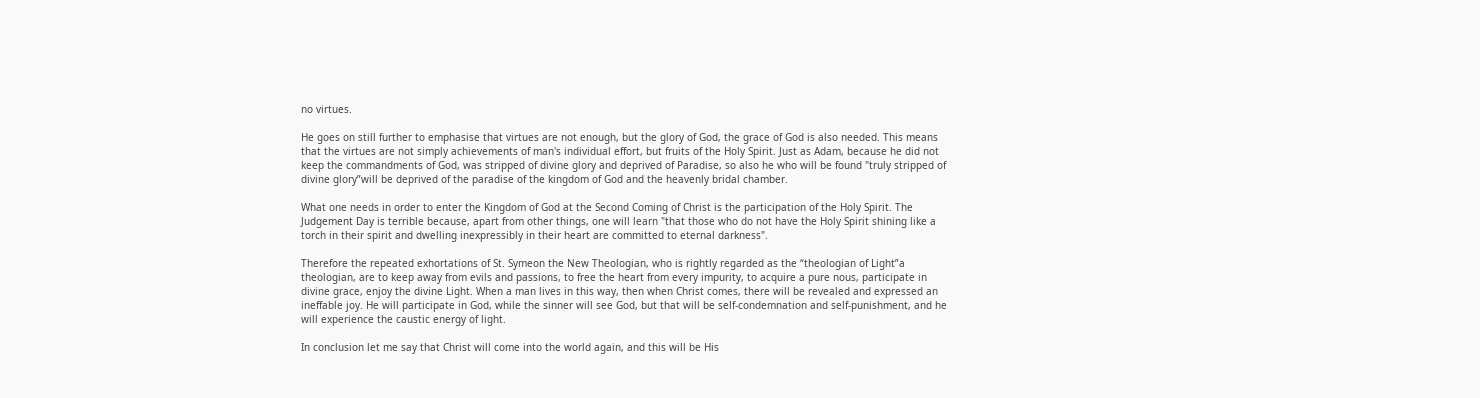no virtues.

He goes on still further to emphasise that virtues are not enough, but the glory of God, the grace of God is also needed. This means that the virtues are not simply achievements of man's individual effort, but fruits of the Holy Spirit. Just as Adam, because he did not keep the commandments of God, was stripped of divine glory and deprived of Paradise, so also he who will be found "truly stripped of divine glory”will be deprived of the paradise of the kingdom of God and the heavenly bridal chamber.

What one needs in order to enter the Kingdom of God at the Second Coming of Christ is the participation of the Holy Spirit. The Judgement Day is terrible because, apart from other things, one will learn "that those who do not have the Holy Spirit shining like a torch in their spirit and dwelling inexpressibly in their heart are committed to eternal darkness".

Therefore the repeated exhortations of St. Symeon the New Theologian, who is rightly regarded as the “theologian of Light”a theologian, are to keep away from evils and passions, to free the heart from every impurity, to acquire a pure nous, participate in divine grace, enjoy the divine Light. When a man lives in this way, then when Christ comes, there will be revealed and expressed an ineffable joy. He will participate in God, while the sinner will see God, but that will be self-condemnation and self-punishment, and he will experience the caustic energy of light.

In conclusion let me say that Christ will come into the world again, and this will be His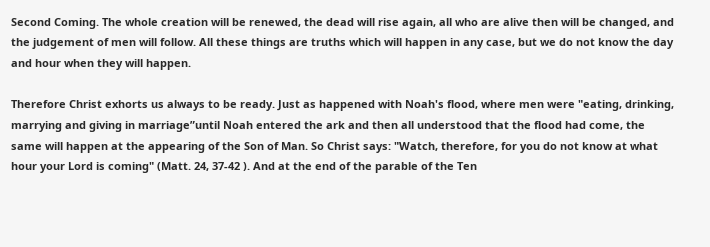Second Coming. The whole creation will be renewed, the dead will rise again, all who are alive then will be changed, and the judgement of men will follow. All these things are truths which will happen in any case, but we do not know the day and hour when they will happen.

Therefore Christ exhorts us always to be ready. Just as happened with Noah's flood, where men were "eating, drinking, marrying and giving in marriage”until Noah entered the ark and then all understood that the flood had come, the same will happen at the appearing of the Son of Man. So Christ says: "Watch, therefore, for you do not know at what hour your Lord is coming" (Matt. 24, 37-42 ). And at the end of the parable of the Ten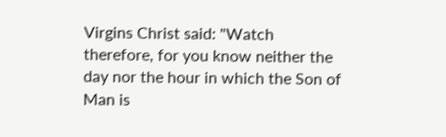Virgins Christ said: "Watch therefore, for you know neither the day nor the hour in which the Son of Man is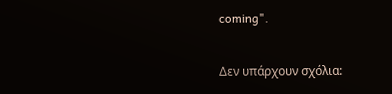coming".

Δεν υπάρχουν σχόλια: